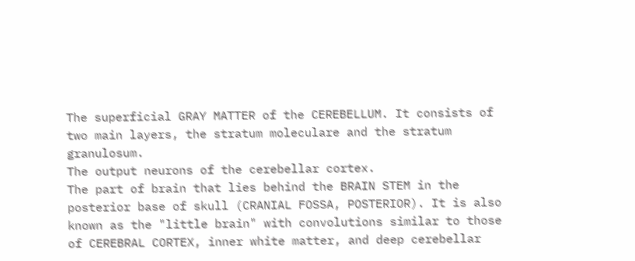The superficial GRAY MATTER of the CEREBELLUM. It consists of two main layers, the stratum moleculare and the stratum granulosum.
The output neurons of the cerebellar cortex.
The part of brain that lies behind the BRAIN STEM in the posterior base of skull (CRANIAL FOSSA, POSTERIOR). It is also known as the "little brain" with convolutions similar to those of CEREBRAL CORTEX, inner white matter, and deep cerebellar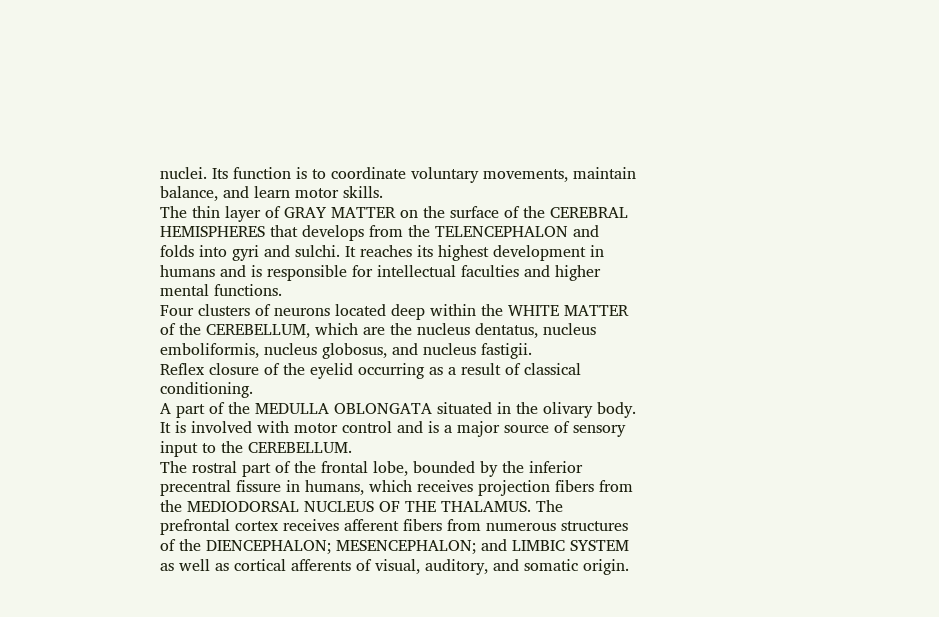nuclei. Its function is to coordinate voluntary movements, maintain balance, and learn motor skills.
The thin layer of GRAY MATTER on the surface of the CEREBRAL HEMISPHERES that develops from the TELENCEPHALON and folds into gyri and sulchi. It reaches its highest development in humans and is responsible for intellectual faculties and higher mental functions.
Four clusters of neurons located deep within the WHITE MATTER of the CEREBELLUM, which are the nucleus dentatus, nucleus emboliformis, nucleus globosus, and nucleus fastigii.
Reflex closure of the eyelid occurring as a result of classical conditioning.
A part of the MEDULLA OBLONGATA situated in the olivary body. It is involved with motor control and is a major source of sensory input to the CEREBELLUM.
The rostral part of the frontal lobe, bounded by the inferior precentral fissure in humans, which receives projection fibers from the MEDIODORSAL NUCLEUS OF THE THALAMUS. The prefrontal cortex receives afferent fibers from numerous structures of the DIENCEPHALON; MESENCEPHALON; and LIMBIC SYSTEM as well as cortical afferents of visual, auditory, and somatic origin.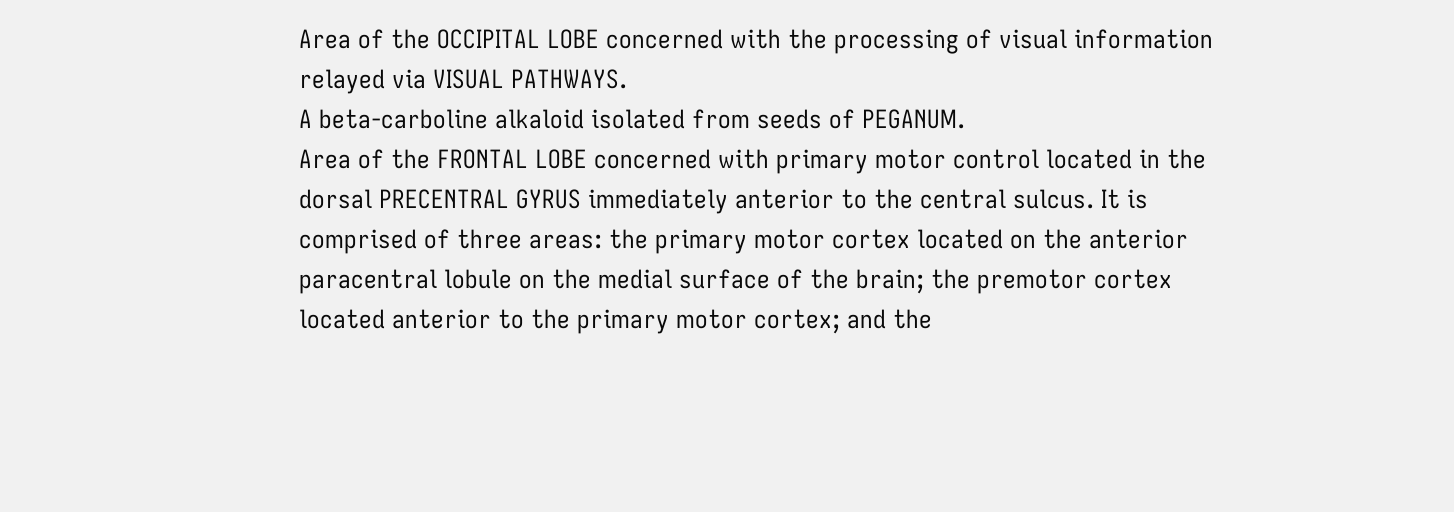Area of the OCCIPITAL LOBE concerned with the processing of visual information relayed via VISUAL PATHWAYS.
A beta-carboline alkaloid isolated from seeds of PEGANUM.
Area of the FRONTAL LOBE concerned with primary motor control located in the dorsal PRECENTRAL GYRUS immediately anterior to the central sulcus. It is comprised of three areas: the primary motor cortex located on the anterior paracentral lobule on the medial surface of the brain; the premotor cortex located anterior to the primary motor cortex; and the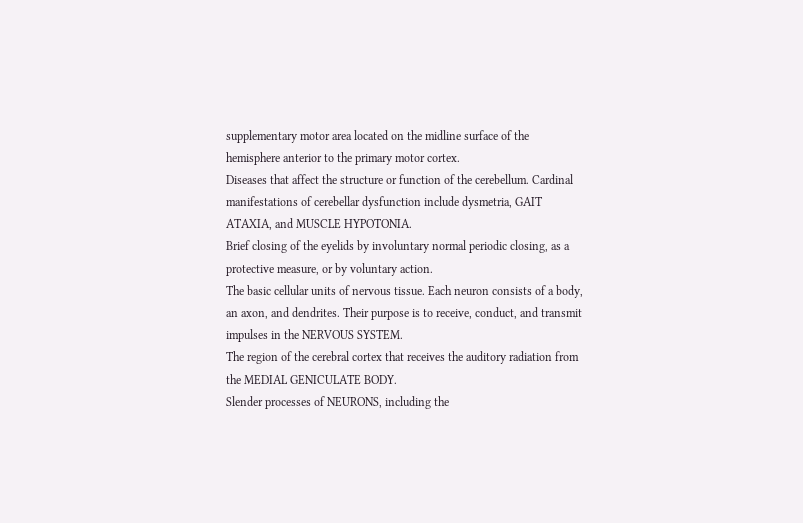supplementary motor area located on the midline surface of the hemisphere anterior to the primary motor cortex.
Diseases that affect the structure or function of the cerebellum. Cardinal manifestations of cerebellar dysfunction include dysmetria, GAIT ATAXIA, and MUSCLE HYPOTONIA.
Brief closing of the eyelids by involuntary normal periodic closing, as a protective measure, or by voluntary action.
The basic cellular units of nervous tissue. Each neuron consists of a body, an axon, and dendrites. Their purpose is to receive, conduct, and transmit impulses in the NERVOUS SYSTEM.
The region of the cerebral cortex that receives the auditory radiation from the MEDIAL GENICULATE BODY.
Slender processes of NEURONS, including the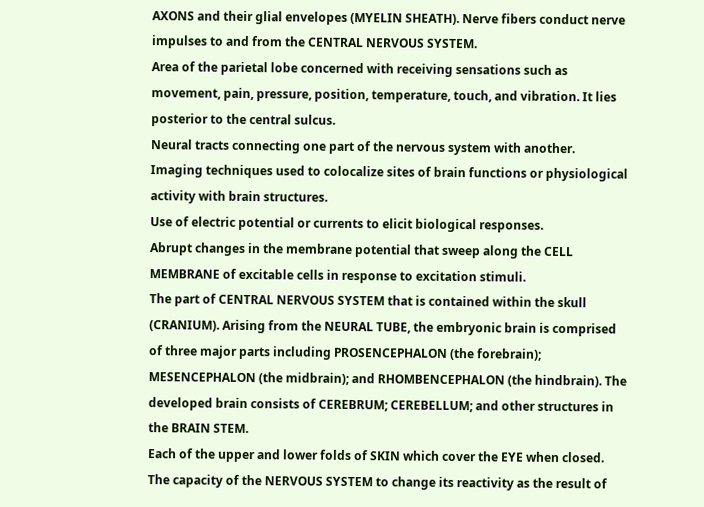AXONS and their glial envelopes (MYELIN SHEATH). Nerve fibers conduct nerve impulses to and from the CENTRAL NERVOUS SYSTEM.
Area of the parietal lobe concerned with receiving sensations such as movement, pain, pressure, position, temperature, touch, and vibration. It lies posterior to the central sulcus.
Neural tracts connecting one part of the nervous system with another.
Imaging techniques used to colocalize sites of brain functions or physiological activity with brain structures.
Use of electric potential or currents to elicit biological responses.
Abrupt changes in the membrane potential that sweep along the CELL MEMBRANE of excitable cells in response to excitation stimuli.
The part of CENTRAL NERVOUS SYSTEM that is contained within the skull (CRANIUM). Arising from the NEURAL TUBE, the embryonic brain is comprised of three major parts including PROSENCEPHALON (the forebrain); MESENCEPHALON (the midbrain); and RHOMBENCEPHALON (the hindbrain). The developed brain consists of CEREBRUM; CEREBELLUM; and other structures in the BRAIN STEM.
Each of the upper and lower folds of SKIN which cover the EYE when closed.
The capacity of the NERVOUS SYSTEM to change its reactivity as the result of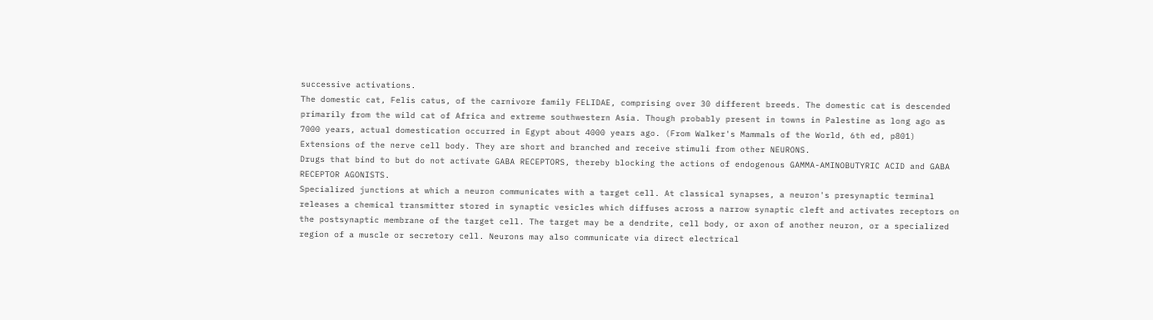successive activations.
The domestic cat, Felis catus, of the carnivore family FELIDAE, comprising over 30 different breeds. The domestic cat is descended primarily from the wild cat of Africa and extreme southwestern Asia. Though probably present in towns in Palestine as long ago as 7000 years, actual domestication occurred in Egypt about 4000 years ago. (From Walker's Mammals of the World, 6th ed, p801)
Extensions of the nerve cell body. They are short and branched and receive stimuli from other NEURONS.
Drugs that bind to but do not activate GABA RECEPTORS, thereby blocking the actions of endogenous GAMMA-AMINOBUTYRIC ACID and GABA RECEPTOR AGONISTS.
Specialized junctions at which a neuron communicates with a target cell. At classical synapses, a neuron's presynaptic terminal releases a chemical transmitter stored in synaptic vesicles which diffuses across a narrow synaptic cleft and activates receptors on the postsynaptic membrane of the target cell. The target may be a dendrite, cell body, or axon of another neuron, or a specialized region of a muscle or secretory cell. Neurons may also communicate via direct electrical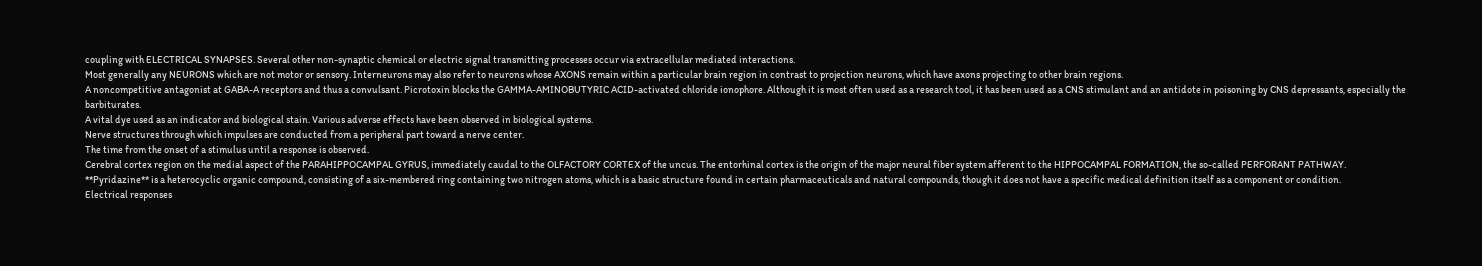coupling with ELECTRICAL SYNAPSES. Several other non-synaptic chemical or electric signal transmitting processes occur via extracellular mediated interactions.
Most generally any NEURONS which are not motor or sensory. Interneurons may also refer to neurons whose AXONS remain within a particular brain region in contrast to projection neurons, which have axons projecting to other brain regions.
A noncompetitive antagonist at GABA-A receptors and thus a convulsant. Picrotoxin blocks the GAMMA-AMINOBUTYRIC ACID-activated chloride ionophore. Although it is most often used as a research tool, it has been used as a CNS stimulant and an antidote in poisoning by CNS depressants, especially the barbiturates.
A vital dye used as an indicator and biological stain. Various adverse effects have been observed in biological systems.
Nerve structures through which impulses are conducted from a peripheral part toward a nerve center.
The time from the onset of a stimulus until a response is observed.
Cerebral cortex region on the medial aspect of the PARAHIPPOCAMPAL GYRUS, immediately caudal to the OLFACTORY CORTEX of the uncus. The entorhinal cortex is the origin of the major neural fiber system afferent to the HIPPOCAMPAL FORMATION, the so-called PERFORANT PATHWAY.
**Pyridazine** is a heterocyclic organic compound, consisting of a six-membered ring containing two nitrogen atoms, which is a basic structure found in certain pharmaceuticals and natural compounds, though it does not have a specific medical definition itself as a component or condition.
Electrical responses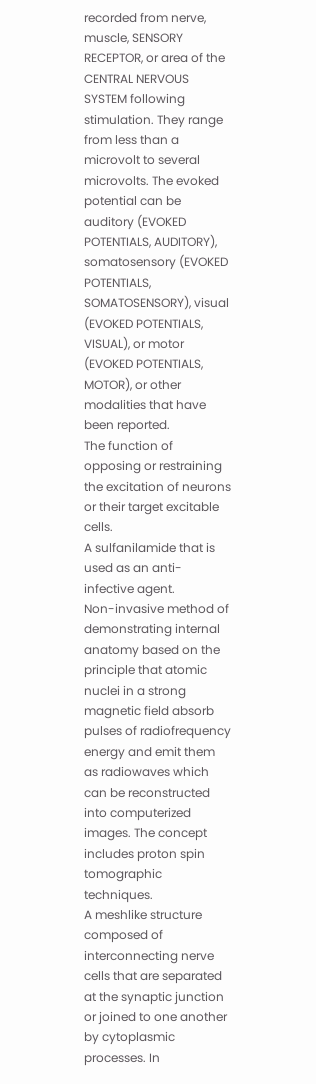recorded from nerve, muscle, SENSORY RECEPTOR, or area of the CENTRAL NERVOUS SYSTEM following stimulation. They range from less than a microvolt to several microvolts. The evoked potential can be auditory (EVOKED POTENTIALS, AUDITORY), somatosensory (EVOKED POTENTIALS, SOMATOSENSORY), visual (EVOKED POTENTIALS, VISUAL), or motor (EVOKED POTENTIALS, MOTOR), or other modalities that have been reported.
The function of opposing or restraining the excitation of neurons or their target excitable cells.
A sulfanilamide that is used as an anti-infective agent.
Non-invasive method of demonstrating internal anatomy based on the principle that atomic nuclei in a strong magnetic field absorb pulses of radiofrequency energy and emit them as radiowaves which can be reconstructed into computerized images. The concept includes proton spin tomographic techniques.
A meshlike structure composed of interconnecting nerve cells that are separated at the synaptic junction or joined to one another by cytoplasmic processes. In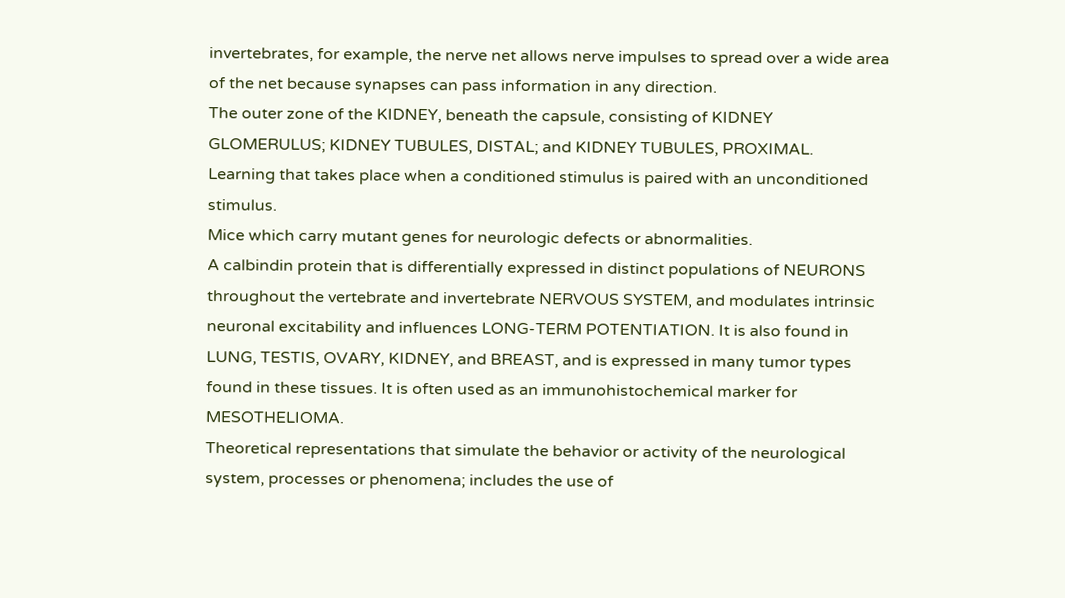invertebrates, for example, the nerve net allows nerve impulses to spread over a wide area of the net because synapses can pass information in any direction.
The outer zone of the KIDNEY, beneath the capsule, consisting of KIDNEY GLOMERULUS; KIDNEY TUBULES, DISTAL; and KIDNEY TUBULES, PROXIMAL.
Learning that takes place when a conditioned stimulus is paired with an unconditioned stimulus.
Mice which carry mutant genes for neurologic defects or abnormalities.
A calbindin protein that is differentially expressed in distinct populations of NEURONS throughout the vertebrate and invertebrate NERVOUS SYSTEM, and modulates intrinsic neuronal excitability and influences LONG-TERM POTENTIATION. It is also found in LUNG, TESTIS, OVARY, KIDNEY, and BREAST, and is expressed in many tumor types found in these tissues. It is often used as an immunohistochemical marker for MESOTHELIOMA.
Theoretical representations that simulate the behavior or activity of the neurological system, processes or phenomena; includes the use of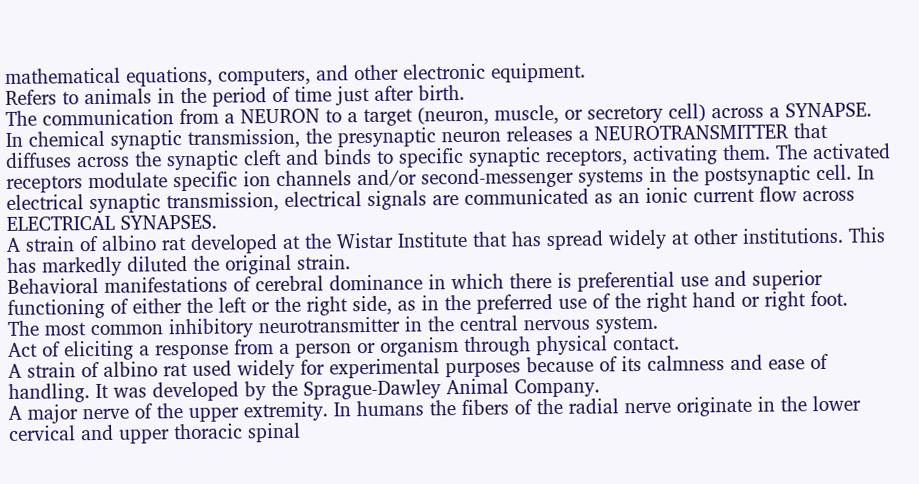mathematical equations, computers, and other electronic equipment.
Refers to animals in the period of time just after birth.
The communication from a NEURON to a target (neuron, muscle, or secretory cell) across a SYNAPSE. In chemical synaptic transmission, the presynaptic neuron releases a NEUROTRANSMITTER that diffuses across the synaptic cleft and binds to specific synaptic receptors, activating them. The activated receptors modulate specific ion channels and/or second-messenger systems in the postsynaptic cell. In electrical synaptic transmission, electrical signals are communicated as an ionic current flow across ELECTRICAL SYNAPSES.
A strain of albino rat developed at the Wistar Institute that has spread widely at other institutions. This has markedly diluted the original strain.
Behavioral manifestations of cerebral dominance in which there is preferential use and superior functioning of either the left or the right side, as in the preferred use of the right hand or right foot.
The most common inhibitory neurotransmitter in the central nervous system.
Act of eliciting a response from a person or organism through physical contact.
A strain of albino rat used widely for experimental purposes because of its calmness and ease of handling. It was developed by the Sprague-Dawley Animal Company.
A major nerve of the upper extremity. In humans the fibers of the radial nerve originate in the lower cervical and upper thoracic spinal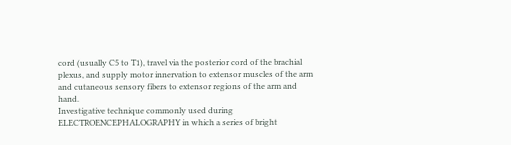cord (usually C5 to T1), travel via the posterior cord of the brachial plexus, and supply motor innervation to extensor muscles of the arm and cutaneous sensory fibers to extensor regions of the arm and hand.
Investigative technique commonly used during ELECTROENCEPHALOGRAPHY in which a series of bright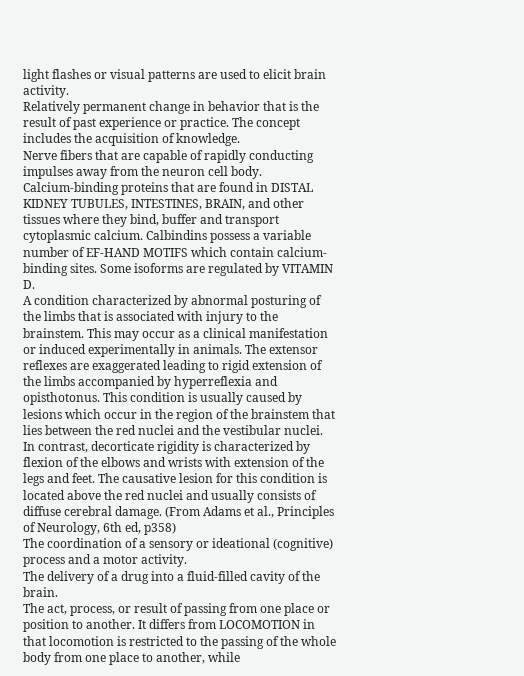light flashes or visual patterns are used to elicit brain activity.
Relatively permanent change in behavior that is the result of past experience or practice. The concept includes the acquisition of knowledge.
Nerve fibers that are capable of rapidly conducting impulses away from the neuron cell body.
Calcium-binding proteins that are found in DISTAL KIDNEY TUBULES, INTESTINES, BRAIN, and other tissues where they bind, buffer and transport cytoplasmic calcium. Calbindins possess a variable number of EF-HAND MOTIFS which contain calcium-binding sites. Some isoforms are regulated by VITAMIN D.
A condition characterized by abnormal posturing of the limbs that is associated with injury to the brainstem. This may occur as a clinical manifestation or induced experimentally in animals. The extensor reflexes are exaggerated leading to rigid extension of the limbs accompanied by hyperreflexia and opisthotonus. This condition is usually caused by lesions which occur in the region of the brainstem that lies between the red nuclei and the vestibular nuclei. In contrast, decorticate rigidity is characterized by flexion of the elbows and wrists with extension of the legs and feet. The causative lesion for this condition is located above the red nuclei and usually consists of diffuse cerebral damage. (From Adams et al., Principles of Neurology, 6th ed, p358)
The coordination of a sensory or ideational (cognitive) process and a motor activity.
The delivery of a drug into a fluid-filled cavity of the brain.
The act, process, or result of passing from one place or position to another. It differs from LOCOMOTION in that locomotion is restricted to the passing of the whole body from one place to another, while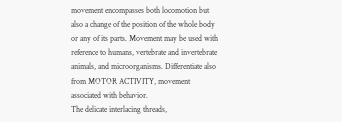movement encompasses both locomotion but also a change of the position of the whole body or any of its parts. Movement may be used with reference to humans, vertebrate and invertebrate animals, and microorganisms. Differentiate also from MOTOR ACTIVITY, movement associated with behavior.
The delicate interlacing threads,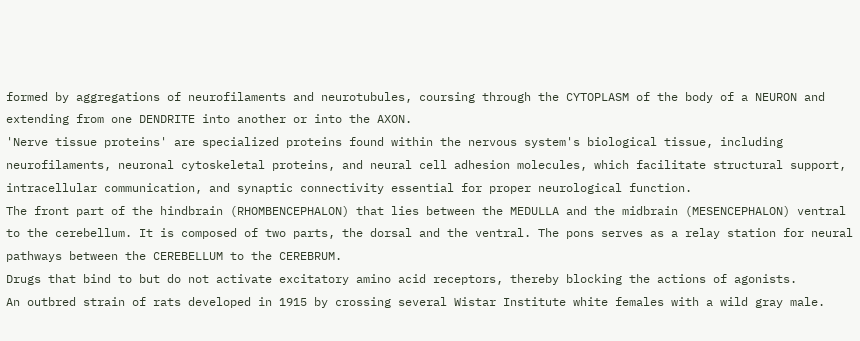formed by aggregations of neurofilaments and neurotubules, coursing through the CYTOPLASM of the body of a NEURON and extending from one DENDRITE into another or into the AXON.
'Nerve tissue proteins' are specialized proteins found within the nervous system's biological tissue, including neurofilaments, neuronal cytoskeletal proteins, and neural cell adhesion molecules, which facilitate structural support, intracellular communication, and synaptic connectivity essential for proper neurological function.
The front part of the hindbrain (RHOMBENCEPHALON) that lies between the MEDULLA and the midbrain (MESENCEPHALON) ventral to the cerebellum. It is composed of two parts, the dorsal and the ventral. The pons serves as a relay station for neural pathways between the CEREBELLUM to the CEREBRUM.
Drugs that bind to but do not activate excitatory amino acid receptors, thereby blocking the actions of agonists.
An outbred strain of rats developed in 1915 by crossing several Wistar Institute white females with a wild gray male.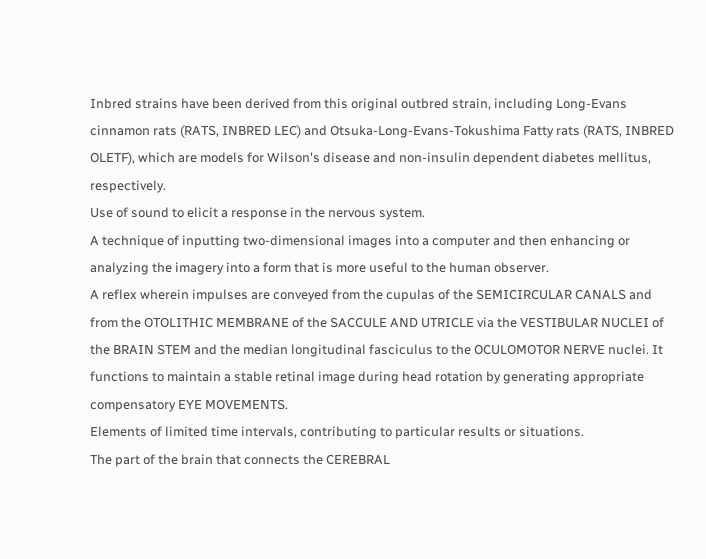Inbred strains have been derived from this original outbred strain, including Long-Evans cinnamon rats (RATS, INBRED LEC) and Otsuka-Long-Evans-Tokushima Fatty rats (RATS, INBRED OLETF), which are models for Wilson's disease and non-insulin dependent diabetes mellitus, respectively.
Use of sound to elicit a response in the nervous system.
A technique of inputting two-dimensional images into a computer and then enhancing or analyzing the imagery into a form that is more useful to the human observer.
A reflex wherein impulses are conveyed from the cupulas of the SEMICIRCULAR CANALS and from the OTOLITHIC MEMBRANE of the SACCULE AND UTRICLE via the VESTIBULAR NUCLEI of the BRAIN STEM and the median longitudinal fasciculus to the OCULOMOTOR NERVE nuclei. It functions to maintain a stable retinal image during head rotation by generating appropriate compensatory EYE MOVEMENTS.
Elements of limited time intervals, contributing to particular results or situations.
The part of the brain that connects the CEREBRAL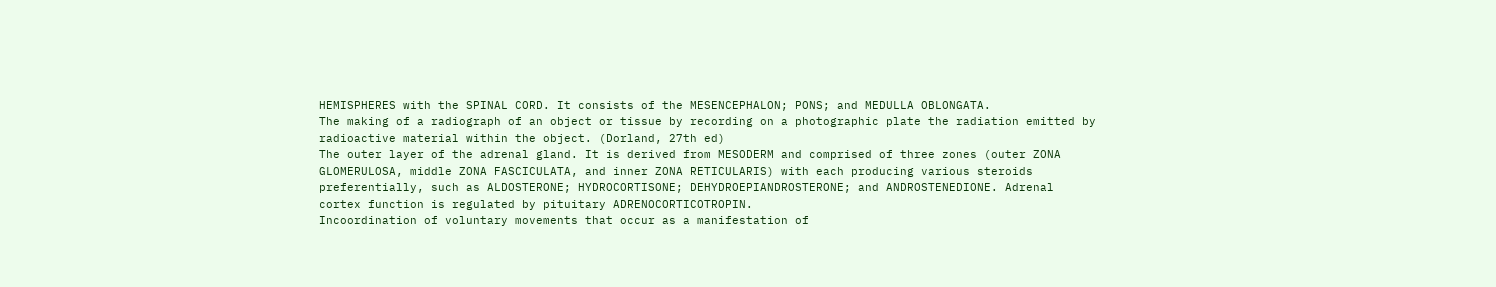HEMISPHERES with the SPINAL CORD. It consists of the MESENCEPHALON; PONS; and MEDULLA OBLONGATA.
The making of a radiograph of an object or tissue by recording on a photographic plate the radiation emitted by radioactive material within the object. (Dorland, 27th ed)
The outer layer of the adrenal gland. It is derived from MESODERM and comprised of three zones (outer ZONA GLOMERULOSA, middle ZONA FASCICULATA, and inner ZONA RETICULARIS) with each producing various steroids preferentially, such as ALDOSTERONE; HYDROCORTISONE; DEHYDROEPIANDROSTERONE; and ANDROSTENEDIONE. Adrenal cortex function is regulated by pituitary ADRENOCORTICOTROPIN.
Incoordination of voluntary movements that occur as a manifestation of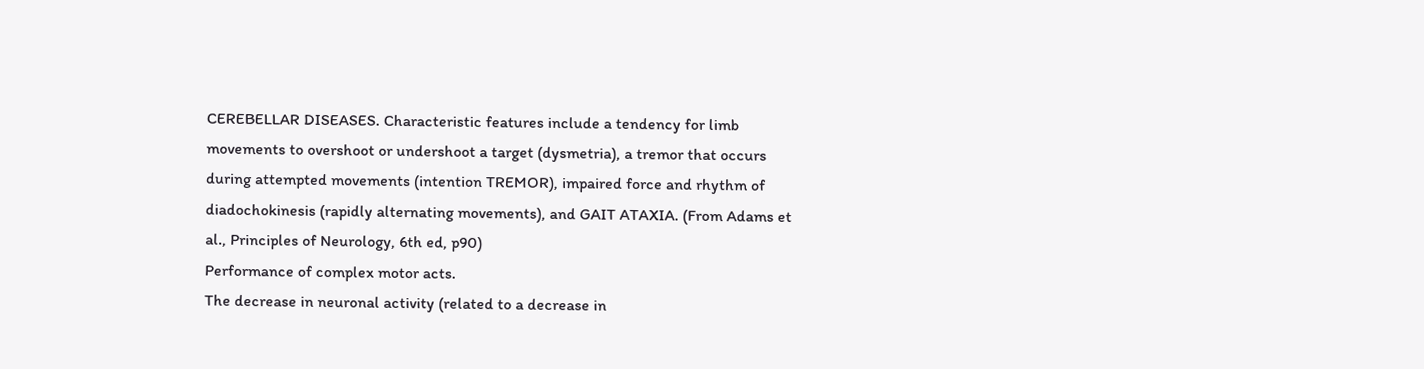CEREBELLAR DISEASES. Characteristic features include a tendency for limb movements to overshoot or undershoot a target (dysmetria), a tremor that occurs during attempted movements (intention TREMOR), impaired force and rhythm of diadochokinesis (rapidly alternating movements), and GAIT ATAXIA. (From Adams et al., Principles of Neurology, 6th ed, p90)
Performance of complex motor acts.
The decrease in neuronal activity (related to a decrease in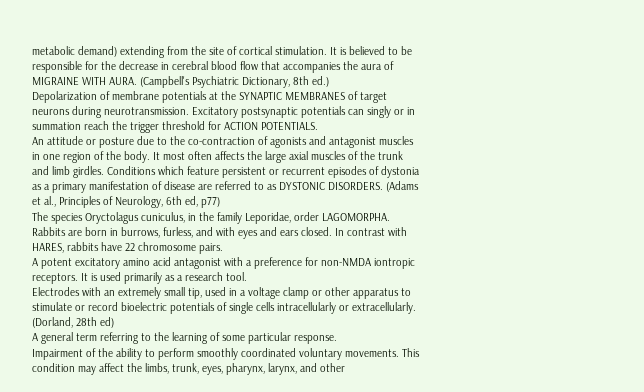metabolic demand) extending from the site of cortical stimulation. It is believed to be responsible for the decrease in cerebral blood flow that accompanies the aura of MIGRAINE WITH AURA. (Campbell's Psychiatric Dictionary, 8th ed.)
Depolarization of membrane potentials at the SYNAPTIC MEMBRANES of target neurons during neurotransmission. Excitatory postsynaptic potentials can singly or in summation reach the trigger threshold for ACTION POTENTIALS.
An attitude or posture due to the co-contraction of agonists and antagonist muscles in one region of the body. It most often affects the large axial muscles of the trunk and limb girdles. Conditions which feature persistent or recurrent episodes of dystonia as a primary manifestation of disease are referred to as DYSTONIC DISORDERS. (Adams et al., Principles of Neurology, 6th ed, p77)
The species Oryctolagus cuniculus, in the family Leporidae, order LAGOMORPHA. Rabbits are born in burrows, furless, and with eyes and ears closed. In contrast with HARES, rabbits have 22 chromosome pairs.
A potent excitatory amino acid antagonist with a preference for non-NMDA iontropic receptors. It is used primarily as a research tool.
Electrodes with an extremely small tip, used in a voltage clamp or other apparatus to stimulate or record bioelectric potentials of single cells intracellularly or extracellularly. (Dorland, 28th ed)
A general term referring to the learning of some particular response.
Impairment of the ability to perform smoothly coordinated voluntary movements. This condition may affect the limbs, trunk, eyes, pharynx, larynx, and other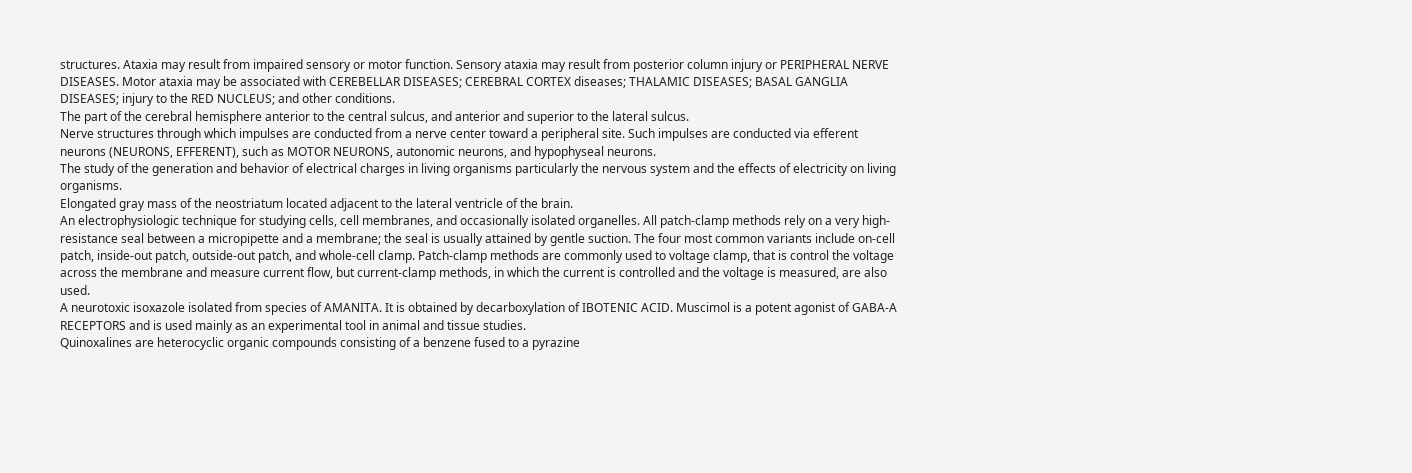structures. Ataxia may result from impaired sensory or motor function. Sensory ataxia may result from posterior column injury or PERIPHERAL NERVE DISEASES. Motor ataxia may be associated with CEREBELLAR DISEASES; CEREBRAL CORTEX diseases; THALAMIC DISEASES; BASAL GANGLIA DISEASES; injury to the RED NUCLEUS; and other conditions.
The part of the cerebral hemisphere anterior to the central sulcus, and anterior and superior to the lateral sulcus.
Nerve structures through which impulses are conducted from a nerve center toward a peripheral site. Such impulses are conducted via efferent neurons (NEURONS, EFFERENT), such as MOTOR NEURONS, autonomic neurons, and hypophyseal neurons.
The study of the generation and behavior of electrical charges in living organisms particularly the nervous system and the effects of electricity on living organisms.
Elongated gray mass of the neostriatum located adjacent to the lateral ventricle of the brain.
An electrophysiologic technique for studying cells, cell membranes, and occasionally isolated organelles. All patch-clamp methods rely on a very high-resistance seal between a micropipette and a membrane; the seal is usually attained by gentle suction. The four most common variants include on-cell patch, inside-out patch, outside-out patch, and whole-cell clamp. Patch-clamp methods are commonly used to voltage clamp, that is control the voltage across the membrane and measure current flow, but current-clamp methods, in which the current is controlled and the voltage is measured, are also used.
A neurotoxic isoxazole isolated from species of AMANITA. It is obtained by decarboxylation of IBOTENIC ACID. Muscimol is a potent agonist of GABA-A RECEPTORS and is used mainly as an experimental tool in animal and tissue studies.
Quinoxalines are heterocyclic organic compounds consisting of a benzene fused to a pyrazine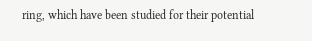ring, which have been studied for their potential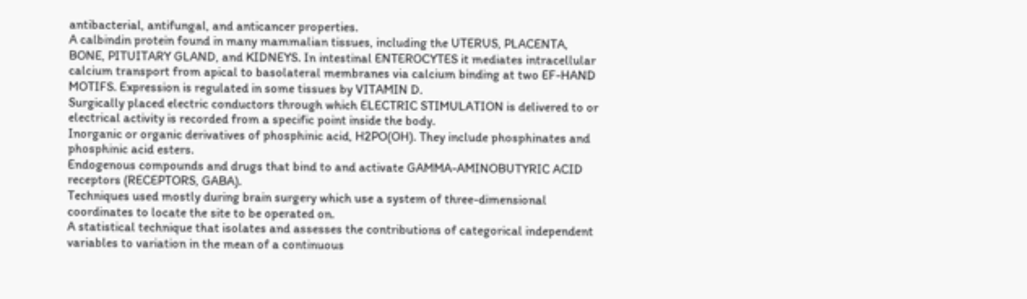antibacterial, antifungal, and anticancer properties.
A calbindin protein found in many mammalian tissues, including the UTERUS, PLACENTA, BONE, PITUITARY GLAND, and KIDNEYS. In intestinal ENTEROCYTES it mediates intracellular calcium transport from apical to basolateral membranes via calcium binding at two EF-HAND MOTIFS. Expression is regulated in some tissues by VITAMIN D.
Surgically placed electric conductors through which ELECTRIC STIMULATION is delivered to or electrical activity is recorded from a specific point inside the body.
Inorganic or organic derivatives of phosphinic acid, H2PO(OH). They include phosphinates and phosphinic acid esters.
Endogenous compounds and drugs that bind to and activate GAMMA-AMINOBUTYRIC ACID receptors (RECEPTORS, GABA).
Techniques used mostly during brain surgery which use a system of three-dimensional coordinates to locate the site to be operated on.
A statistical technique that isolates and assesses the contributions of categorical independent variables to variation in the mean of a continuous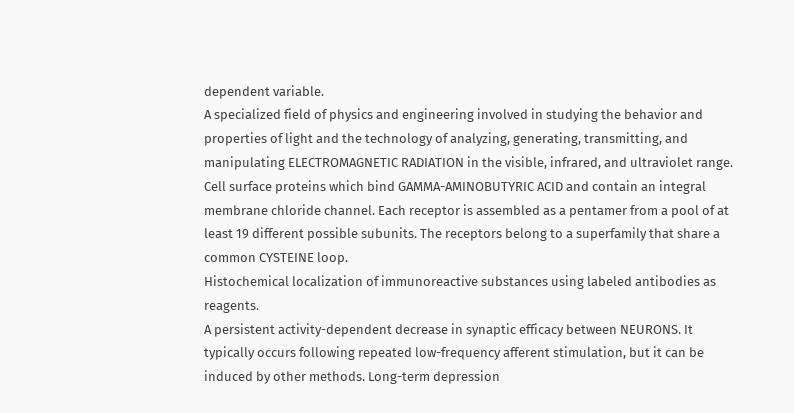dependent variable.
A specialized field of physics and engineering involved in studying the behavior and properties of light and the technology of analyzing, generating, transmitting, and manipulating ELECTROMAGNETIC RADIATION in the visible, infrared, and ultraviolet range.
Cell surface proteins which bind GAMMA-AMINOBUTYRIC ACID and contain an integral membrane chloride channel. Each receptor is assembled as a pentamer from a pool of at least 19 different possible subunits. The receptors belong to a superfamily that share a common CYSTEINE loop.
Histochemical localization of immunoreactive substances using labeled antibodies as reagents.
A persistent activity-dependent decrease in synaptic efficacy between NEURONS. It typically occurs following repeated low-frequency afferent stimulation, but it can be induced by other methods. Long-term depression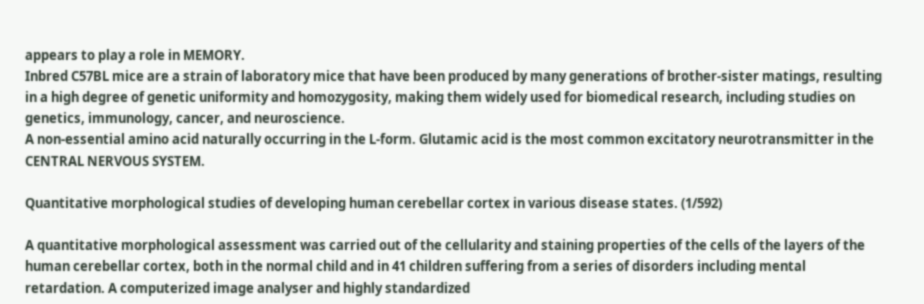appears to play a role in MEMORY.
Inbred C57BL mice are a strain of laboratory mice that have been produced by many generations of brother-sister matings, resulting in a high degree of genetic uniformity and homozygosity, making them widely used for biomedical research, including studies on genetics, immunology, cancer, and neuroscience.
A non-essential amino acid naturally occurring in the L-form. Glutamic acid is the most common excitatory neurotransmitter in the CENTRAL NERVOUS SYSTEM.

Quantitative morphological studies of developing human cerebellar cortex in various disease states. (1/592)

A quantitative morphological assessment was carried out of the cellularity and staining properties of the cells of the layers of the human cerebellar cortex, both in the normal child and in 41 children suffering from a series of disorders including mental retardation. A computerized image analyser and highly standardized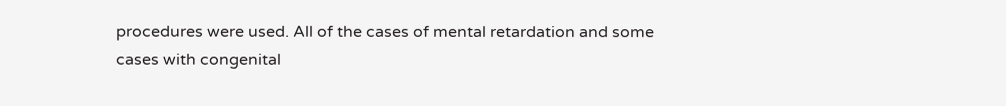procedures were used. All of the cases of mental retardation and some cases with congenital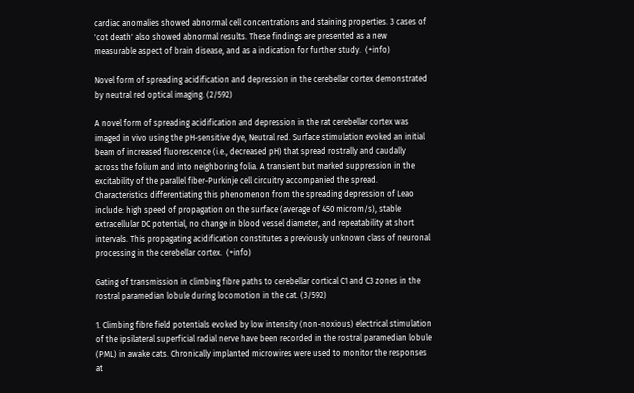cardiac anomalies showed abnormal cell concentrations and staining properties. 3 cases of 'cot death' also showed abnormal results. These findings are presented as a new measurable aspect of brain disease, and as a indication for further study.  (+info)

Novel form of spreading acidification and depression in the cerebellar cortex demonstrated by neutral red optical imaging. (2/592)

A novel form of spreading acidification and depression in the rat cerebellar cortex was imaged in vivo using the pH-sensitive dye, Neutral red. Surface stimulation evoked an initial beam of increased fluorescence (i.e., decreased pH) that spread rostrally and caudally across the folium and into neighboring folia. A transient but marked suppression in the excitability of the parallel fiber-Purkinje cell circuitry accompanied the spread. Characteristics differentiating this phenomenon from the spreading depression of Leao include: high speed of propagation on the surface (average of 450 microm/s), stable extracellular DC potential, no change in blood vessel diameter, and repeatability at short intervals. This propagating acidification constitutes a previously unknown class of neuronal processing in the cerebellar cortex.  (+info)

Gating of transmission in climbing fibre paths to cerebellar cortical C1 and C3 zones in the rostral paramedian lobule during locomotion in the cat. (3/592)

1. Climbing fibre field potentials evoked by low intensity (non-noxious) electrical stimulation of the ipsilateral superficial radial nerve have been recorded in the rostral paramedian lobule (PML) in awake cats. Chronically implanted microwires were used to monitor the responses at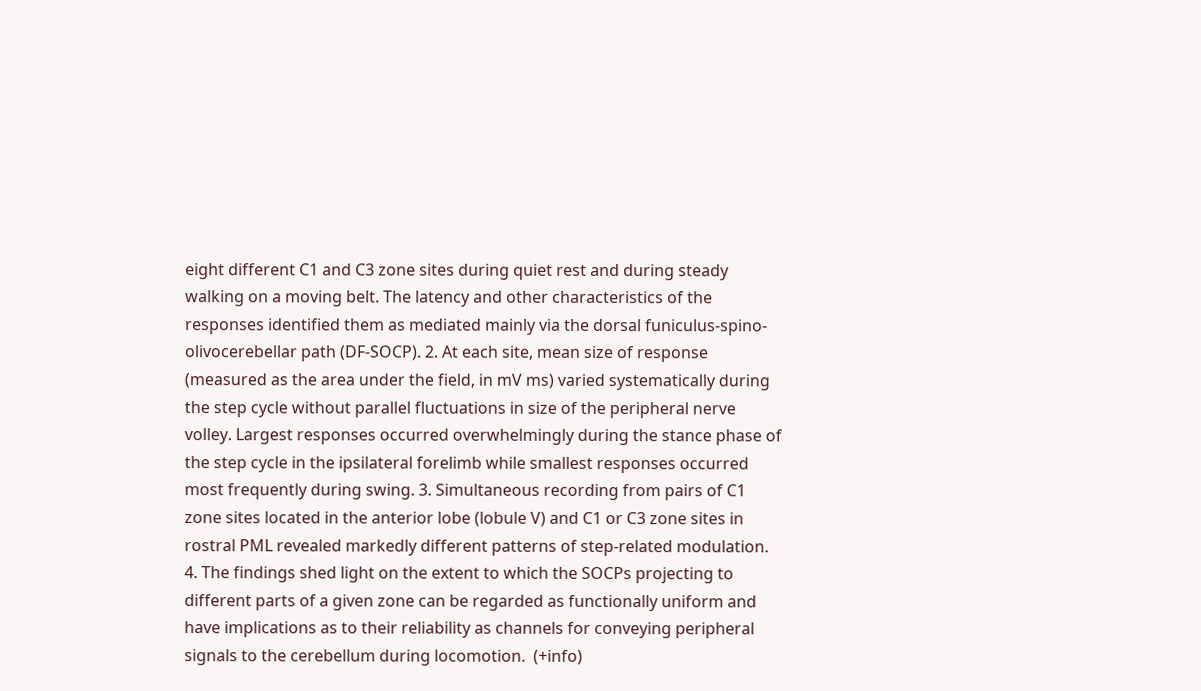eight different C1 and C3 zone sites during quiet rest and during steady walking on a moving belt. The latency and other characteristics of the responses identified them as mediated mainly via the dorsal funiculus-spino-olivocerebellar path (DF-SOCP). 2. At each site, mean size of response (measured as the area under the field, in mV ms) varied systematically during the step cycle without parallel fluctuations in size of the peripheral nerve volley. Largest responses occurred overwhelmingly during the stance phase of the step cycle in the ipsilateral forelimb while smallest responses occurred most frequently during swing. 3. Simultaneous recording from pairs of C1 zone sites located in the anterior lobe (lobule V) and C1 or C3 zone sites in rostral PML revealed markedly different patterns of step-related modulation. 4. The findings shed light on the extent to which the SOCPs projecting to different parts of a given zone can be regarded as functionally uniform and have implications as to their reliability as channels for conveying peripheral signals to the cerebellum during locomotion.  (+info)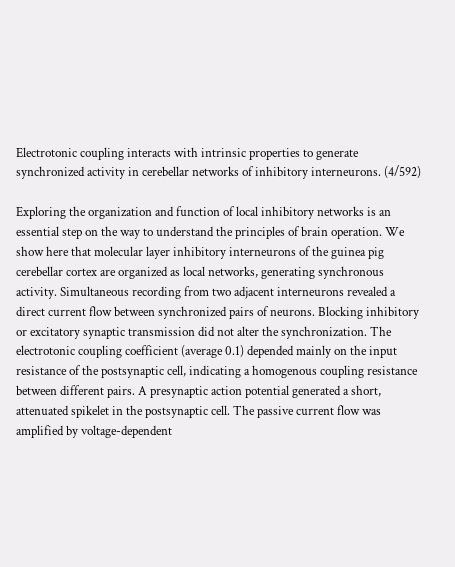Electrotonic coupling interacts with intrinsic properties to generate synchronized activity in cerebellar networks of inhibitory interneurons. (4/592)

Exploring the organization and function of local inhibitory networks is an essential step on the way to understand the principles of brain operation. We show here that molecular layer inhibitory interneurons of the guinea pig cerebellar cortex are organized as local networks, generating synchronous activity. Simultaneous recording from two adjacent interneurons revealed a direct current flow between synchronized pairs of neurons. Blocking inhibitory or excitatory synaptic transmission did not alter the synchronization. The electrotonic coupling coefficient (average 0.1) depended mainly on the input resistance of the postsynaptic cell, indicating a homogenous coupling resistance between different pairs. A presynaptic action potential generated a short, attenuated spikelet in the postsynaptic cell. The passive current flow was amplified by voltage-dependent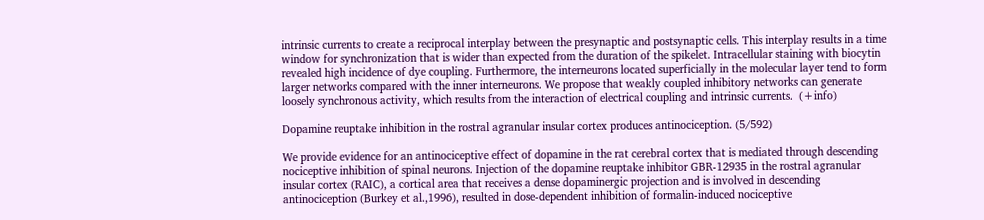intrinsic currents to create a reciprocal interplay between the presynaptic and postsynaptic cells. This interplay results in a time window for synchronization that is wider than expected from the duration of the spikelet. Intracellular staining with biocytin revealed high incidence of dye coupling. Furthermore, the interneurons located superficially in the molecular layer tend to form larger networks compared with the inner interneurons. We propose that weakly coupled inhibitory networks can generate loosely synchronous activity, which results from the interaction of electrical coupling and intrinsic currents.  (+info)

Dopamine reuptake inhibition in the rostral agranular insular cortex produces antinociception. (5/592)

We provide evidence for an antinociceptive effect of dopamine in the rat cerebral cortex that is mediated through descending nociceptive inhibition of spinal neurons. Injection of the dopamine reuptake inhibitor GBR-12935 in the rostral agranular insular cortex (RAIC), a cortical area that receives a dense dopaminergic projection and is involved in descending antinociception (Burkey et al.,1996), resulted in dose-dependent inhibition of formalin-induced nociceptive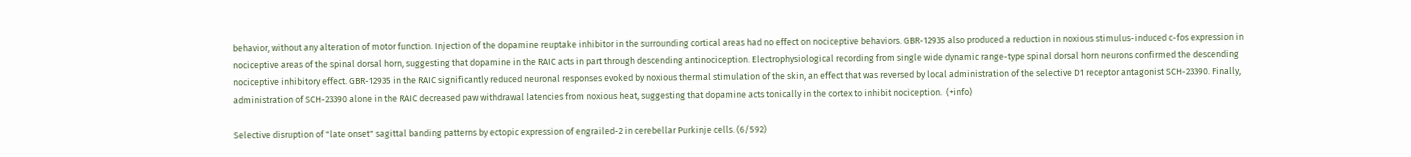behavior, without any alteration of motor function. Injection of the dopamine reuptake inhibitor in the surrounding cortical areas had no effect on nociceptive behaviors. GBR-12935 also produced a reduction in noxious stimulus-induced c-fos expression in nociceptive areas of the spinal dorsal horn, suggesting that dopamine in the RAIC acts in part through descending antinociception. Electrophysiological recording from single wide dynamic range-type spinal dorsal horn neurons confirmed the descending nociceptive inhibitory effect. GBR-12935 in the RAIC significantly reduced neuronal responses evoked by noxious thermal stimulation of the skin, an effect that was reversed by local administration of the selective D1 receptor antagonist SCH-23390. Finally, administration of SCH-23390 alone in the RAIC decreased paw withdrawal latencies from noxious heat, suggesting that dopamine acts tonically in the cortex to inhibit nociception.  (+info)

Selective disruption of "late onset" sagittal banding patterns by ectopic expression of engrailed-2 in cerebellar Purkinje cells. (6/592)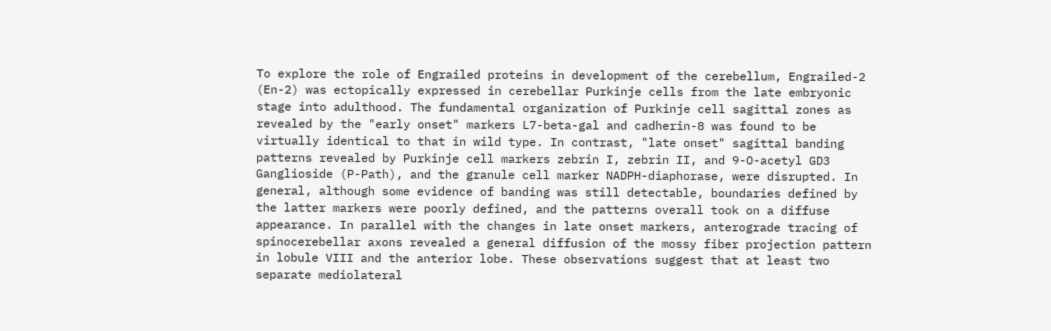To explore the role of Engrailed proteins in development of the cerebellum, Engrailed-2 (En-2) was ectopically expressed in cerebellar Purkinje cells from the late embryonic stage into adulthood. The fundamental organization of Purkinje cell sagittal zones as revealed by the "early onset" markers L7-beta-gal and cadherin-8 was found to be virtually identical to that in wild type. In contrast, "late onset" sagittal banding patterns revealed by Purkinje cell markers zebrin I, zebrin II, and 9-O-acetyl GD3 Ganglioside (P-Path), and the granule cell marker NADPH-diaphorase, were disrupted. In general, although some evidence of banding was still detectable, boundaries defined by the latter markers were poorly defined, and the patterns overall took on a diffuse appearance. In parallel with the changes in late onset markers, anterograde tracing of spinocerebellar axons revealed a general diffusion of the mossy fiber projection pattern in lobule VIII and the anterior lobe. These observations suggest that at least two separate mediolateral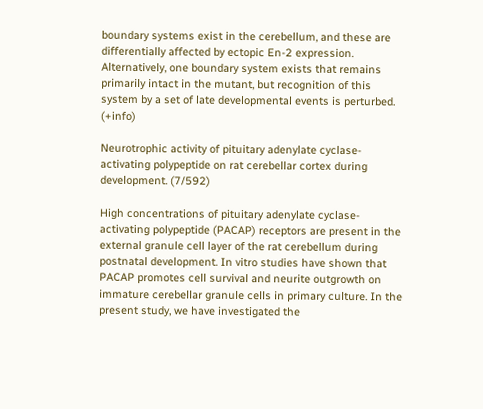boundary systems exist in the cerebellum, and these are differentially affected by ectopic En-2 expression. Alternatively, one boundary system exists that remains primarily intact in the mutant, but recognition of this system by a set of late developmental events is perturbed.  (+info)

Neurotrophic activity of pituitary adenylate cyclase-activating polypeptide on rat cerebellar cortex during development. (7/592)

High concentrations of pituitary adenylate cyclase-activating polypeptide (PACAP) receptors are present in the external granule cell layer of the rat cerebellum during postnatal development. In vitro studies have shown that PACAP promotes cell survival and neurite outgrowth on immature cerebellar granule cells in primary culture. In the present study, we have investigated the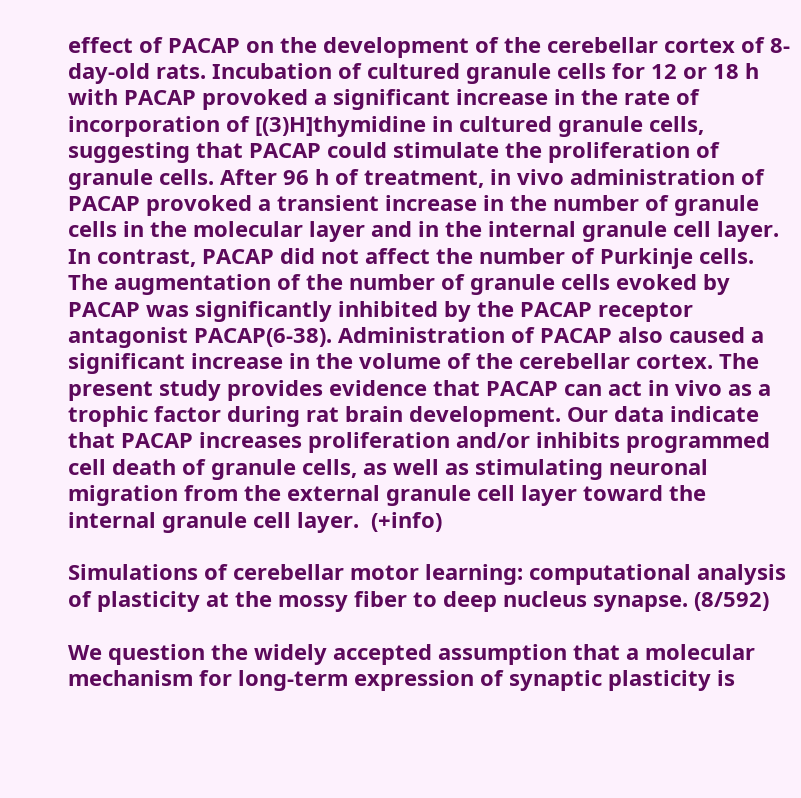effect of PACAP on the development of the cerebellar cortex of 8-day-old rats. Incubation of cultured granule cells for 12 or 18 h with PACAP provoked a significant increase in the rate of incorporation of [(3)H]thymidine in cultured granule cells, suggesting that PACAP could stimulate the proliferation of granule cells. After 96 h of treatment, in vivo administration of PACAP provoked a transient increase in the number of granule cells in the molecular layer and in the internal granule cell layer. In contrast, PACAP did not affect the number of Purkinje cells. The augmentation of the number of granule cells evoked by PACAP was significantly inhibited by the PACAP receptor antagonist PACAP(6-38). Administration of PACAP also caused a significant increase in the volume of the cerebellar cortex. The present study provides evidence that PACAP can act in vivo as a trophic factor during rat brain development. Our data indicate that PACAP increases proliferation and/or inhibits programmed cell death of granule cells, as well as stimulating neuronal migration from the external granule cell layer toward the internal granule cell layer.  (+info)

Simulations of cerebellar motor learning: computational analysis of plasticity at the mossy fiber to deep nucleus synapse. (8/592)

We question the widely accepted assumption that a molecular mechanism for long-term expression of synaptic plasticity is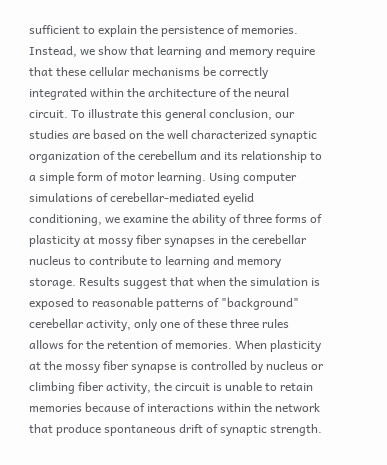sufficient to explain the persistence of memories. Instead, we show that learning and memory require that these cellular mechanisms be correctly integrated within the architecture of the neural circuit. To illustrate this general conclusion, our studies are based on the well characterized synaptic organization of the cerebellum and its relationship to a simple form of motor learning. Using computer simulations of cerebellar-mediated eyelid conditioning, we examine the ability of three forms of plasticity at mossy fiber synapses in the cerebellar nucleus to contribute to learning and memory storage. Results suggest that when the simulation is exposed to reasonable patterns of "background" cerebellar activity, only one of these three rules allows for the retention of memories. When plasticity at the mossy fiber synapse is controlled by nucleus or climbing fiber activity, the circuit is unable to retain memories because of interactions within the network that produce spontaneous drift of synaptic strength.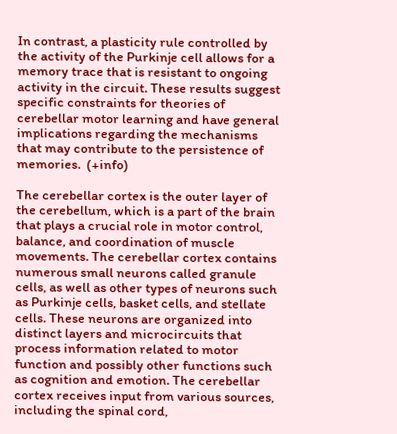In contrast, a plasticity rule controlled by the activity of the Purkinje cell allows for a memory trace that is resistant to ongoing activity in the circuit. These results suggest specific constraints for theories of cerebellar motor learning and have general implications regarding the mechanisms that may contribute to the persistence of memories.  (+info)

The cerebellar cortex is the outer layer of the cerebellum, which is a part of the brain that plays a crucial role in motor control, balance, and coordination of muscle movements. The cerebellar cortex contains numerous small neurons called granule cells, as well as other types of neurons such as Purkinje cells, basket cells, and stellate cells. These neurons are organized into distinct layers and microcircuits that process information related to motor function and possibly other functions such as cognition and emotion. The cerebellar cortex receives input from various sources, including the spinal cord,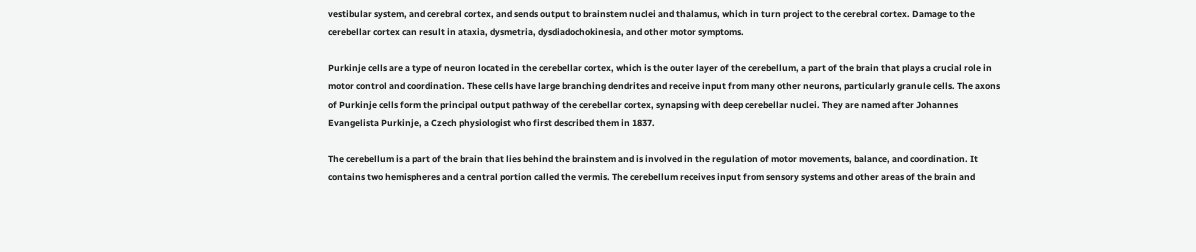vestibular system, and cerebral cortex, and sends output to brainstem nuclei and thalamus, which in turn project to the cerebral cortex. Damage to the cerebellar cortex can result in ataxia, dysmetria, dysdiadochokinesia, and other motor symptoms.

Purkinje cells are a type of neuron located in the cerebellar cortex, which is the outer layer of the cerebellum, a part of the brain that plays a crucial role in motor control and coordination. These cells have large branching dendrites and receive input from many other neurons, particularly granule cells. The axons of Purkinje cells form the principal output pathway of the cerebellar cortex, synapsing with deep cerebellar nuclei. They are named after Johannes Evangelista Purkinje, a Czech physiologist who first described them in 1837.

The cerebellum is a part of the brain that lies behind the brainstem and is involved in the regulation of motor movements, balance, and coordination. It contains two hemispheres and a central portion called the vermis. The cerebellum receives input from sensory systems and other areas of the brain and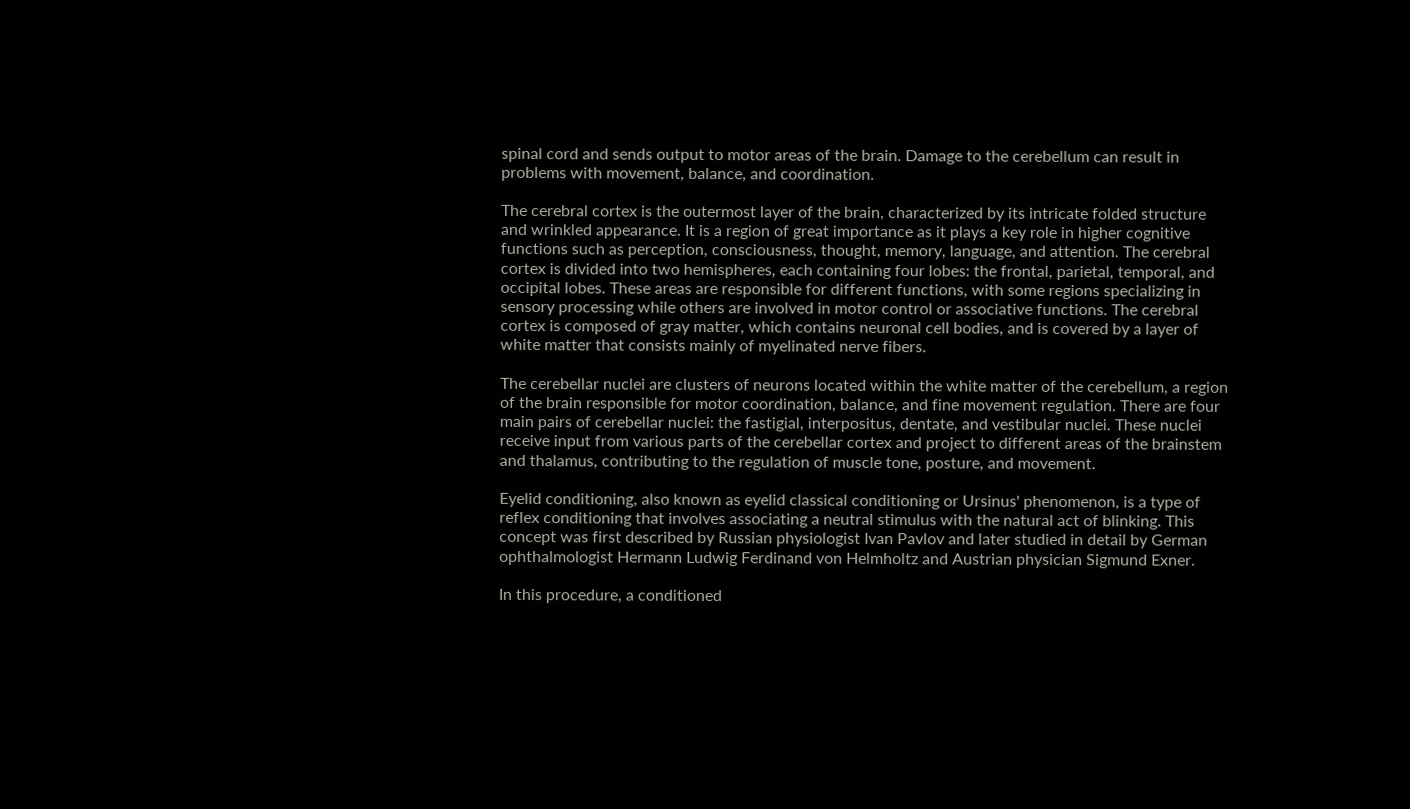spinal cord and sends output to motor areas of the brain. Damage to the cerebellum can result in problems with movement, balance, and coordination.

The cerebral cortex is the outermost layer of the brain, characterized by its intricate folded structure and wrinkled appearance. It is a region of great importance as it plays a key role in higher cognitive functions such as perception, consciousness, thought, memory, language, and attention. The cerebral cortex is divided into two hemispheres, each containing four lobes: the frontal, parietal, temporal, and occipital lobes. These areas are responsible for different functions, with some regions specializing in sensory processing while others are involved in motor control or associative functions. The cerebral cortex is composed of gray matter, which contains neuronal cell bodies, and is covered by a layer of white matter that consists mainly of myelinated nerve fibers.

The cerebellar nuclei are clusters of neurons located within the white matter of the cerebellum, a region of the brain responsible for motor coordination, balance, and fine movement regulation. There are four main pairs of cerebellar nuclei: the fastigial, interpositus, dentate, and vestibular nuclei. These nuclei receive input from various parts of the cerebellar cortex and project to different areas of the brainstem and thalamus, contributing to the regulation of muscle tone, posture, and movement.

Eyelid conditioning, also known as eyelid classical conditioning or Ursinus' phenomenon, is a type of reflex conditioning that involves associating a neutral stimulus with the natural act of blinking. This concept was first described by Russian physiologist Ivan Pavlov and later studied in detail by German ophthalmologist Hermann Ludwig Ferdinand von Helmholtz and Austrian physician Sigmund Exner.

In this procedure, a conditioned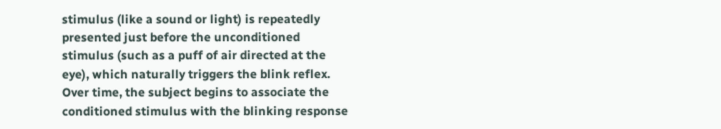stimulus (like a sound or light) is repeatedly presented just before the unconditioned stimulus (such as a puff of air directed at the eye), which naturally triggers the blink reflex. Over time, the subject begins to associate the conditioned stimulus with the blinking response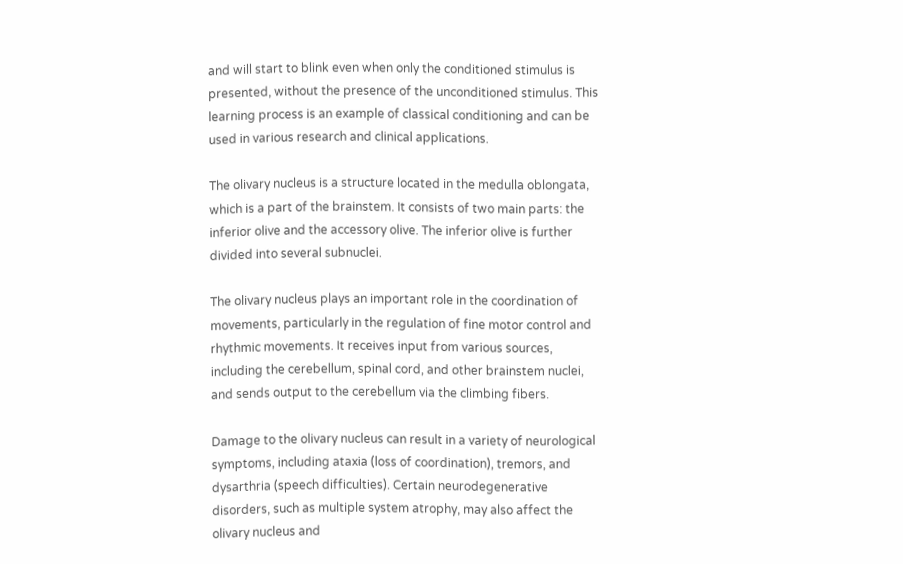and will start to blink even when only the conditioned stimulus is presented, without the presence of the unconditioned stimulus. This learning process is an example of classical conditioning and can be used in various research and clinical applications.

The olivary nucleus is a structure located in the medulla oblongata, which is a part of the brainstem. It consists of two main parts: the inferior olive and the accessory olive. The inferior olive is further divided into several subnuclei.

The olivary nucleus plays an important role in the coordination of movements, particularly in the regulation of fine motor control and rhythmic movements. It receives input from various sources, including the cerebellum, spinal cord, and other brainstem nuclei, and sends output to the cerebellum via the climbing fibers.

Damage to the olivary nucleus can result in a variety of neurological symptoms, including ataxia (loss of coordination), tremors, and dysarthria (speech difficulties). Certain neurodegenerative disorders, such as multiple system atrophy, may also affect the olivary nucleus and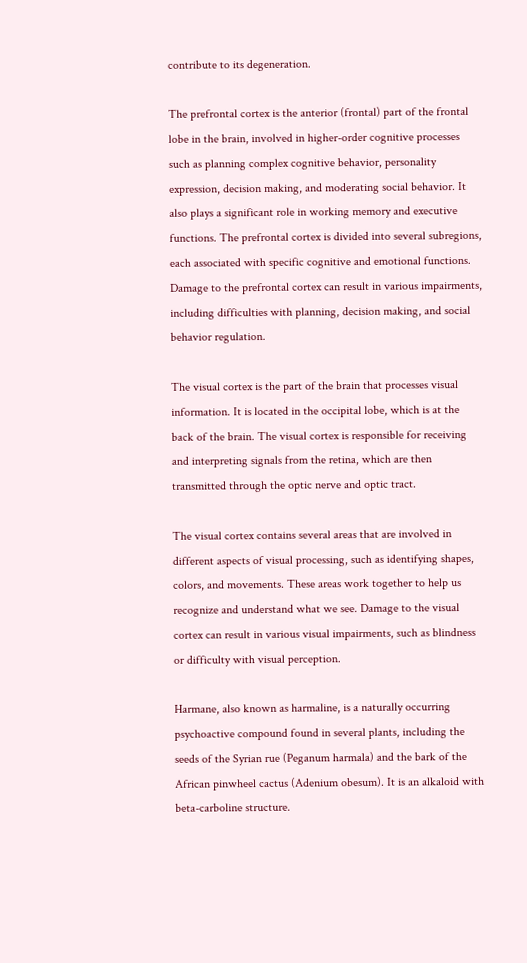contribute to its degeneration.

The prefrontal cortex is the anterior (frontal) part of the frontal lobe in the brain, involved in higher-order cognitive processes such as planning complex cognitive behavior, personality expression, decision making, and moderating social behavior. It also plays a significant role in working memory and executive functions. The prefrontal cortex is divided into several subregions, each associated with specific cognitive and emotional functions. Damage to the prefrontal cortex can result in various impairments, including difficulties with planning, decision making, and social behavior regulation.

The visual cortex is the part of the brain that processes visual information. It is located in the occipital lobe, which is at the back of the brain. The visual cortex is responsible for receiving and interpreting signals from the retina, which are then transmitted through the optic nerve and optic tract.

The visual cortex contains several areas that are involved in different aspects of visual processing, such as identifying shapes, colors, and movements. These areas work together to help us recognize and understand what we see. Damage to the visual cortex can result in various visual impairments, such as blindness or difficulty with visual perception.

Harmane, also known as harmaline, is a naturally occurring psychoactive compound found in several plants, including the seeds of the Syrian rue (Peganum harmala) and the bark of the African pinwheel cactus (Adenium obesum). It is an alkaloid with beta-carboline structure.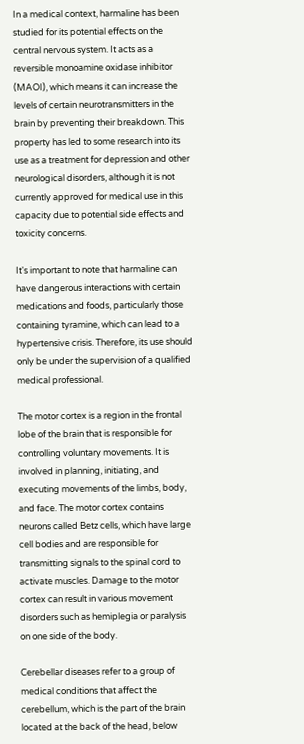In a medical context, harmaline has been studied for its potential effects on the central nervous system. It acts as a reversible monoamine oxidase inhibitor (MAOI), which means it can increase the levels of certain neurotransmitters in the brain by preventing their breakdown. This property has led to some research into its use as a treatment for depression and other neurological disorders, although it is not currently approved for medical use in this capacity due to potential side effects and toxicity concerns.

It's important to note that harmaline can have dangerous interactions with certain medications and foods, particularly those containing tyramine, which can lead to a hypertensive crisis. Therefore, its use should only be under the supervision of a qualified medical professional.

The motor cortex is a region in the frontal lobe of the brain that is responsible for controlling voluntary movements. It is involved in planning, initiating, and executing movements of the limbs, body, and face. The motor cortex contains neurons called Betz cells, which have large cell bodies and are responsible for transmitting signals to the spinal cord to activate muscles. Damage to the motor cortex can result in various movement disorders such as hemiplegia or paralysis on one side of the body.

Cerebellar diseases refer to a group of medical conditions that affect the cerebellum, which is the part of the brain located at the back of the head, below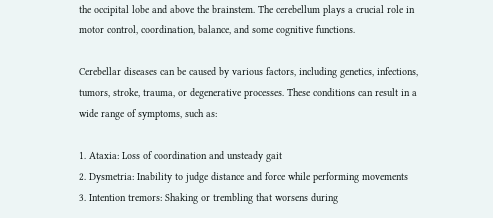the occipital lobe and above the brainstem. The cerebellum plays a crucial role in motor control, coordination, balance, and some cognitive functions.

Cerebellar diseases can be caused by various factors, including genetics, infections, tumors, stroke, trauma, or degenerative processes. These conditions can result in a wide range of symptoms, such as:

1. Ataxia: Loss of coordination and unsteady gait
2. Dysmetria: Inability to judge distance and force while performing movements
3. Intention tremors: Shaking or trembling that worsens during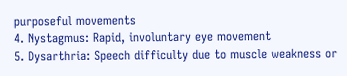purposeful movements
4. Nystagmus: Rapid, involuntary eye movement
5. Dysarthria: Speech difficulty due to muscle weakness or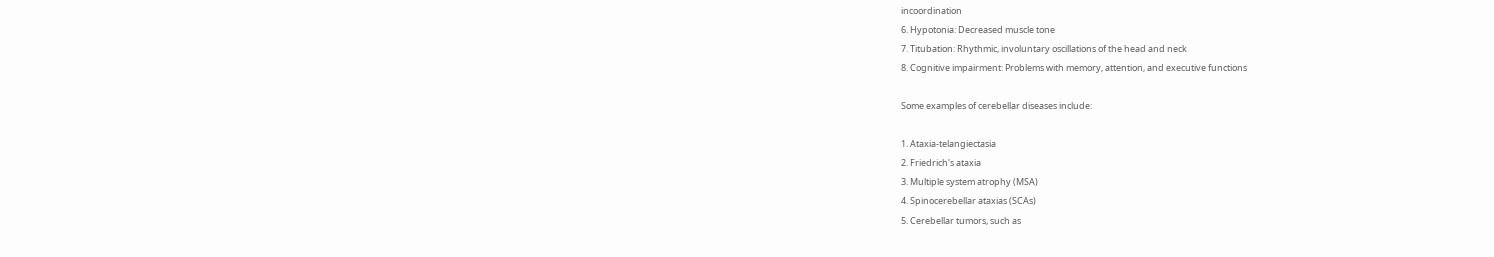incoordination
6. Hypotonia: Decreased muscle tone
7. Titubation: Rhythmic, involuntary oscillations of the head and neck
8. Cognitive impairment: Problems with memory, attention, and executive functions

Some examples of cerebellar diseases include:

1. Ataxia-telangiectasia
2. Friedrich's ataxia
3. Multiple system atrophy (MSA)
4. Spinocerebellar ataxias (SCAs)
5. Cerebellar tumors, such as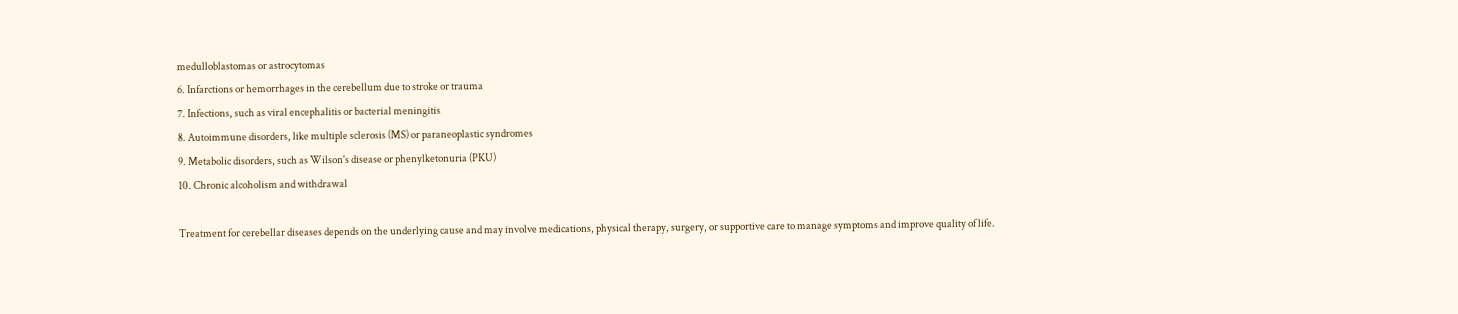medulloblastomas or astrocytomas
6. Infarctions or hemorrhages in the cerebellum due to stroke or trauma
7. Infections, such as viral encephalitis or bacterial meningitis
8. Autoimmune disorders, like multiple sclerosis (MS) or paraneoplastic syndromes
9. Metabolic disorders, such as Wilson's disease or phenylketonuria (PKU)
10. Chronic alcoholism and withdrawal

Treatment for cerebellar diseases depends on the underlying cause and may involve medications, physical therapy, surgery, or supportive care to manage symptoms and improve quality of life.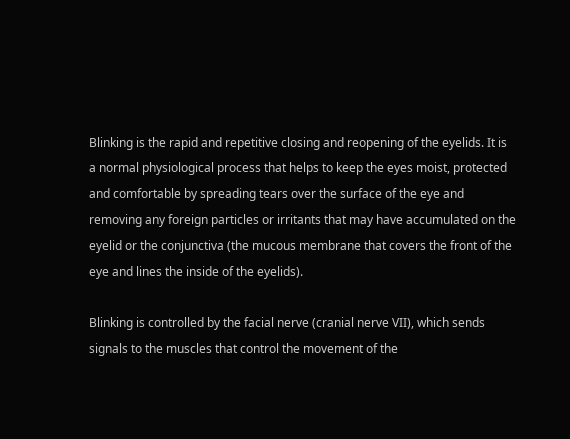Blinking is the rapid and repetitive closing and reopening of the eyelids. It is a normal physiological process that helps to keep the eyes moist, protected and comfortable by spreading tears over the surface of the eye and removing any foreign particles or irritants that may have accumulated on the eyelid or the conjunctiva (the mucous membrane that covers the front of the eye and lines the inside of the eyelids).

Blinking is controlled by the facial nerve (cranial nerve VII), which sends signals to the muscles that control the movement of the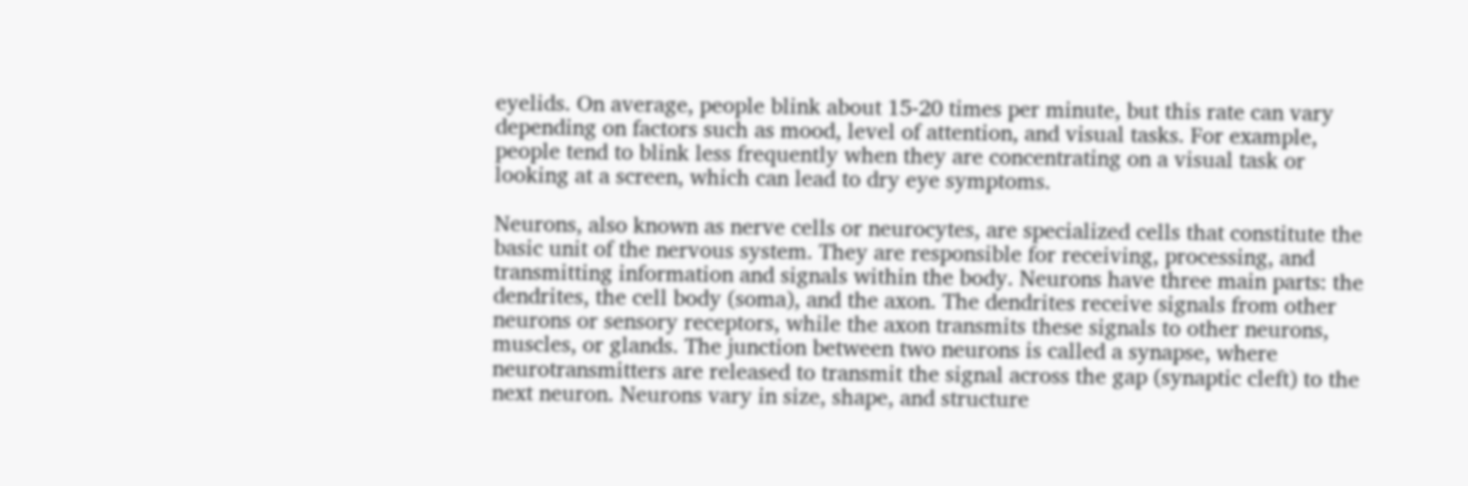eyelids. On average, people blink about 15-20 times per minute, but this rate can vary depending on factors such as mood, level of attention, and visual tasks. For example, people tend to blink less frequently when they are concentrating on a visual task or looking at a screen, which can lead to dry eye symptoms.

Neurons, also known as nerve cells or neurocytes, are specialized cells that constitute the basic unit of the nervous system. They are responsible for receiving, processing, and transmitting information and signals within the body. Neurons have three main parts: the dendrites, the cell body (soma), and the axon. The dendrites receive signals from other neurons or sensory receptors, while the axon transmits these signals to other neurons, muscles, or glands. The junction between two neurons is called a synapse, where neurotransmitters are released to transmit the signal across the gap (synaptic cleft) to the next neuron. Neurons vary in size, shape, and structure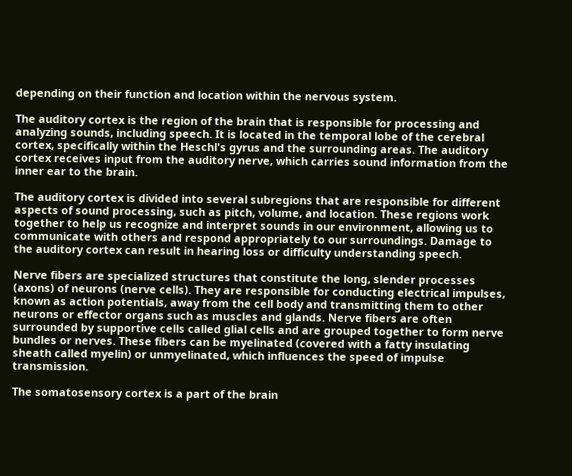depending on their function and location within the nervous system.

The auditory cortex is the region of the brain that is responsible for processing and analyzing sounds, including speech. It is located in the temporal lobe of the cerebral cortex, specifically within the Heschl's gyrus and the surrounding areas. The auditory cortex receives input from the auditory nerve, which carries sound information from the inner ear to the brain.

The auditory cortex is divided into several subregions that are responsible for different aspects of sound processing, such as pitch, volume, and location. These regions work together to help us recognize and interpret sounds in our environment, allowing us to communicate with others and respond appropriately to our surroundings. Damage to the auditory cortex can result in hearing loss or difficulty understanding speech.

Nerve fibers are specialized structures that constitute the long, slender processes (axons) of neurons (nerve cells). They are responsible for conducting electrical impulses, known as action potentials, away from the cell body and transmitting them to other neurons or effector organs such as muscles and glands. Nerve fibers are often surrounded by supportive cells called glial cells and are grouped together to form nerve bundles or nerves. These fibers can be myelinated (covered with a fatty insulating sheath called myelin) or unmyelinated, which influences the speed of impulse transmission.

The somatosensory cortex is a part of the brain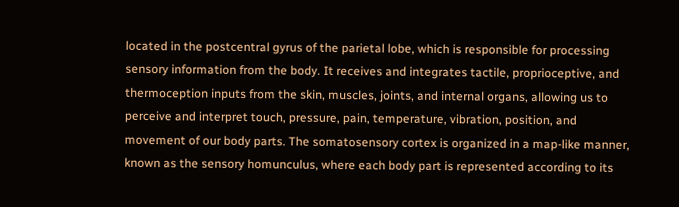located in the postcentral gyrus of the parietal lobe, which is responsible for processing sensory information from the body. It receives and integrates tactile, proprioceptive, and thermoception inputs from the skin, muscles, joints, and internal organs, allowing us to perceive and interpret touch, pressure, pain, temperature, vibration, position, and movement of our body parts. The somatosensory cortex is organized in a map-like manner, known as the sensory homunculus, where each body part is represented according to its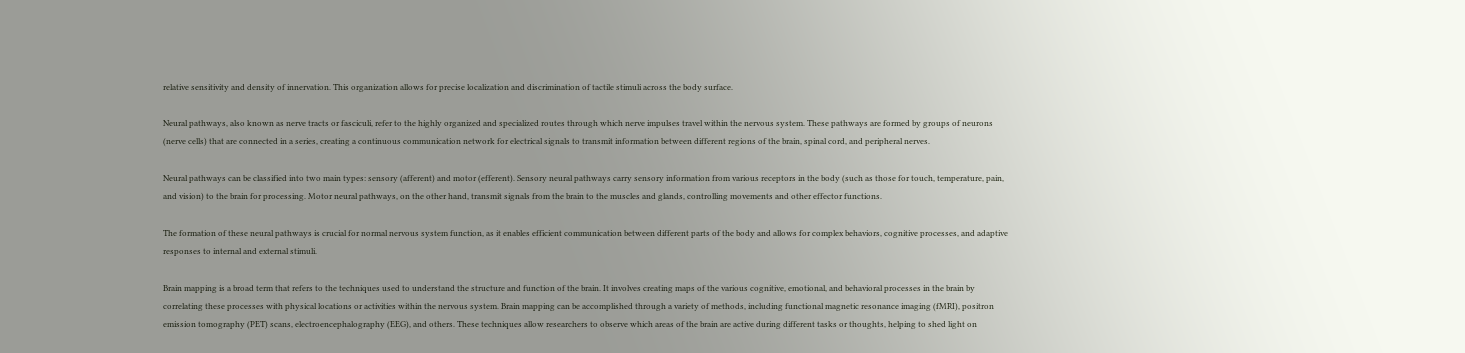relative sensitivity and density of innervation. This organization allows for precise localization and discrimination of tactile stimuli across the body surface.

Neural pathways, also known as nerve tracts or fasciculi, refer to the highly organized and specialized routes through which nerve impulses travel within the nervous system. These pathways are formed by groups of neurons (nerve cells) that are connected in a series, creating a continuous communication network for electrical signals to transmit information between different regions of the brain, spinal cord, and peripheral nerves.

Neural pathways can be classified into two main types: sensory (afferent) and motor (efferent). Sensory neural pathways carry sensory information from various receptors in the body (such as those for touch, temperature, pain, and vision) to the brain for processing. Motor neural pathways, on the other hand, transmit signals from the brain to the muscles and glands, controlling movements and other effector functions.

The formation of these neural pathways is crucial for normal nervous system function, as it enables efficient communication between different parts of the body and allows for complex behaviors, cognitive processes, and adaptive responses to internal and external stimuli.

Brain mapping is a broad term that refers to the techniques used to understand the structure and function of the brain. It involves creating maps of the various cognitive, emotional, and behavioral processes in the brain by correlating these processes with physical locations or activities within the nervous system. Brain mapping can be accomplished through a variety of methods, including functional magnetic resonance imaging (fMRI), positron emission tomography (PET) scans, electroencephalography (EEG), and others. These techniques allow researchers to observe which areas of the brain are active during different tasks or thoughts, helping to shed light on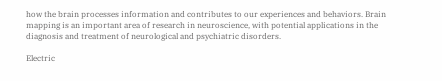how the brain processes information and contributes to our experiences and behaviors. Brain mapping is an important area of research in neuroscience, with potential applications in the diagnosis and treatment of neurological and psychiatric disorders.

Electric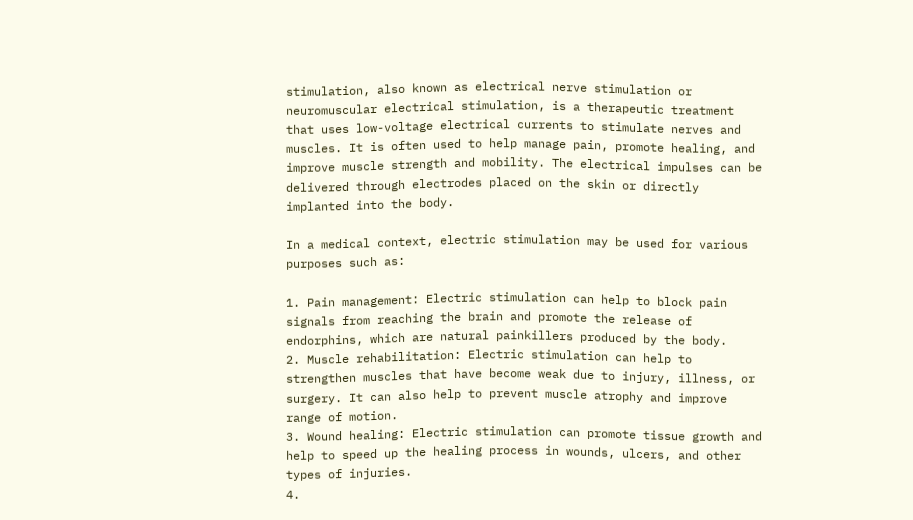stimulation, also known as electrical nerve stimulation or neuromuscular electrical stimulation, is a therapeutic treatment that uses low-voltage electrical currents to stimulate nerves and muscles. It is often used to help manage pain, promote healing, and improve muscle strength and mobility. The electrical impulses can be delivered through electrodes placed on the skin or directly implanted into the body.

In a medical context, electric stimulation may be used for various purposes such as:

1. Pain management: Electric stimulation can help to block pain signals from reaching the brain and promote the release of endorphins, which are natural painkillers produced by the body.
2. Muscle rehabilitation: Electric stimulation can help to strengthen muscles that have become weak due to injury, illness, or surgery. It can also help to prevent muscle atrophy and improve range of motion.
3. Wound healing: Electric stimulation can promote tissue growth and help to speed up the healing process in wounds, ulcers, and other types of injuries.
4.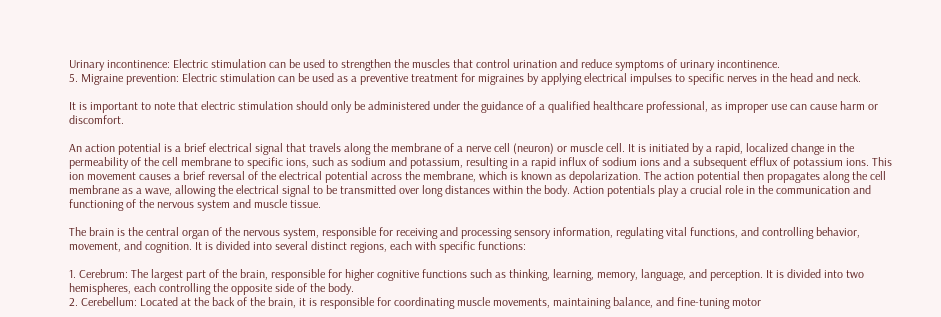Urinary incontinence: Electric stimulation can be used to strengthen the muscles that control urination and reduce symptoms of urinary incontinence.
5. Migraine prevention: Electric stimulation can be used as a preventive treatment for migraines by applying electrical impulses to specific nerves in the head and neck.

It is important to note that electric stimulation should only be administered under the guidance of a qualified healthcare professional, as improper use can cause harm or discomfort.

An action potential is a brief electrical signal that travels along the membrane of a nerve cell (neuron) or muscle cell. It is initiated by a rapid, localized change in the permeability of the cell membrane to specific ions, such as sodium and potassium, resulting in a rapid influx of sodium ions and a subsequent efflux of potassium ions. This ion movement causes a brief reversal of the electrical potential across the membrane, which is known as depolarization. The action potential then propagates along the cell membrane as a wave, allowing the electrical signal to be transmitted over long distances within the body. Action potentials play a crucial role in the communication and functioning of the nervous system and muscle tissue.

The brain is the central organ of the nervous system, responsible for receiving and processing sensory information, regulating vital functions, and controlling behavior, movement, and cognition. It is divided into several distinct regions, each with specific functions:

1. Cerebrum: The largest part of the brain, responsible for higher cognitive functions such as thinking, learning, memory, language, and perception. It is divided into two hemispheres, each controlling the opposite side of the body.
2. Cerebellum: Located at the back of the brain, it is responsible for coordinating muscle movements, maintaining balance, and fine-tuning motor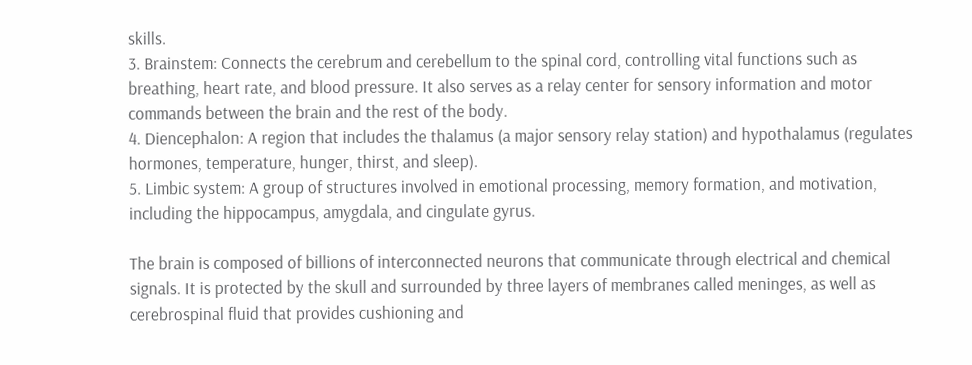skills.
3. Brainstem: Connects the cerebrum and cerebellum to the spinal cord, controlling vital functions such as breathing, heart rate, and blood pressure. It also serves as a relay center for sensory information and motor commands between the brain and the rest of the body.
4. Diencephalon: A region that includes the thalamus (a major sensory relay station) and hypothalamus (regulates hormones, temperature, hunger, thirst, and sleep).
5. Limbic system: A group of structures involved in emotional processing, memory formation, and motivation, including the hippocampus, amygdala, and cingulate gyrus.

The brain is composed of billions of interconnected neurons that communicate through electrical and chemical signals. It is protected by the skull and surrounded by three layers of membranes called meninges, as well as cerebrospinal fluid that provides cushioning and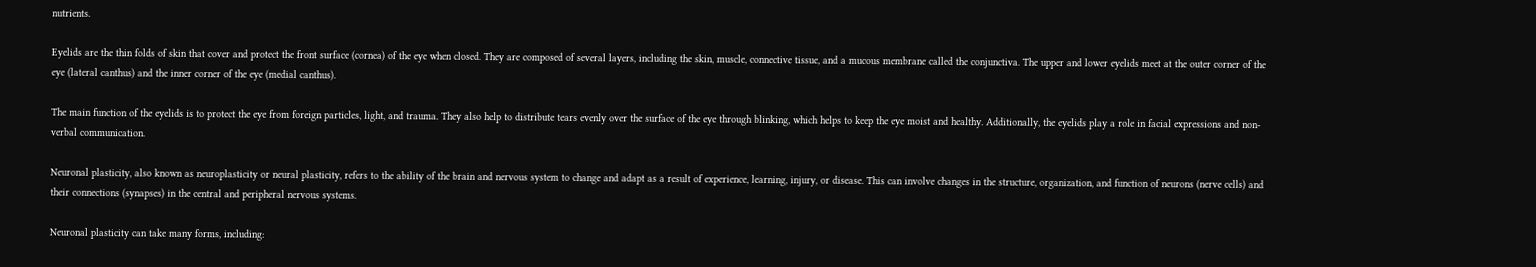nutrients.

Eyelids are the thin folds of skin that cover and protect the front surface (cornea) of the eye when closed. They are composed of several layers, including the skin, muscle, connective tissue, and a mucous membrane called the conjunctiva. The upper and lower eyelids meet at the outer corner of the eye (lateral canthus) and the inner corner of the eye (medial canthus).

The main function of the eyelids is to protect the eye from foreign particles, light, and trauma. They also help to distribute tears evenly over the surface of the eye through blinking, which helps to keep the eye moist and healthy. Additionally, the eyelids play a role in facial expressions and non-verbal communication.

Neuronal plasticity, also known as neuroplasticity or neural plasticity, refers to the ability of the brain and nervous system to change and adapt as a result of experience, learning, injury, or disease. This can involve changes in the structure, organization, and function of neurons (nerve cells) and their connections (synapses) in the central and peripheral nervous systems.

Neuronal plasticity can take many forms, including: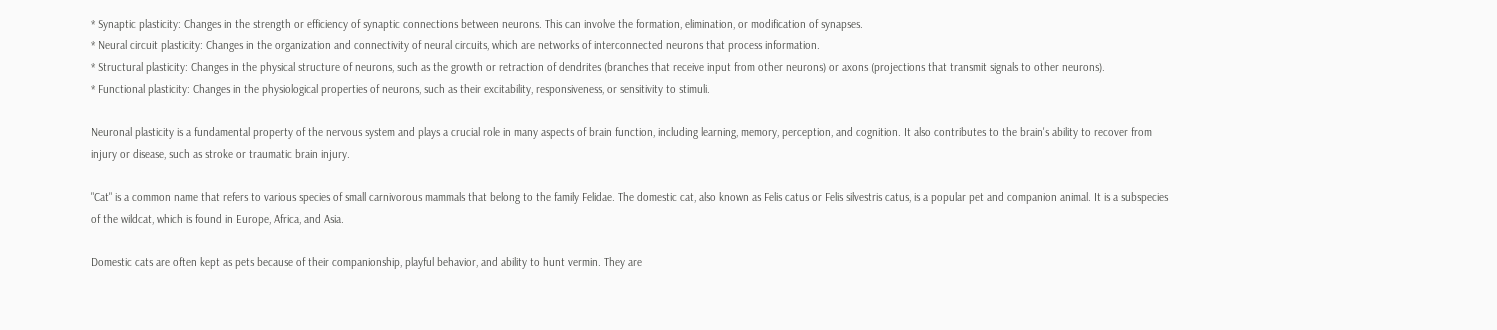* Synaptic plasticity: Changes in the strength or efficiency of synaptic connections between neurons. This can involve the formation, elimination, or modification of synapses.
* Neural circuit plasticity: Changes in the organization and connectivity of neural circuits, which are networks of interconnected neurons that process information.
* Structural plasticity: Changes in the physical structure of neurons, such as the growth or retraction of dendrites (branches that receive input from other neurons) or axons (projections that transmit signals to other neurons).
* Functional plasticity: Changes in the physiological properties of neurons, such as their excitability, responsiveness, or sensitivity to stimuli.

Neuronal plasticity is a fundamental property of the nervous system and plays a crucial role in many aspects of brain function, including learning, memory, perception, and cognition. It also contributes to the brain's ability to recover from injury or disease, such as stroke or traumatic brain injury.

"Cat" is a common name that refers to various species of small carnivorous mammals that belong to the family Felidae. The domestic cat, also known as Felis catus or Felis silvestris catus, is a popular pet and companion animal. It is a subspecies of the wildcat, which is found in Europe, Africa, and Asia.

Domestic cats are often kept as pets because of their companionship, playful behavior, and ability to hunt vermin. They are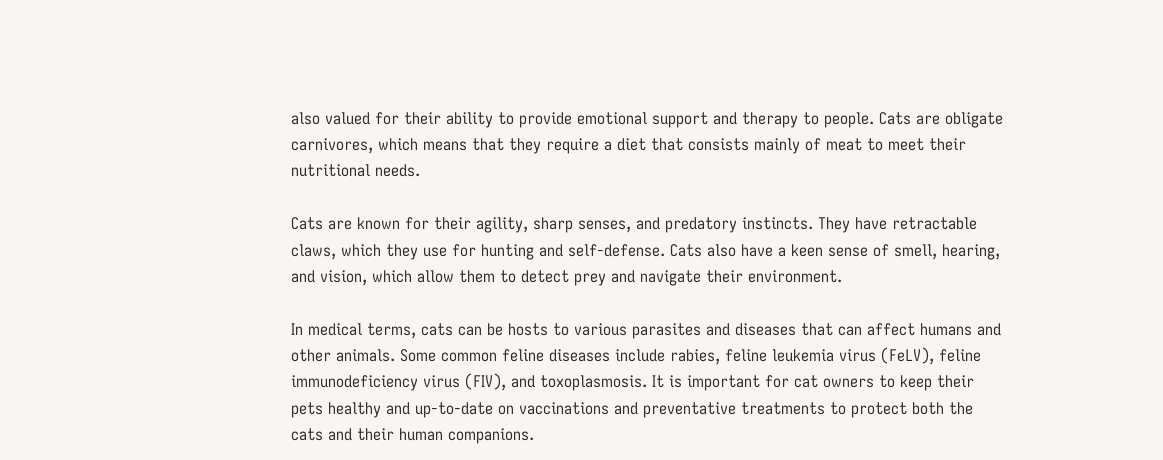also valued for their ability to provide emotional support and therapy to people. Cats are obligate carnivores, which means that they require a diet that consists mainly of meat to meet their nutritional needs.

Cats are known for their agility, sharp senses, and predatory instincts. They have retractable claws, which they use for hunting and self-defense. Cats also have a keen sense of smell, hearing, and vision, which allow them to detect prey and navigate their environment.

In medical terms, cats can be hosts to various parasites and diseases that can affect humans and other animals. Some common feline diseases include rabies, feline leukemia virus (FeLV), feline immunodeficiency virus (FIV), and toxoplasmosis. It is important for cat owners to keep their pets healthy and up-to-date on vaccinations and preventative treatments to protect both the cats and their human companions.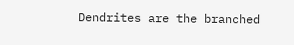Dendrites are the branched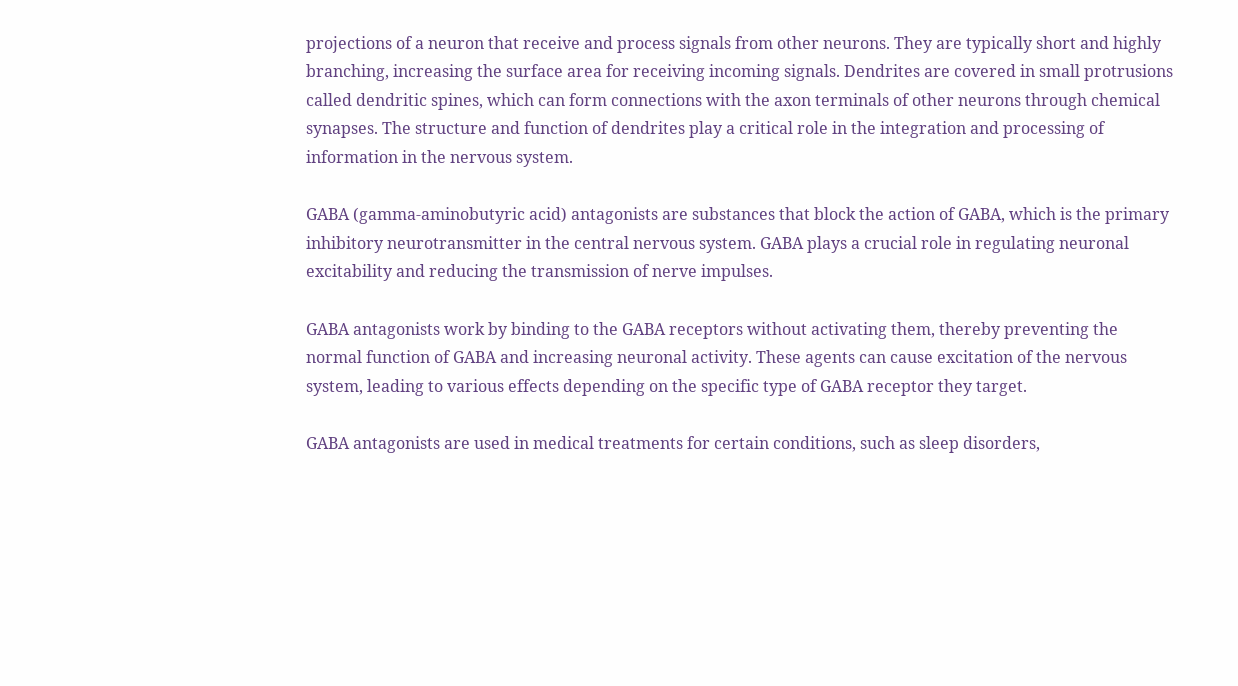projections of a neuron that receive and process signals from other neurons. They are typically short and highly branching, increasing the surface area for receiving incoming signals. Dendrites are covered in small protrusions called dendritic spines, which can form connections with the axon terminals of other neurons through chemical synapses. The structure and function of dendrites play a critical role in the integration and processing of information in the nervous system.

GABA (gamma-aminobutyric acid) antagonists are substances that block the action of GABA, which is the primary inhibitory neurotransmitter in the central nervous system. GABA plays a crucial role in regulating neuronal excitability and reducing the transmission of nerve impulses.

GABA antagonists work by binding to the GABA receptors without activating them, thereby preventing the normal function of GABA and increasing neuronal activity. These agents can cause excitation of the nervous system, leading to various effects depending on the specific type of GABA receptor they target.

GABA antagonists are used in medical treatments for certain conditions, such as sleep disorders,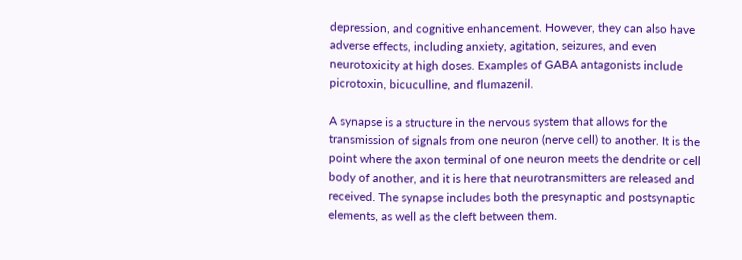depression, and cognitive enhancement. However, they can also have adverse effects, including anxiety, agitation, seizures, and even neurotoxicity at high doses. Examples of GABA antagonists include picrotoxin, bicuculline, and flumazenil.

A synapse is a structure in the nervous system that allows for the transmission of signals from one neuron (nerve cell) to another. It is the point where the axon terminal of one neuron meets the dendrite or cell body of another, and it is here that neurotransmitters are released and received. The synapse includes both the presynaptic and postsynaptic elements, as well as the cleft between them.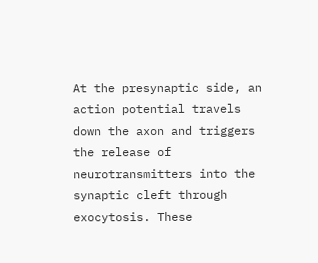At the presynaptic side, an action potential travels down the axon and triggers the release of neurotransmitters into the synaptic cleft through exocytosis. These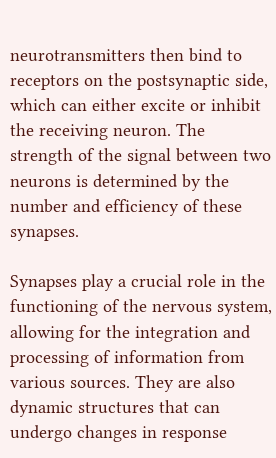neurotransmitters then bind to receptors on the postsynaptic side, which can either excite or inhibit the receiving neuron. The strength of the signal between two neurons is determined by the number and efficiency of these synapses.

Synapses play a crucial role in the functioning of the nervous system, allowing for the integration and processing of information from various sources. They are also dynamic structures that can undergo changes in response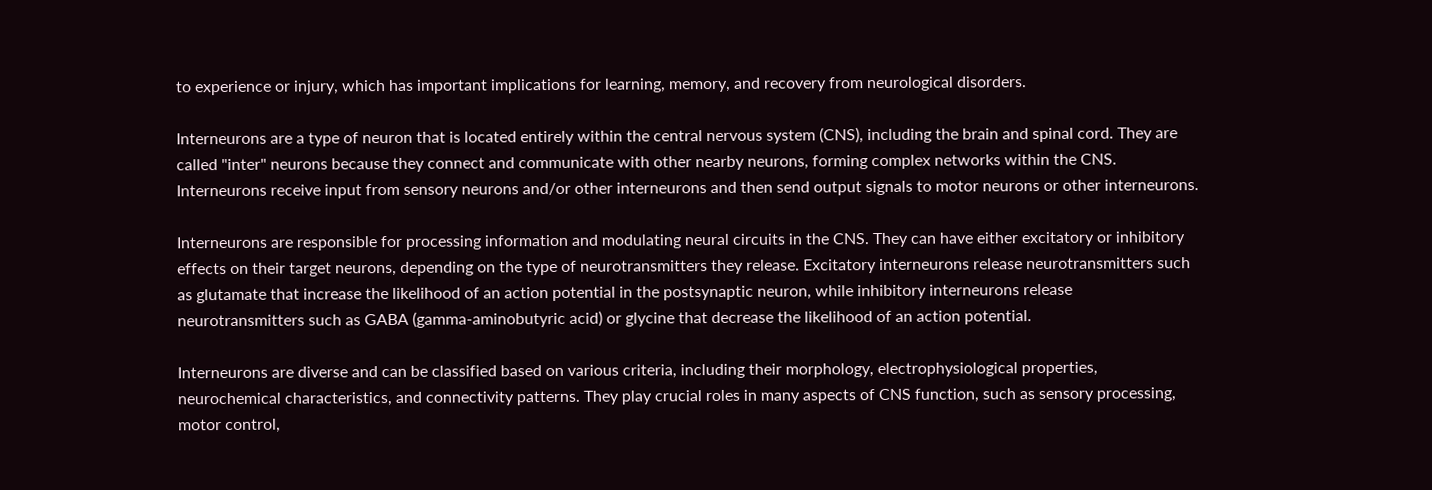to experience or injury, which has important implications for learning, memory, and recovery from neurological disorders.

Interneurons are a type of neuron that is located entirely within the central nervous system (CNS), including the brain and spinal cord. They are called "inter" neurons because they connect and communicate with other nearby neurons, forming complex networks within the CNS. Interneurons receive input from sensory neurons and/or other interneurons and then send output signals to motor neurons or other interneurons.

Interneurons are responsible for processing information and modulating neural circuits in the CNS. They can have either excitatory or inhibitory effects on their target neurons, depending on the type of neurotransmitters they release. Excitatory interneurons release neurotransmitters such as glutamate that increase the likelihood of an action potential in the postsynaptic neuron, while inhibitory interneurons release neurotransmitters such as GABA (gamma-aminobutyric acid) or glycine that decrease the likelihood of an action potential.

Interneurons are diverse and can be classified based on various criteria, including their morphology, electrophysiological properties, neurochemical characteristics, and connectivity patterns. They play crucial roles in many aspects of CNS function, such as sensory processing, motor control,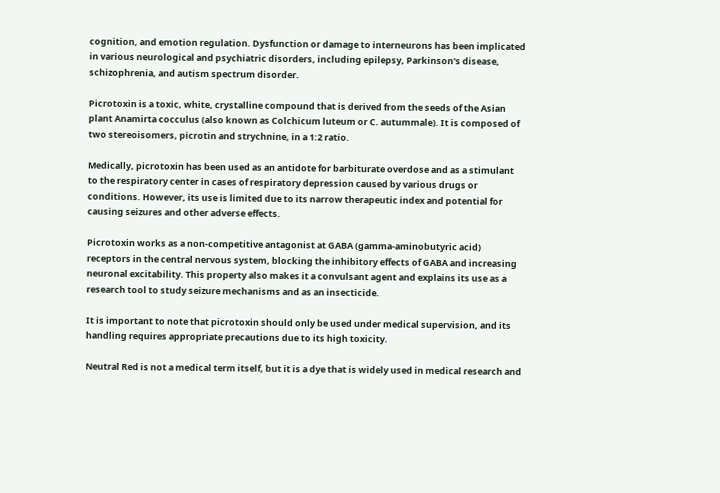cognition, and emotion regulation. Dysfunction or damage to interneurons has been implicated in various neurological and psychiatric disorders, including epilepsy, Parkinson's disease, schizophrenia, and autism spectrum disorder.

Picrotoxin is a toxic, white, crystalline compound that is derived from the seeds of the Asian plant Anamirta cocculus (also known as Colchicum luteum or C. autummale). It is composed of two stereoisomers, picrotin and strychnine, in a 1:2 ratio.

Medically, picrotoxin has been used as an antidote for barbiturate overdose and as a stimulant to the respiratory center in cases of respiratory depression caused by various drugs or conditions. However, its use is limited due to its narrow therapeutic index and potential for causing seizures and other adverse effects.

Picrotoxin works as a non-competitive antagonist at GABA (gamma-aminobutyric acid) receptors in the central nervous system, blocking the inhibitory effects of GABA and increasing neuronal excitability. This property also makes it a convulsant agent and explains its use as a research tool to study seizure mechanisms and as an insecticide.

It is important to note that picrotoxin should only be used under medical supervision, and its handling requires appropriate precautions due to its high toxicity.

Neutral Red is not a medical term itself, but it is a dye that is widely used in medical research and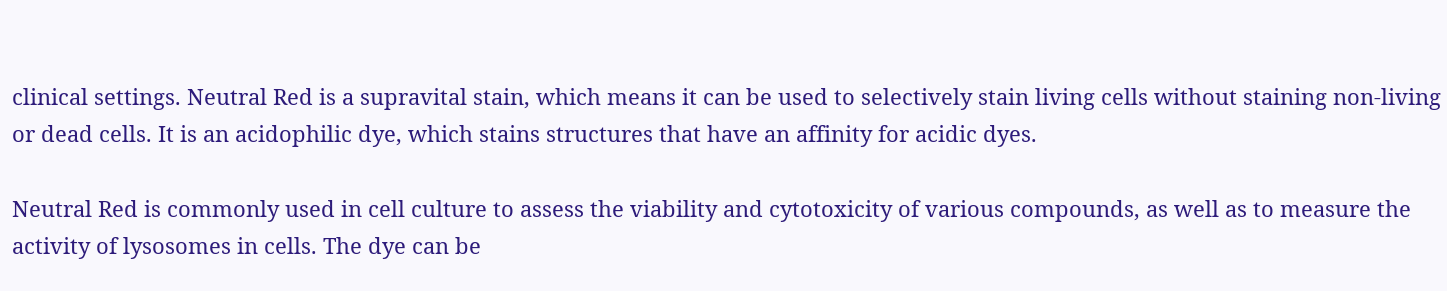clinical settings. Neutral Red is a supravital stain, which means it can be used to selectively stain living cells without staining non-living or dead cells. It is an acidophilic dye, which stains structures that have an affinity for acidic dyes.

Neutral Red is commonly used in cell culture to assess the viability and cytotoxicity of various compounds, as well as to measure the activity of lysosomes in cells. The dye can be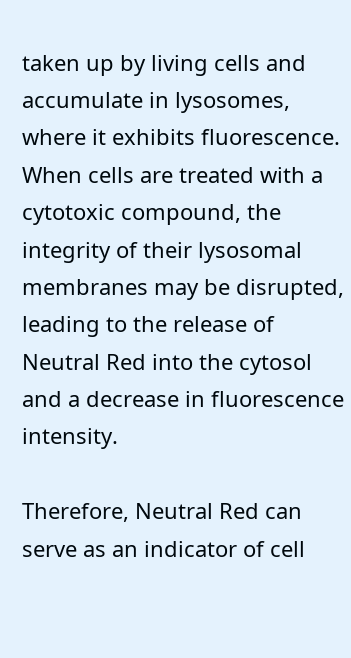taken up by living cells and accumulate in lysosomes, where it exhibits fluorescence. When cells are treated with a cytotoxic compound, the integrity of their lysosomal membranes may be disrupted, leading to the release of Neutral Red into the cytosol and a decrease in fluorescence intensity.

Therefore, Neutral Red can serve as an indicator of cell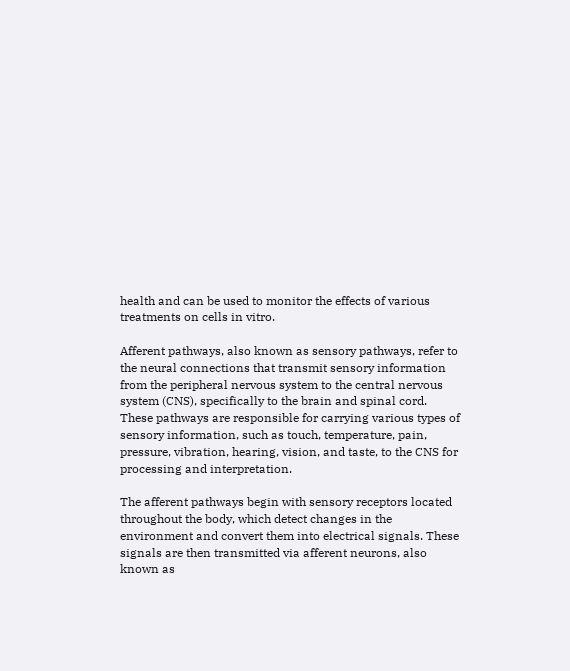health and can be used to monitor the effects of various treatments on cells in vitro.

Afferent pathways, also known as sensory pathways, refer to the neural connections that transmit sensory information from the peripheral nervous system to the central nervous system (CNS), specifically to the brain and spinal cord. These pathways are responsible for carrying various types of sensory information, such as touch, temperature, pain, pressure, vibration, hearing, vision, and taste, to the CNS for processing and interpretation.

The afferent pathways begin with sensory receptors located throughout the body, which detect changes in the environment and convert them into electrical signals. These signals are then transmitted via afferent neurons, also known as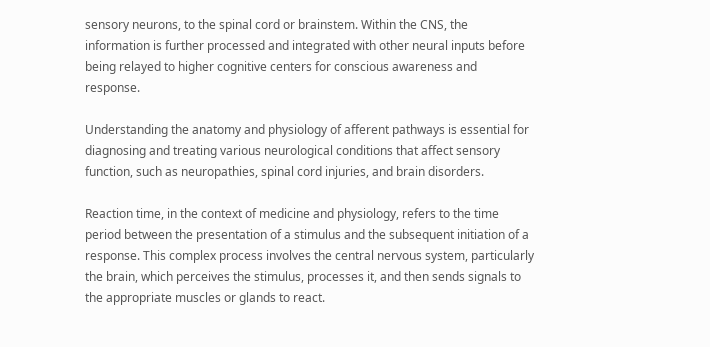sensory neurons, to the spinal cord or brainstem. Within the CNS, the information is further processed and integrated with other neural inputs before being relayed to higher cognitive centers for conscious awareness and response.

Understanding the anatomy and physiology of afferent pathways is essential for diagnosing and treating various neurological conditions that affect sensory function, such as neuropathies, spinal cord injuries, and brain disorders.

Reaction time, in the context of medicine and physiology, refers to the time period between the presentation of a stimulus and the subsequent initiation of a response. This complex process involves the central nervous system, particularly the brain, which perceives the stimulus, processes it, and then sends signals to the appropriate muscles or glands to react.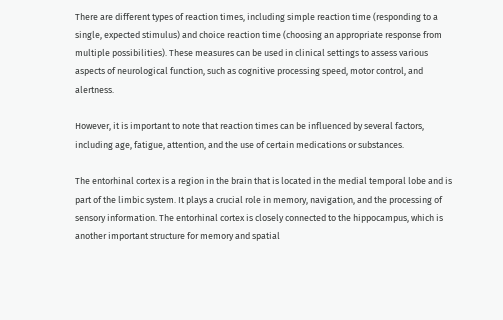There are different types of reaction times, including simple reaction time (responding to a single, expected stimulus) and choice reaction time (choosing an appropriate response from multiple possibilities). These measures can be used in clinical settings to assess various aspects of neurological function, such as cognitive processing speed, motor control, and alertness.

However, it is important to note that reaction times can be influenced by several factors, including age, fatigue, attention, and the use of certain medications or substances.

The entorhinal cortex is a region in the brain that is located in the medial temporal lobe and is part of the limbic system. It plays a crucial role in memory, navigation, and the processing of sensory information. The entorhinal cortex is closely connected to the hippocampus, which is another important structure for memory and spatial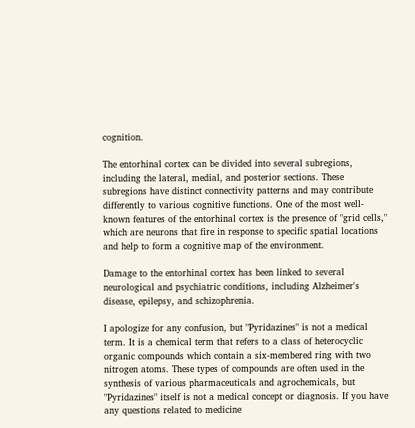cognition.

The entorhinal cortex can be divided into several subregions, including the lateral, medial, and posterior sections. These subregions have distinct connectivity patterns and may contribute differently to various cognitive functions. One of the most well-known features of the entorhinal cortex is the presence of "grid cells," which are neurons that fire in response to specific spatial locations and help to form a cognitive map of the environment.

Damage to the entorhinal cortex has been linked to several neurological and psychiatric conditions, including Alzheimer's disease, epilepsy, and schizophrenia.

I apologize for any confusion, but "Pyridazines" is not a medical term. It is a chemical term that refers to a class of heterocyclic organic compounds which contain a six-membered ring with two nitrogen atoms. These types of compounds are often used in the synthesis of various pharmaceuticals and agrochemicals, but "Pyridazines" itself is not a medical concept or diagnosis. If you have any questions related to medicine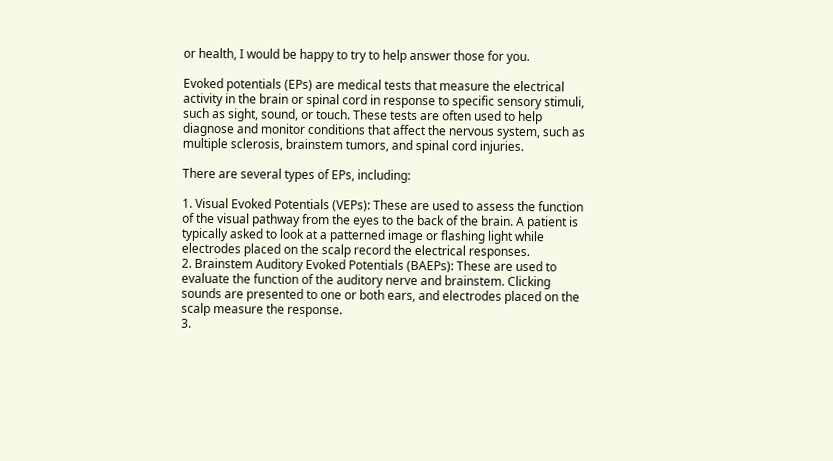or health, I would be happy to try to help answer those for you.

Evoked potentials (EPs) are medical tests that measure the electrical activity in the brain or spinal cord in response to specific sensory stimuli, such as sight, sound, or touch. These tests are often used to help diagnose and monitor conditions that affect the nervous system, such as multiple sclerosis, brainstem tumors, and spinal cord injuries.

There are several types of EPs, including:

1. Visual Evoked Potentials (VEPs): These are used to assess the function of the visual pathway from the eyes to the back of the brain. A patient is typically asked to look at a patterned image or flashing light while electrodes placed on the scalp record the electrical responses.
2. Brainstem Auditory Evoked Potentials (BAEPs): These are used to evaluate the function of the auditory nerve and brainstem. Clicking sounds are presented to one or both ears, and electrodes placed on the scalp measure the response.
3.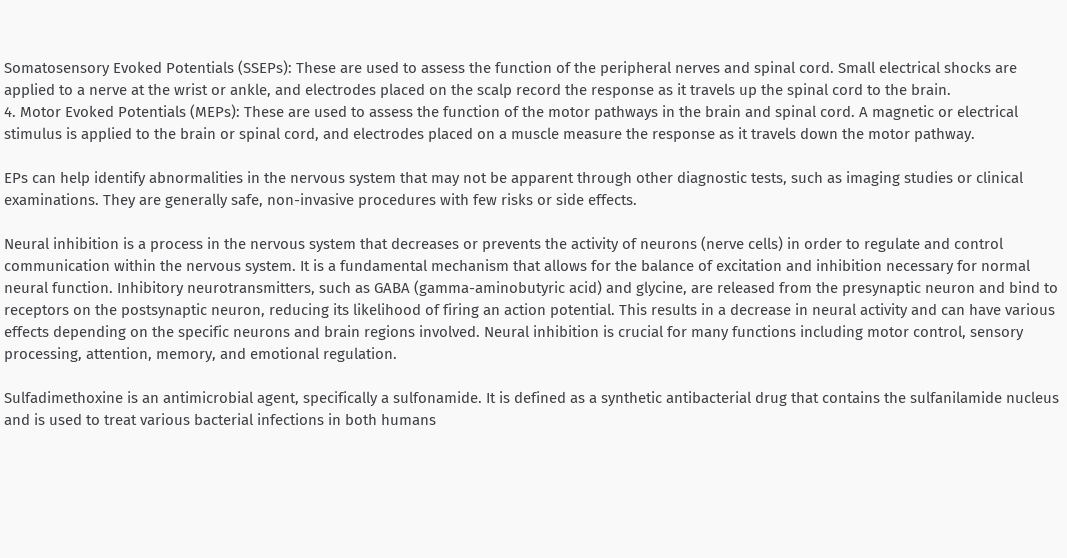Somatosensory Evoked Potentials (SSEPs): These are used to assess the function of the peripheral nerves and spinal cord. Small electrical shocks are applied to a nerve at the wrist or ankle, and electrodes placed on the scalp record the response as it travels up the spinal cord to the brain.
4. Motor Evoked Potentials (MEPs): These are used to assess the function of the motor pathways in the brain and spinal cord. A magnetic or electrical stimulus is applied to the brain or spinal cord, and electrodes placed on a muscle measure the response as it travels down the motor pathway.

EPs can help identify abnormalities in the nervous system that may not be apparent through other diagnostic tests, such as imaging studies or clinical examinations. They are generally safe, non-invasive procedures with few risks or side effects.

Neural inhibition is a process in the nervous system that decreases or prevents the activity of neurons (nerve cells) in order to regulate and control communication within the nervous system. It is a fundamental mechanism that allows for the balance of excitation and inhibition necessary for normal neural function. Inhibitory neurotransmitters, such as GABA (gamma-aminobutyric acid) and glycine, are released from the presynaptic neuron and bind to receptors on the postsynaptic neuron, reducing its likelihood of firing an action potential. This results in a decrease in neural activity and can have various effects depending on the specific neurons and brain regions involved. Neural inhibition is crucial for many functions including motor control, sensory processing, attention, memory, and emotional regulation.

Sulfadimethoxine is an antimicrobial agent, specifically a sulfonamide. It is defined as a synthetic antibacterial drug that contains the sulfanilamide nucleus and is used to treat various bacterial infections in both humans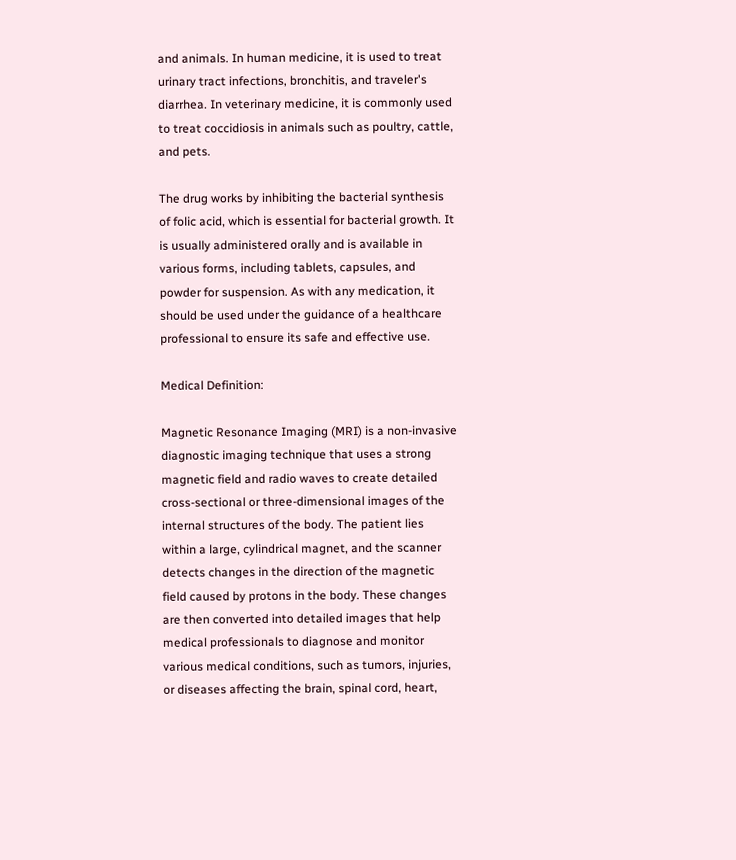and animals. In human medicine, it is used to treat urinary tract infections, bronchitis, and traveler's diarrhea. In veterinary medicine, it is commonly used to treat coccidiosis in animals such as poultry, cattle, and pets.

The drug works by inhibiting the bacterial synthesis of folic acid, which is essential for bacterial growth. It is usually administered orally and is available in various forms, including tablets, capsules, and powder for suspension. As with any medication, it should be used under the guidance of a healthcare professional to ensure its safe and effective use.

Medical Definition:

Magnetic Resonance Imaging (MRI) is a non-invasive diagnostic imaging technique that uses a strong magnetic field and radio waves to create detailed cross-sectional or three-dimensional images of the internal structures of the body. The patient lies within a large, cylindrical magnet, and the scanner detects changes in the direction of the magnetic field caused by protons in the body. These changes are then converted into detailed images that help medical professionals to diagnose and monitor various medical conditions, such as tumors, injuries, or diseases affecting the brain, spinal cord, heart,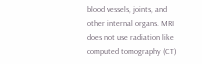blood vessels, joints, and other internal organs. MRI does not use radiation like computed tomography (CT)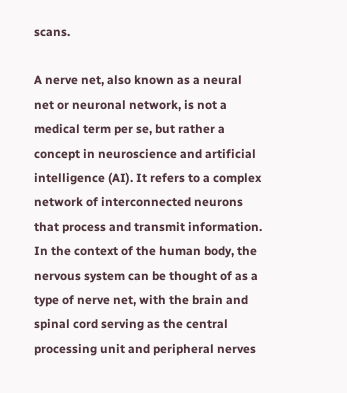scans.

A nerve net, also known as a neural net or neuronal network, is not a medical term per se, but rather a concept in neuroscience and artificial intelligence (AI). It refers to a complex network of interconnected neurons that process and transmit information. In the context of the human body, the nervous system can be thought of as a type of nerve net, with the brain and spinal cord serving as the central processing unit and peripheral nerves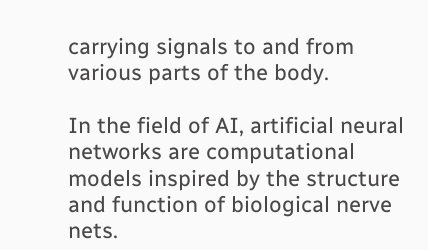carrying signals to and from various parts of the body.

In the field of AI, artificial neural networks are computational models inspired by the structure and function of biological nerve nets.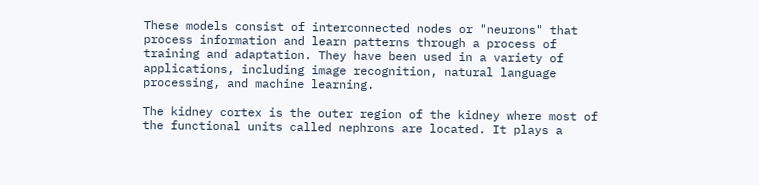These models consist of interconnected nodes or "neurons" that process information and learn patterns through a process of training and adaptation. They have been used in a variety of applications, including image recognition, natural language processing, and machine learning.

The kidney cortex is the outer region of the kidney where most of the functional units called nephrons are located. It plays a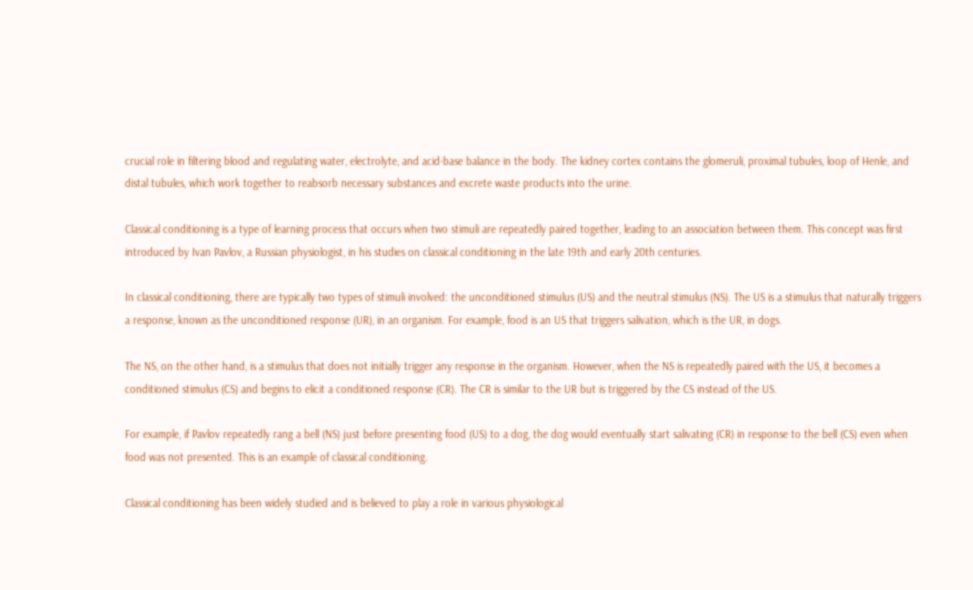crucial role in filtering blood and regulating water, electrolyte, and acid-base balance in the body. The kidney cortex contains the glomeruli, proximal tubules, loop of Henle, and distal tubules, which work together to reabsorb necessary substances and excrete waste products into the urine.

Classical conditioning is a type of learning process that occurs when two stimuli are repeatedly paired together, leading to an association between them. This concept was first introduced by Ivan Pavlov, a Russian physiologist, in his studies on classical conditioning in the late 19th and early 20th centuries.

In classical conditioning, there are typically two types of stimuli involved: the unconditioned stimulus (US) and the neutral stimulus (NS). The US is a stimulus that naturally triggers a response, known as the unconditioned response (UR), in an organism. For example, food is an US that triggers salivation, which is the UR, in dogs.

The NS, on the other hand, is a stimulus that does not initially trigger any response in the organism. However, when the NS is repeatedly paired with the US, it becomes a conditioned stimulus (CS) and begins to elicit a conditioned response (CR). The CR is similar to the UR but is triggered by the CS instead of the US.

For example, if Pavlov repeatedly rang a bell (NS) just before presenting food (US) to a dog, the dog would eventually start salivating (CR) in response to the bell (CS) even when food was not presented. This is an example of classical conditioning.

Classical conditioning has been widely studied and is believed to play a role in various physiological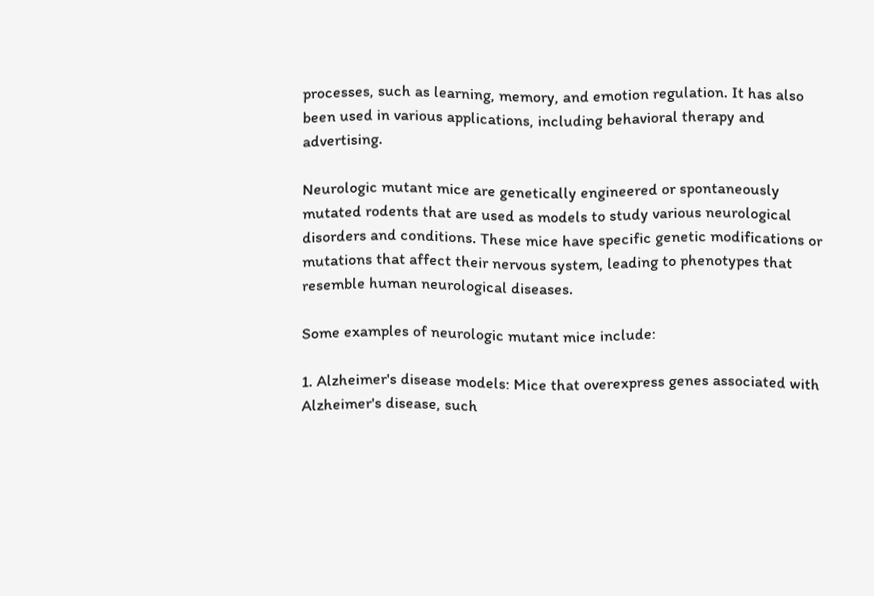processes, such as learning, memory, and emotion regulation. It has also been used in various applications, including behavioral therapy and advertising.

Neurologic mutant mice are genetically engineered or spontaneously mutated rodents that are used as models to study various neurological disorders and conditions. These mice have specific genetic modifications or mutations that affect their nervous system, leading to phenotypes that resemble human neurological diseases.

Some examples of neurologic mutant mice include:

1. Alzheimer's disease models: Mice that overexpress genes associated with Alzheimer's disease, such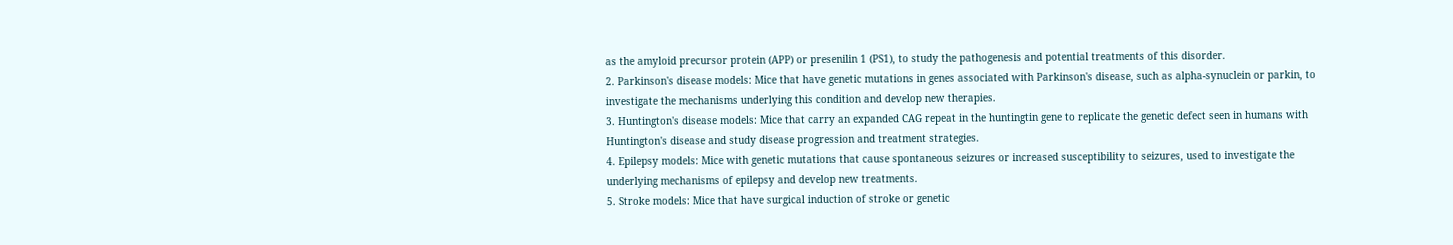as the amyloid precursor protein (APP) or presenilin 1 (PS1), to study the pathogenesis and potential treatments of this disorder.
2. Parkinson's disease models: Mice that have genetic mutations in genes associated with Parkinson's disease, such as alpha-synuclein or parkin, to investigate the mechanisms underlying this condition and develop new therapies.
3. Huntington's disease models: Mice that carry an expanded CAG repeat in the huntingtin gene to replicate the genetic defect seen in humans with Huntington's disease and study disease progression and treatment strategies.
4. Epilepsy models: Mice with genetic mutations that cause spontaneous seizures or increased susceptibility to seizures, used to investigate the underlying mechanisms of epilepsy and develop new treatments.
5. Stroke models: Mice that have surgical induction of stroke or genetic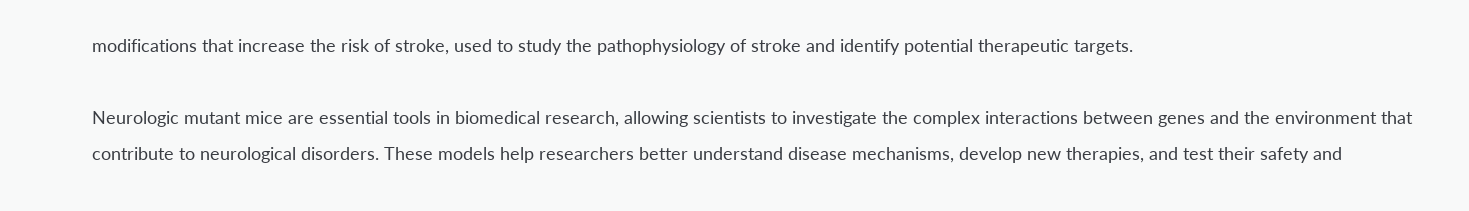modifications that increase the risk of stroke, used to study the pathophysiology of stroke and identify potential therapeutic targets.

Neurologic mutant mice are essential tools in biomedical research, allowing scientists to investigate the complex interactions between genes and the environment that contribute to neurological disorders. These models help researchers better understand disease mechanisms, develop new therapies, and test their safety and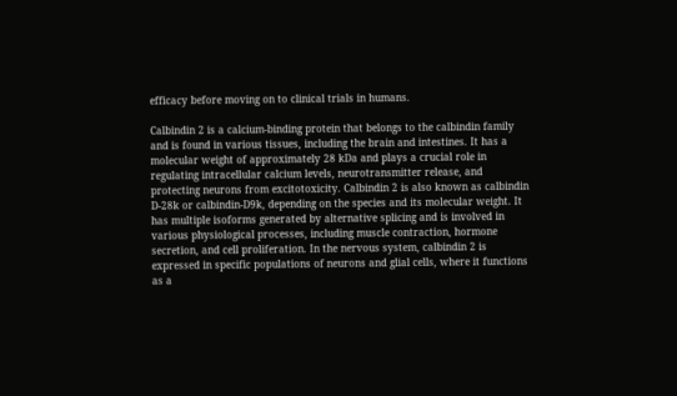efficacy before moving on to clinical trials in humans.

Calbindin 2 is a calcium-binding protein that belongs to the calbindin family and is found in various tissues, including the brain and intestines. It has a molecular weight of approximately 28 kDa and plays a crucial role in regulating intracellular calcium levels, neurotransmitter release, and protecting neurons from excitotoxicity. Calbindin 2 is also known as calbindin D-28k or calbindin-D9k, depending on the species and its molecular weight. It has multiple isoforms generated by alternative splicing and is involved in various physiological processes, including muscle contraction, hormone secretion, and cell proliferation. In the nervous system, calbindin 2 is expressed in specific populations of neurons and glial cells, where it functions as a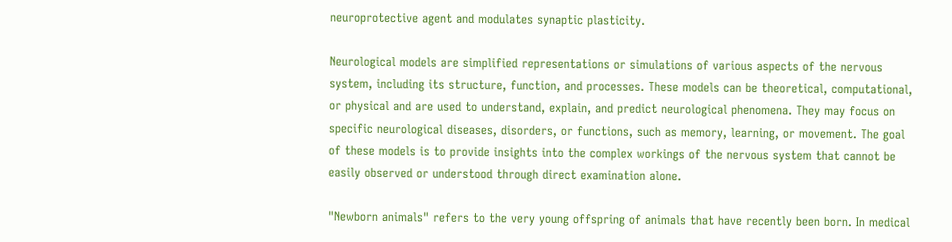neuroprotective agent and modulates synaptic plasticity.

Neurological models are simplified representations or simulations of various aspects of the nervous system, including its structure, function, and processes. These models can be theoretical, computational, or physical and are used to understand, explain, and predict neurological phenomena. They may focus on specific neurological diseases, disorders, or functions, such as memory, learning, or movement. The goal of these models is to provide insights into the complex workings of the nervous system that cannot be easily observed or understood through direct examination alone.

"Newborn animals" refers to the very young offspring of animals that have recently been born. In medical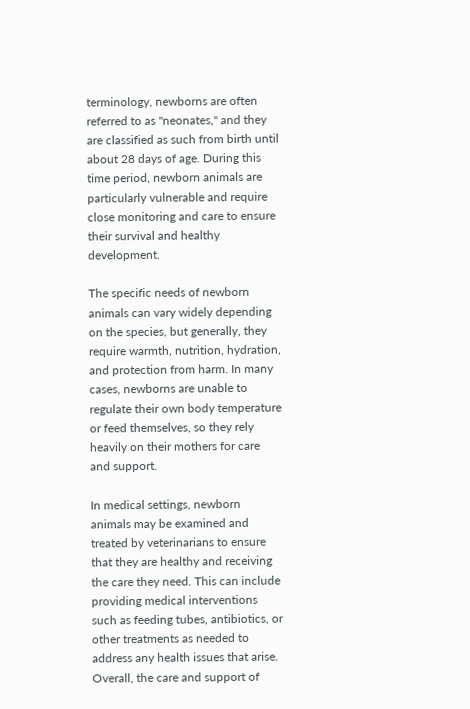terminology, newborns are often referred to as "neonates," and they are classified as such from birth until about 28 days of age. During this time period, newborn animals are particularly vulnerable and require close monitoring and care to ensure their survival and healthy development.

The specific needs of newborn animals can vary widely depending on the species, but generally, they require warmth, nutrition, hydration, and protection from harm. In many cases, newborns are unable to regulate their own body temperature or feed themselves, so they rely heavily on their mothers for care and support.

In medical settings, newborn animals may be examined and treated by veterinarians to ensure that they are healthy and receiving the care they need. This can include providing medical interventions such as feeding tubes, antibiotics, or other treatments as needed to address any health issues that arise. Overall, the care and support of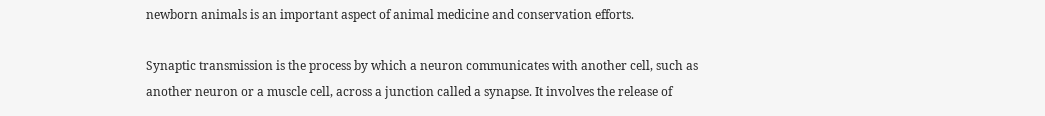newborn animals is an important aspect of animal medicine and conservation efforts.

Synaptic transmission is the process by which a neuron communicates with another cell, such as another neuron or a muscle cell, across a junction called a synapse. It involves the release of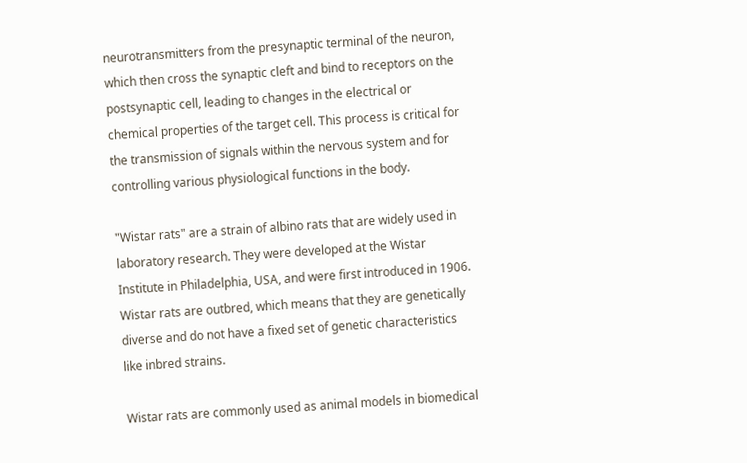neurotransmitters from the presynaptic terminal of the neuron, which then cross the synaptic cleft and bind to receptors on the postsynaptic cell, leading to changes in the electrical or chemical properties of the target cell. This process is critical for the transmission of signals within the nervous system and for controlling various physiological functions in the body.

"Wistar rats" are a strain of albino rats that are widely used in laboratory research. They were developed at the Wistar Institute in Philadelphia, USA, and were first introduced in 1906. Wistar rats are outbred, which means that they are genetically diverse and do not have a fixed set of genetic characteristics like inbred strains.

Wistar rats are commonly used as animal models in biomedical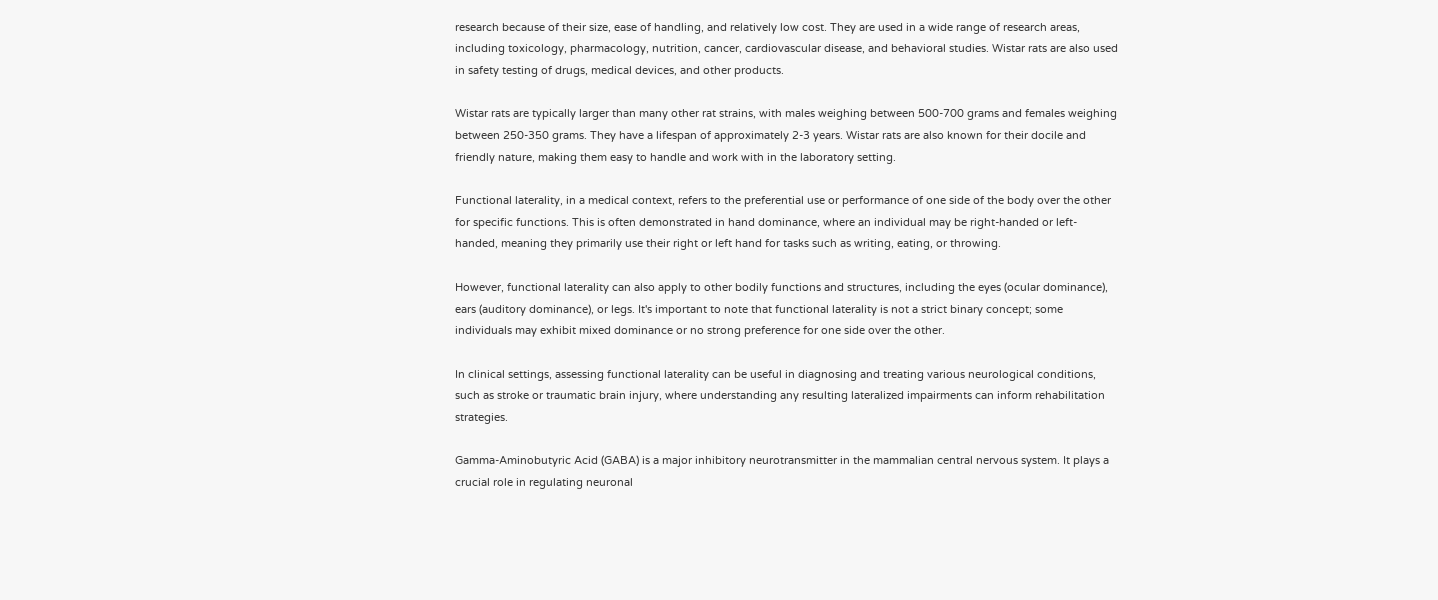research because of their size, ease of handling, and relatively low cost. They are used in a wide range of research areas, including toxicology, pharmacology, nutrition, cancer, cardiovascular disease, and behavioral studies. Wistar rats are also used in safety testing of drugs, medical devices, and other products.

Wistar rats are typically larger than many other rat strains, with males weighing between 500-700 grams and females weighing between 250-350 grams. They have a lifespan of approximately 2-3 years. Wistar rats are also known for their docile and friendly nature, making them easy to handle and work with in the laboratory setting.

Functional laterality, in a medical context, refers to the preferential use or performance of one side of the body over the other for specific functions. This is often demonstrated in hand dominance, where an individual may be right-handed or left-handed, meaning they primarily use their right or left hand for tasks such as writing, eating, or throwing.

However, functional laterality can also apply to other bodily functions and structures, including the eyes (ocular dominance), ears (auditory dominance), or legs. It's important to note that functional laterality is not a strict binary concept; some individuals may exhibit mixed dominance or no strong preference for one side over the other.

In clinical settings, assessing functional laterality can be useful in diagnosing and treating various neurological conditions, such as stroke or traumatic brain injury, where understanding any resulting lateralized impairments can inform rehabilitation strategies.

Gamma-Aminobutyric Acid (GABA) is a major inhibitory neurotransmitter in the mammalian central nervous system. It plays a crucial role in regulating neuronal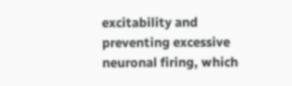excitability and preventing excessive neuronal firing, which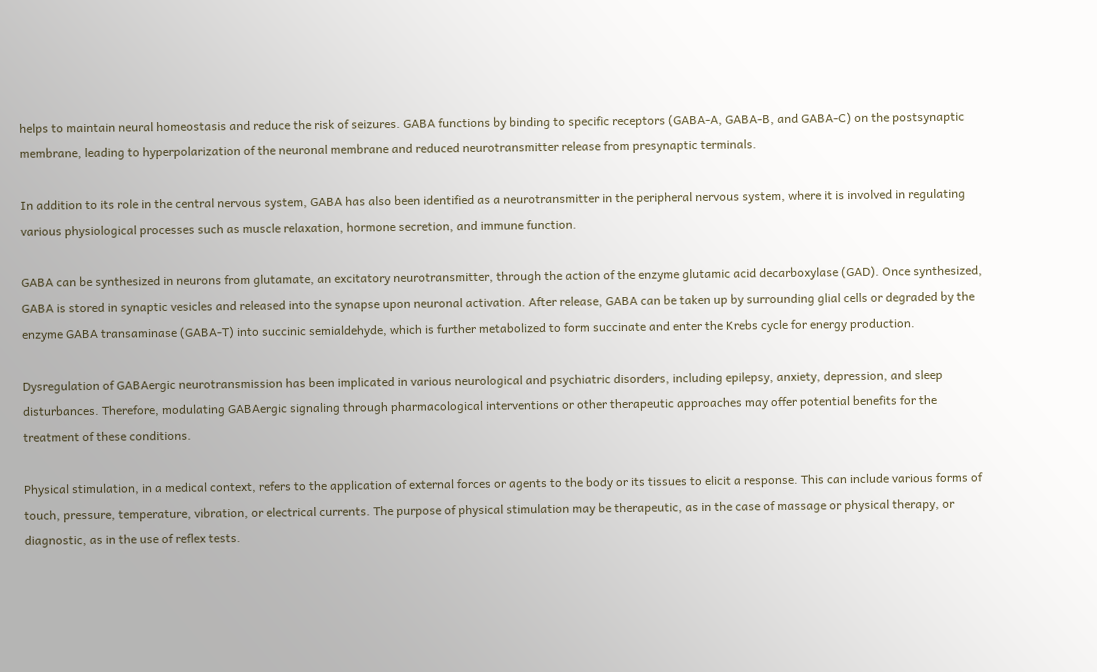helps to maintain neural homeostasis and reduce the risk of seizures. GABA functions by binding to specific receptors (GABA-A, GABA-B, and GABA-C) on the postsynaptic membrane, leading to hyperpolarization of the neuronal membrane and reduced neurotransmitter release from presynaptic terminals.

In addition to its role in the central nervous system, GABA has also been identified as a neurotransmitter in the peripheral nervous system, where it is involved in regulating various physiological processes such as muscle relaxation, hormone secretion, and immune function.

GABA can be synthesized in neurons from glutamate, an excitatory neurotransmitter, through the action of the enzyme glutamic acid decarboxylase (GAD). Once synthesized, GABA is stored in synaptic vesicles and released into the synapse upon neuronal activation. After release, GABA can be taken up by surrounding glial cells or degraded by the enzyme GABA transaminase (GABA-T) into succinic semialdehyde, which is further metabolized to form succinate and enter the Krebs cycle for energy production.

Dysregulation of GABAergic neurotransmission has been implicated in various neurological and psychiatric disorders, including epilepsy, anxiety, depression, and sleep disturbances. Therefore, modulating GABAergic signaling through pharmacological interventions or other therapeutic approaches may offer potential benefits for the treatment of these conditions.

Physical stimulation, in a medical context, refers to the application of external forces or agents to the body or its tissues to elicit a response. This can include various forms of touch, pressure, temperature, vibration, or electrical currents. The purpose of physical stimulation may be therapeutic, as in the case of massage or physical therapy, or diagnostic, as in the use of reflex tests.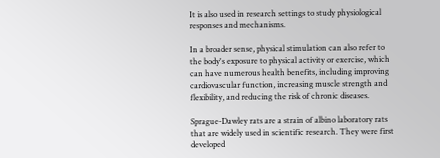It is also used in research settings to study physiological responses and mechanisms.

In a broader sense, physical stimulation can also refer to the body's exposure to physical activity or exercise, which can have numerous health benefits, including improving cardiovascular function, increasing muscle strength and flexibility, and reducing the risk of chronic diseases.

Sprague-Dawley rats are a strain of albino laboratory rats that are widely used in scientific research. They were first developed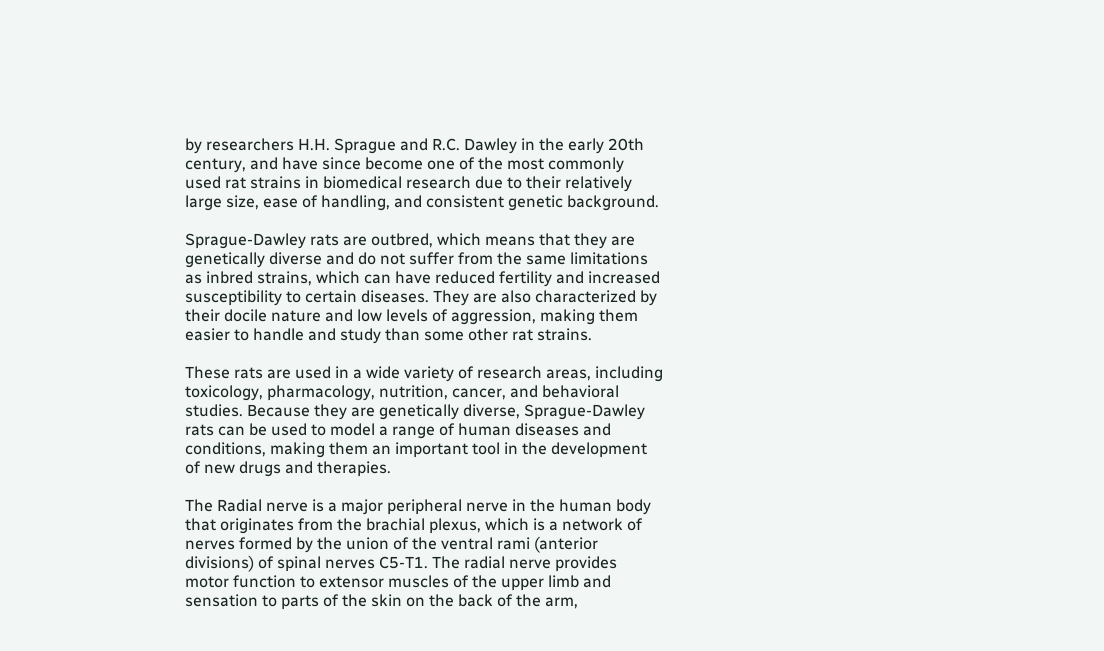by researchers H.H. Sprague and R.C. Dawley in the early 20th century, and have since become one of the most commonly used rat strains in biomedical research due to their relatively large size, ease of handling, and consistent genetic background.

Sprague-Dawley rats are outbred, which means that they are genetically diverse and do not suffer from the same limitations as inbred strains, which can have reduced fertility and increased susceptibility to certain diseases. They are also characterized by their docile nature and low levels of aggression, making them easier to handle and study than some other rat strains.

These rats are used in a wide variety of research areas, including toxicology, pharmacology, nutrition, cancer, and behavioral studies. Because they are genetically diverse, Sprague-Dawley rats can be used to model a range of human diseases and conditions, making them an important tool in the development of new drugs and therapies.

The Radial nerve is a major peripheral nerve in the human body that originates from the brachial plexus, which is a network of nerves formed by the union of the ventral rami (anterior divisions) of spinal nerves C5-T1. The radial nerve provides motor function to extensor muscles of the upper limb and sensation to parts of the skin on the back of the arm,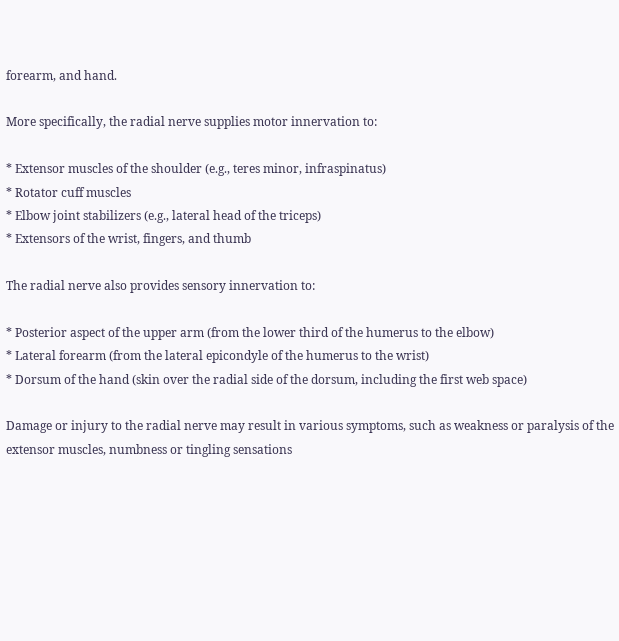forearm, and hand.

More specifically, the radial nerve supplies motor innervation to:

* Extensor muscles of the shoulder (e.g., teres minor, infraspinatus)
* Rotator cuff muscles
* Elbow joint stabilizers (e.g., lateral head of the triceps)
* Extensors of the wrist, fingers, and thumb

The radial nerve also provides sensory innervation to:

* Posterior aspect of the upper arm (from the lower third of the humerus to the elbow)
* Lateral forearm (from the lateral epicondyle of the humerus to the wrist)
* Dorsum of the hand (skin over the radial side of the dorsum, including the first web space)

Damage or injury to the radial nerve may result in various symptoms, such as weakness or paralysis of the extensor muscles, numbness or tingling sensations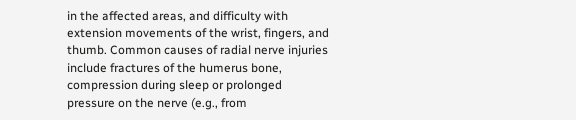in the affected areas, and difficulty with extension movements of the wrist, fingers, and thumb. Common causes of radial nerve injuries include fractures of the humerus bone, compression during sleep or prolonged pressure on the nerve (e.g., from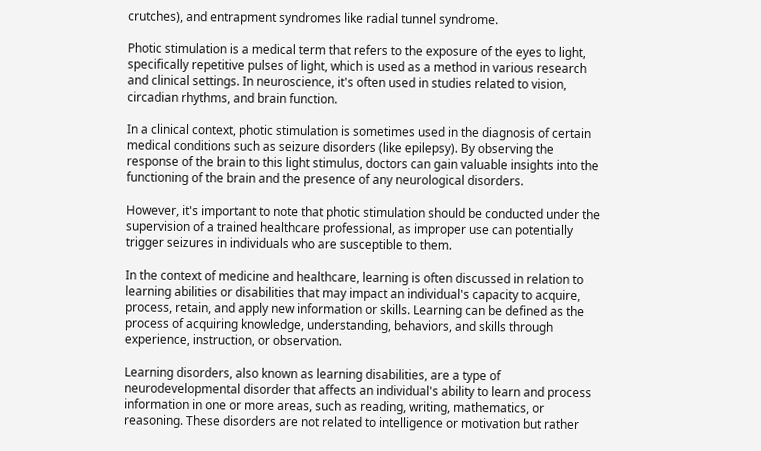crutches), and entrapment syndromes like radial tunnel syndrome.

Photic stimulation is a medical term that refers to the exposure of the eyes to light, specifically repetitive pulses of light, which is used as a method in various research and clinical settings. In neuroscience, it's often used in studies related to vision, circadian rhythms, and brain function.

In a clinical context, photic stimulation is sometimes used in the diagnosis of certain medical conditions such as seizure disorders (like epilepsy). By observing the response of the brain to this light stimulus, doctors can gain valuable insights into the functioning of the brain and the presence of any neurological disorders.

However, it's important to note that photic stimulation should be conducted under the supervision of a trained healthcare professional, as improper use can potentially trigger seizures in individuals who are susceptible to them.

In the context of medicine and healthcare, learning is often discussed in relation to learning abilities or disabilities that may impact an individual's capacity to acquire, process, retain, and apply new information or skills. Learning can be defined as the process of acquiring knowledge, understanding, behaviors, and skills through experience, instruction, or observation.

Learning disorders, also known as learning disabilities, are a type of neurodevelopmental disorder that affects an individual's ability to learn and process information in one or more areas, such as reading, writing, mathematics, or reasoning. These disorders are not related to intelligence or motivation but rather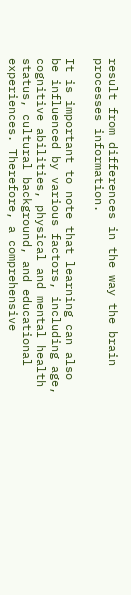result from differences in the way the brain processes information.

It is important to note that learning can also be influenced by various factors, including age, cognitive abilities, physical and mental health status, cultural background, and educational experiences. Therefore, a comprehensive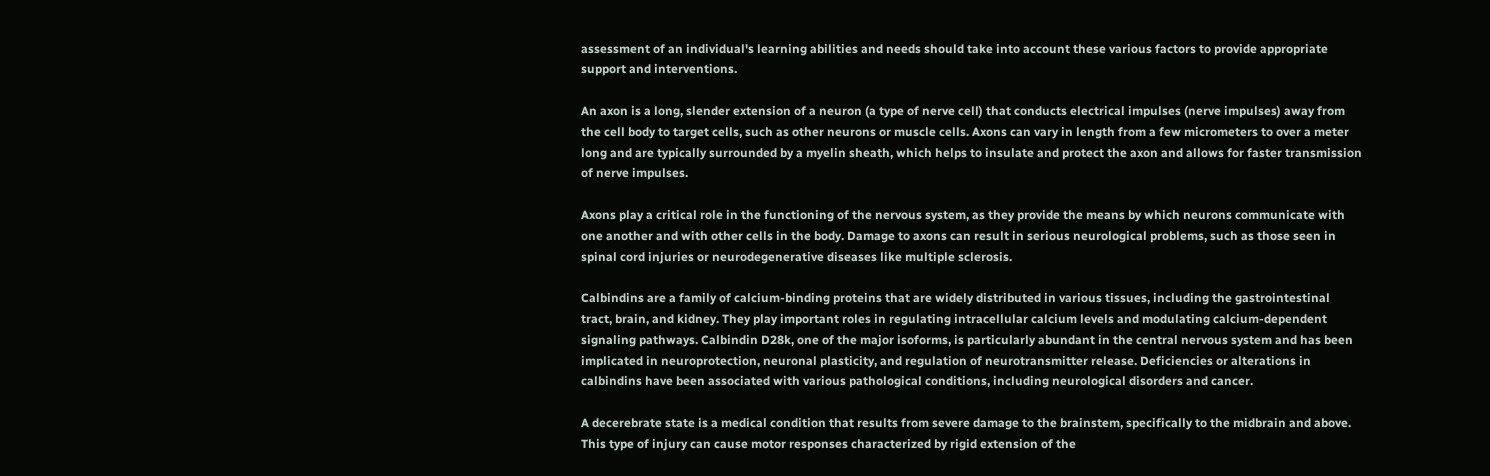assessment of an individual's learning abilities and needs should take into account these various factors to provide appropriate support and interventions.

An axon is a long, slender extension of a neuron (a type of nerve cell) that conducts electrical impulses (nerve impulses) away from the cell body to target cells, such as other neurons or muscle cells. Axons can vary in length from a few micrometers to over a meter long and are typically surrounded by a myelin sheath, which helps to insulate and protect the axon and allows for faster transmission of nerve impulses.

Axons play a critical role in the functioning of the nervous system, as they provide the means by which neurons communicate with one another and with other cells in the body. Damage to axons can result in serious neurological problems, such as those seen in spinal cord injuries or neurodegenerative diseases like multiple sclerosis.

Calbindins are a family of calcium-binding proteins that are widely distributed in various tissues, including the gastrointestinal tract, brain, and kidney. They play important roles in regulating intracellular calcium levels and modulating calcium-dependent signaling pathways. Calbindin D28k, one of the major isoforms, is particularly abundant in the central nervous system and has been implicated in neuroprotection, neuronal plasticity, and regulation of neurotransmitter release. Deficiencies or alterations in calbindins have been associated with various pathological conditions, including neurological disorders and cancer.

A decerebrate state is a medical condition that results from severe damage to the brainstem, specifically to the midbrain and above. This type of injury can cause motor responses characterized by rigid extension of the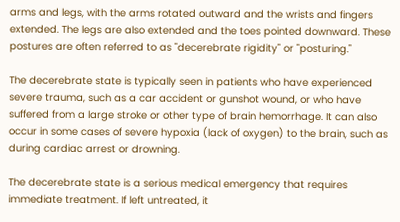arms and legs, with the arms rotated outward and the wrists and fingers extended. The legs are also extended and the toes pointed downward. These postures are often referred to as "decerebrate rigidity" or "posturing."

The decerebrate state is typically seen in patients who have experienced severe trauma, such as a car accident or gunshot wound, or who have suffered from a large stroke or other type of brain hemorrhage. It can also occur in some cases of severe hypoxia (lack of oxygen) to the brain, such as during cardiac arrest or drowning.

The decerebrate state is a serious medical emergency that requires immediate treatment. If left untreated, it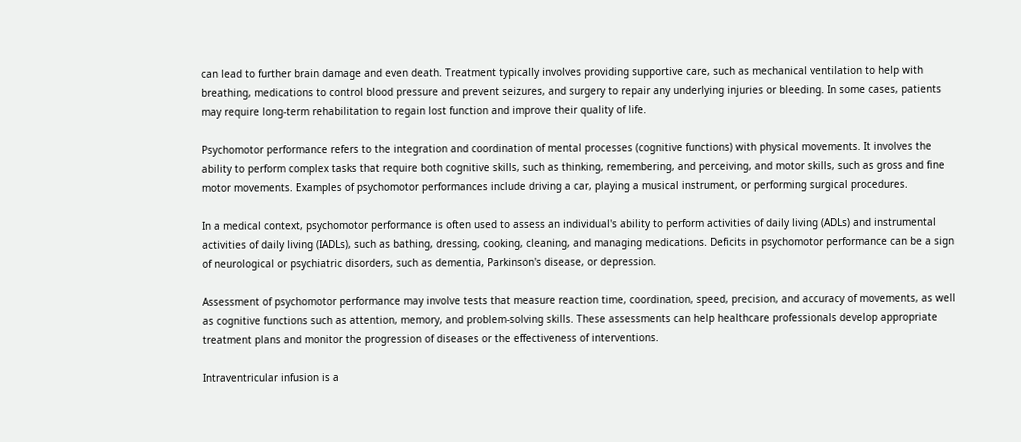can lead to further brain damage and even death. Treatment typically involves providing supportive care, such as mechanical ventilation to help with breathing, medications to control blood pressure and prevent seizures, and surgery to repair any underlying injuries or bleeding. In some cases, patients may require long-term rehabilitation to regain lost function and improve their quality of life.

Psychomotor performance refers to the integration and coordination of mental processes (cognitive functions) with physical movements. It involves the ability to perform complex tasks that require both cognitive skills, such as thinking, remembering, and perceiving, and motor skills, such as gross and fine motor movements. Examples of psychomotor performances include driving a car, playing a musical instrument, or performing surgical procedures.

In a medical context, psychomotor performance is often used to assess an individual's ability to perform activities of daily living (ADLs) and instrumental activities of daily living (IADLs), such as bathing, dressing, cooking, cleaning, and managing medications. Deficits in psychomotor performance can be a sign of neurological or psychiatric disorders, such as dementia, Parkinson's disease, or depression.

Assessment of psychomotor performance may involve tests that measure reaction time, coordination, speed, precision, and accuracy of movements, as well as cognitive functions such as attention, memory, and problem-solving skills. These assessments can help healthcare professionals develop appropriate treatment plans and monitor the progression of diseases or the effectiveness of interventions.

Intraventricular infusion is a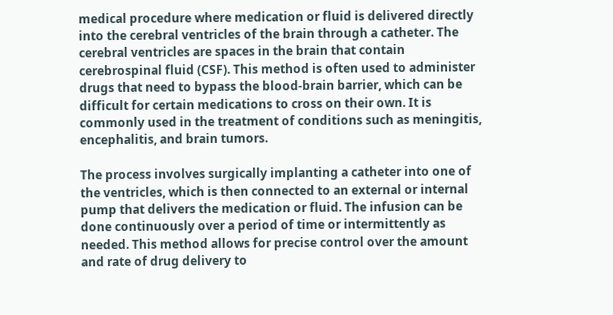medical procedure where medication or fluid is delivered directly into the cerebral ventricles of the brain through a catheter. The cerebral ventricles are spaces in the brain that contain cerebrospinal fluid (CSF). This method is often used to administer drugs that need to bypass the blood-brain barrier, which can be difficult for certain medications to cross on their own. It is commonly used in the treatment of conditions such as meningitis, encephalitis, and brain tumors.

The process involves surgically implanting a catheter into one of the ventricles, which is then connected to an external or internal pump that delivers the medication or fluid. The infusion can be done continuously over a period of time or intermittently as needed. This method allows for precise control over the amount and rate of drug delivery to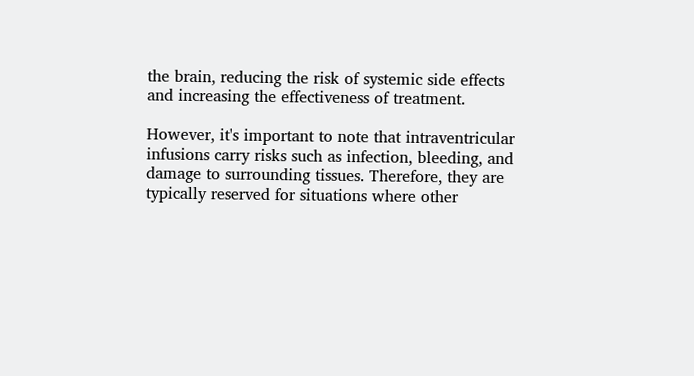the brain, reducing the risk of systemic side effects and increasing the effectiveness of treatment.

However, it's important to note that intraventricular infusions carry risks such as infection, bleeding, and damage to surrounding tissues. Therefore, they are typically reserved for situations where other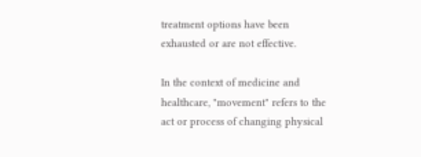treatment options have been exhausted or are not effective.

In the context of medicine and healthcare, "movement" refers to the act or process of changing physical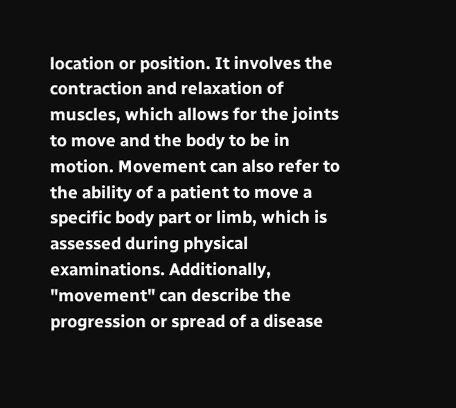location or position. It involves the contraction and relaxation of muscles, which allows for the joints to move and the body to be in motion. Movement can also refer to the ability of a patient to move a specific body part or limb, which is assessed during physical examinations. Additionally, "movement" can describe the progression or spread of a disease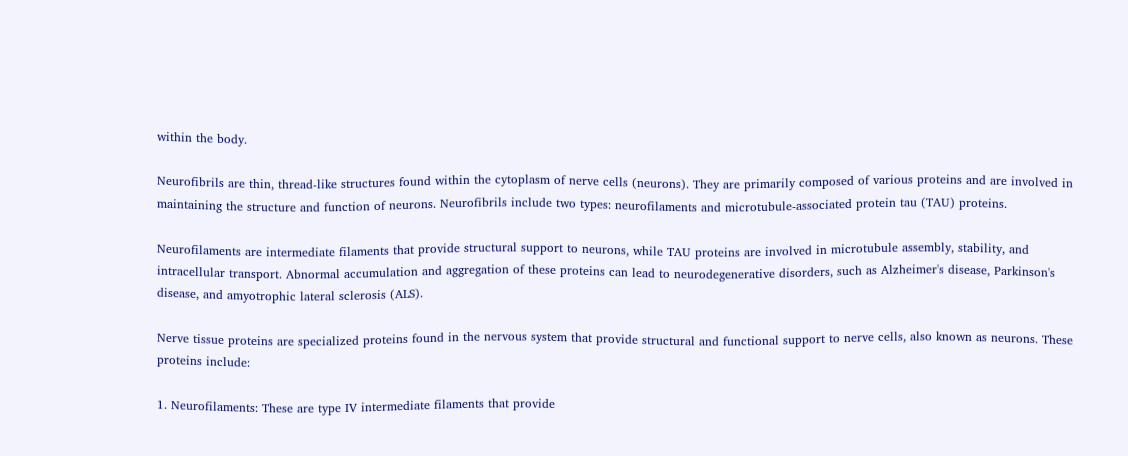within the body.

Neurofibrils are thin, thread-like structures found within the cytoplasm of nerve cells (neurons). They are primarily composed of various proteins and are involved in maintaining the structure and function of neurons. Neurofibrils include two types: neurofilaments and microtubule-associated protein tau (TAU) proteins.

Neurofilaments are intermediate filaments that provide structural support to neurons, while TAU proteins are involved in microtubule assembly, stability, and intracellular transport. Abnormal accumulation and aggregation of these proteins can lead to neurodegenerative disorders, such as Alzheimer's disease, Parkinson's disease, and amyotrophic lateral sclerosis (ALS).

Nerve tissue proteins are specialized proteins found in the nervous system that provide structural and functional support to nerve cells, also known as neurons. These proteins include:

1. Neurofilaments: These are type IV intermediate filaments that provide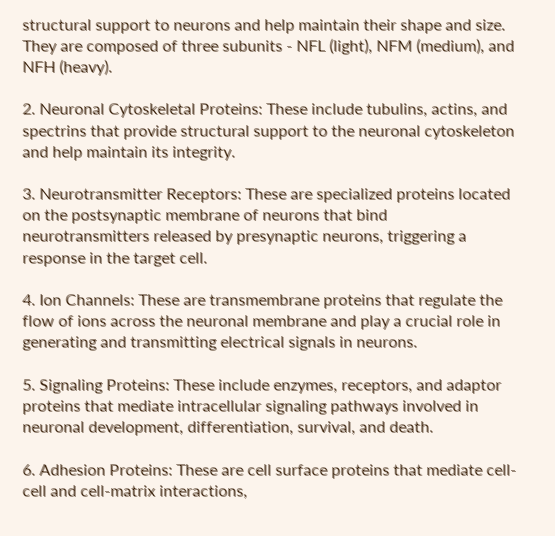structural support to neurons and help maintain their shape and size. They are composed of three subunits - NFL (light), NFM (medium), and NFH (heavy).

2. Neuronal Cytoskeletal Proteins: These include tubulins, actins, and spectrins that provide structural support to the neuronal cytoskeleton and help maintain its integrity.

3. Neurotransmitter Receptors: These are specialized proteins located on the postsynaptic membrane of neurons that bind neurotransmitters released by presynaptic neurons, triggering a response in the target cell.

4. Ion Channels: These are transmembrane proteins that regulate the flow of ions across the neuronal membrane and play a crucial role in generating and transmitting electrical signals in neurons.

5. Signaling Proteins: These include enzymes, receptors, and adaptor proteins that mediate intracellular signaling pathways involved in neuronal development, differentiation, survival, and death.

6. Adhesion Proteins: These are cell surface proteins that mediate cell-cell and cell-matrix interactions,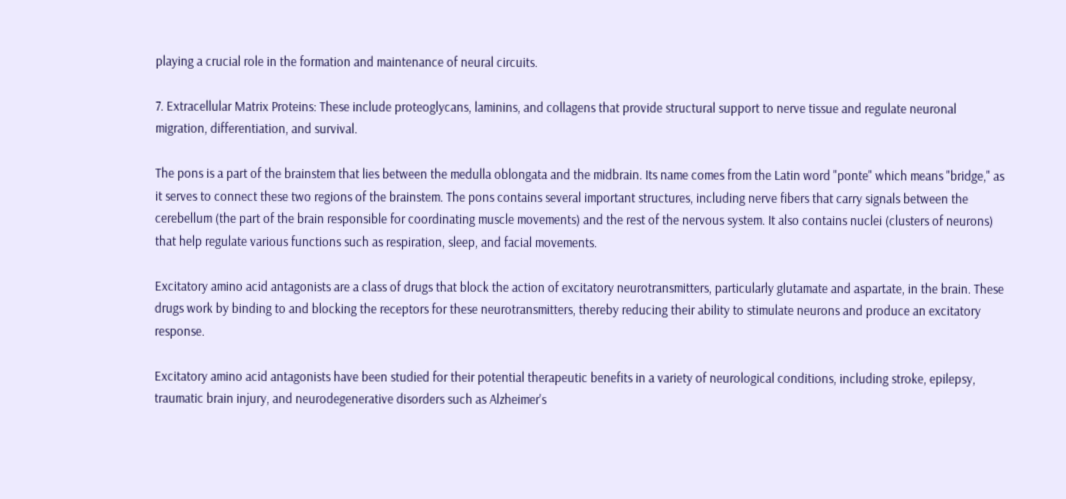playing a crucial role in the formation and maintenance of neural circuits.

7. Extracellular Matrix Proteins: These include proteoglycans, laminins, and collagens that provide structural support to nerve tissue and regulate neuronal migration, differentiation, and survival.

The pons is a part of the brainstem that lies between the medulla oblongata and the midbrain. Its name comes from the Latin word "ponte" which means "bridge," as it serves to connect these two regions of the brainstem. The pons contains several important structures, including nerve fibers that carry signals between the cerebellum (the part of the brain responsible for coordinating muscle movements) and the rest of the nervous system. It also contains nuclei (clusters of neurons) that help regulate various functions such as respiration, sleep, and facial movements.

Excitatory amino acid antagonists are a class of drugs that block the action of excitatory neurotransmitters, particularly glutamate and aspartate, in the brain. These drugs work by binding to and blocking the receptors for these neurotransmitters, thereby reducing their ability to stimulate neurons and produce an excitatory response.

Excitatory amino acid antagonists have been studied for their potential therapeutic benefits in a variety of neurological conditions, including stroke, epilepsy, traumatic brain injury, and neurodegenerative disorders such as Alzheimer's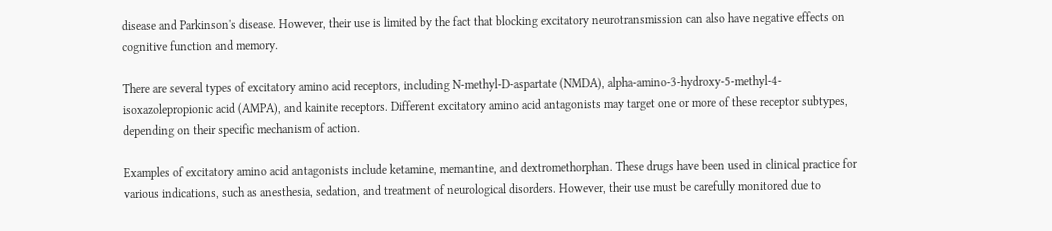disease and Parkinson's disease. However, their use is limited by the fact that blocking excitatory neurotransmission can also have negative effects on cognitive function and memory.

There are several types of excitatory amino acid receptors, including N-methyl-D-aspartate (NMDA), alpha-amino-3-hydroxy-5-methyl-4-isoxazolepropionic acid (AMPA), and kainite receptors. Different excitatory amino acid antagonists may target one or more of these receptor subtypes, depending on their specific mechanism of action.

Examples of excitatory amino acid antagonists include ketamine, memantine, and dextromethorphan. These drugs have been used in clinical practice for various indications, such as anesthesia, sedation, and treatment of neurological disorders. However, their use must be carefully monitored due to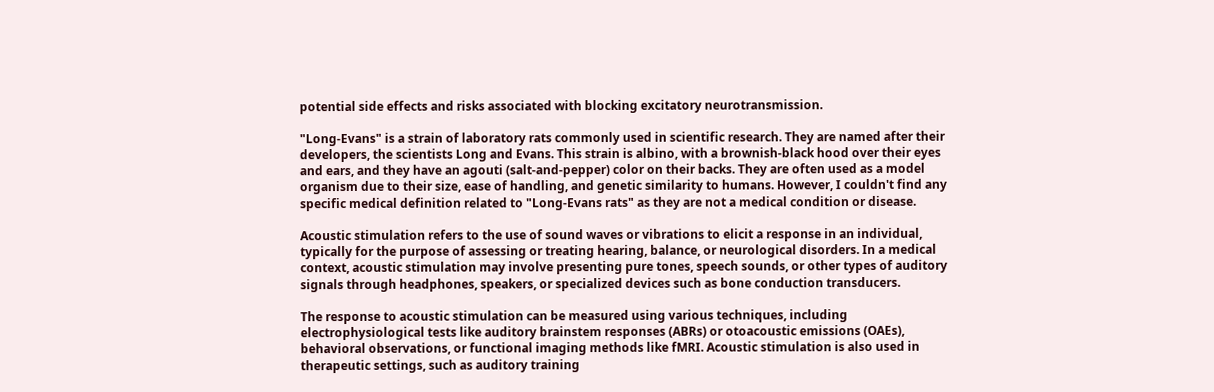potential side effects and risks associated with blocking excitatory neurotransmission.

"Long-Evans" is a strain of laboratory rats commonly used in scientific research. They are named after their developers, the scientists Long and Evans. This strain is albino, with a brownish-black hood over their eyes and ears, and they have an agouti (salt-and-pepper) color on their backs. They are often used as a model organism due to their size, ease of handling, and genetic similarity to humans. However, I couldn't find any specific medical definition related to "Long-Evans rats" as they are not a medical condition or disease.

Acoustic stimulation refers to the use of sound waves or vibrations to elicit a response in an individual, typically for the purpose of assessing or treating hearing, balance, or neurological disorders. In a medical context, acoustic stimulation may involve presenting pure tones, speech sounds, or other types of auditory signals through headphones, speakers, or specialized devices such as bone conduction transducers.

The response to acoustic stimulation can be measured using various techniques, including electrophysiological tests like auditory brainstem responses (ABRs) or otoacoustic emissions (OAEs), behavioral observations, or functional imaging methods like fMRI. Acoustic stimulation is also used in therapeutic settings, such as auditory training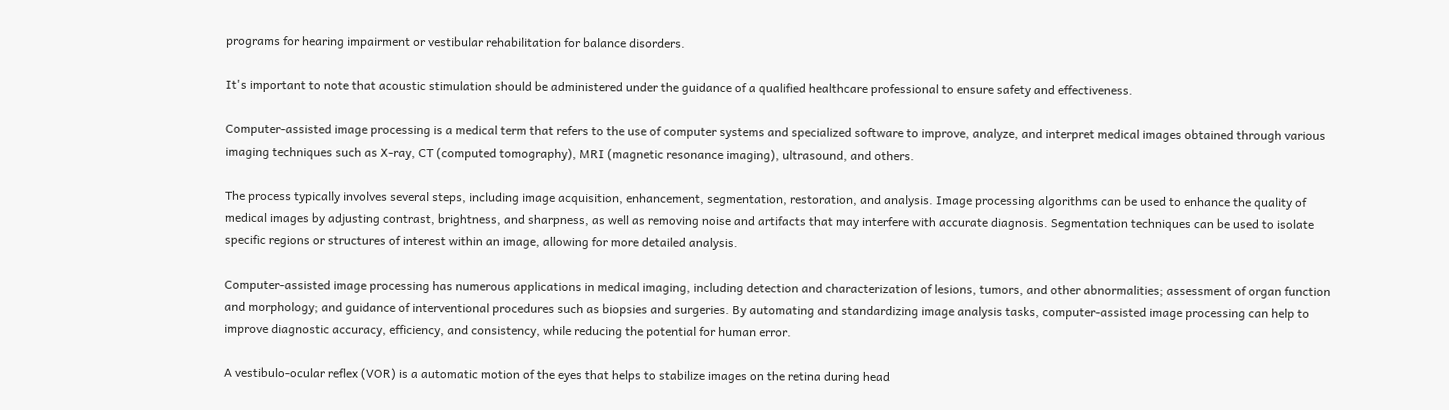programs for hearing impairment or vestibular rehabilitation for balance disorders.

It's important to note that acoustic stimulation should be administered under the guidance of a qualified healthcare professional to ensure safety and effectiveness.

Computer-assisted image processing is a medical term that refers to the use of computer systems and specialized software to improve, analyze, and interpret medical images obtained through various imaging techniques such as X-ray, CT (computed tomography), MRI (magnetic resonance imaging), ultrasound, and others.

The process typically involves several steps, including image acquisition, enhancement, segmentation, restoration, and analysis. Image processing algorithms can be used to enhance the quality of medical images by adjusting contrast, brightness, and sharpness, as well as removing noise and artifacts that may interfere with accurate diagnosis. Segmentation techniques can be used to isolate specific regions or structures of interest within an image, allowing for more detailed analysis.

Computer-assisted image processing has numerous applications in medical imaging, including detection and characterization of lesions, tumors, and other abnormalities; assessment of organ function and morphology; and guidance of interventional procedures such as biopsies and surgeries. By automating and standardizing image analysis tasks, computer-assisted image processing can help to improve diagnostic accuracy, efficiency, and consistency, while reducing the potential for human error.

A vestibulo-ocular reflex (VOR) is a automatic motion of the eyes that helps to stabilize images on the retina during head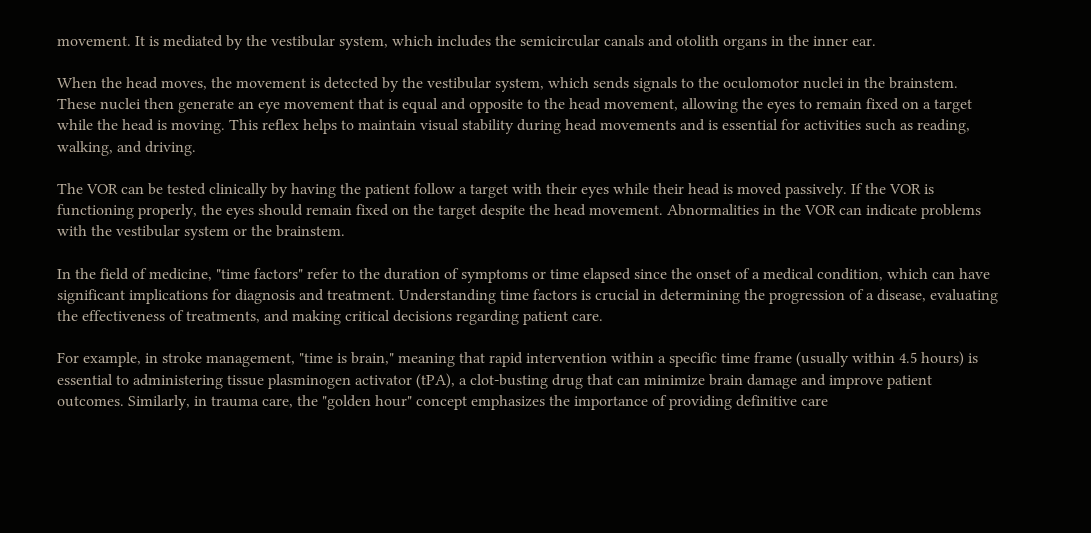movement. It is mediated by the vestibular system, which includes the semicircular canals and otolith organs in the inner ear.

When the head moves, the movement is detected by the vestibular system, which sends signals to the oculomotor nuclei in the brainstem. These nuclei then generate an eye movement that is equal and opposite to the head movement, allowing the eyes to remain fixed on a target while the head is moving. This reflex helps to maintain visual stability during head movements and is essential for activities such as reading, walking, and driving.

The VOR can be tested clinically by having the patient follow a target with their eyes while their head is moved passively. If the VOR is functioning properly, the eyes should remain fixed on the target despite the head movement. Abnormalities in the VOR can indicate problems with the vestibular system or the brainstem.

In the field of medicine, "time factors" refer to the duration of symptoms or time elapsed since the onset of a medical condition, which can have significant implications for diagnosis and treatment. Understanding time factors is crucial in determining the progression of a disease, evaluating the effectiveness of treatments, and making critical decisions regarding patient care.

For example, in stroke management, "time is brain," meaning that rapid intervention within a specific time frame (usually within 4.5 hours) is essential to administering tissue plasminogen activator (tPA), a clot-busting drug that can minimize brain damage and improve patient outcomes. Similarly, in trauma care, the "golden hour" concept emphasizes the importance of providing definitive care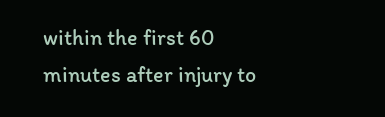within the first 60 minutes after injury to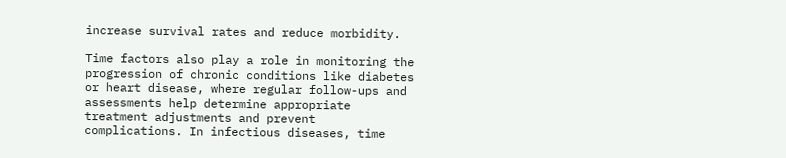increase survival rates and reduce morbidity.

Time factors also play a role in monitoring the progression of chronic conditions like diabetes or heart disease, where regular follow-ups and assessments help determine appropriate treatment adjustments and prevent complications. In infectious diseases, time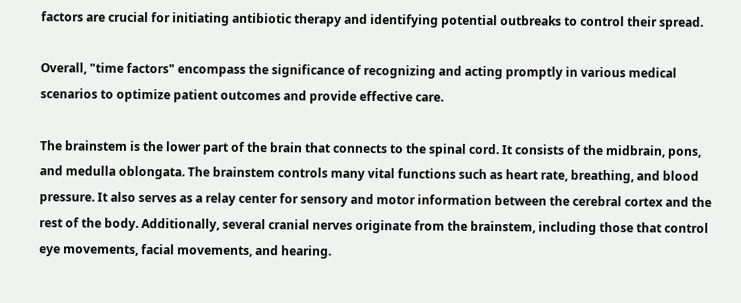factors are crucial for initiating antibiotic therapy and identifying potential outbreaks to control their spread.

Overall, "time factors" encompass the significance of recognizing and acting promptly in various medical scenarios to optimize patient outcomes and provide effective care.

The brainstem is the lower part of the brain that connects to the spinal cord. It consists of the midbrain, pons, and medulla oblongata. The brainstem controls many vital functions such as heart rate, breathing, and blood pressure. It also serves as a relay center for sensory and motor information between the cerebral cortex and the rest of the body. Additionally, several cranial nerves originate from the brainstem, including those that control eye movements, facial movements, and hearing.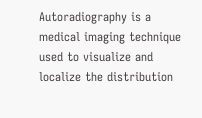Autoradiography is a medical imaging technique used to visualize and localize the distribution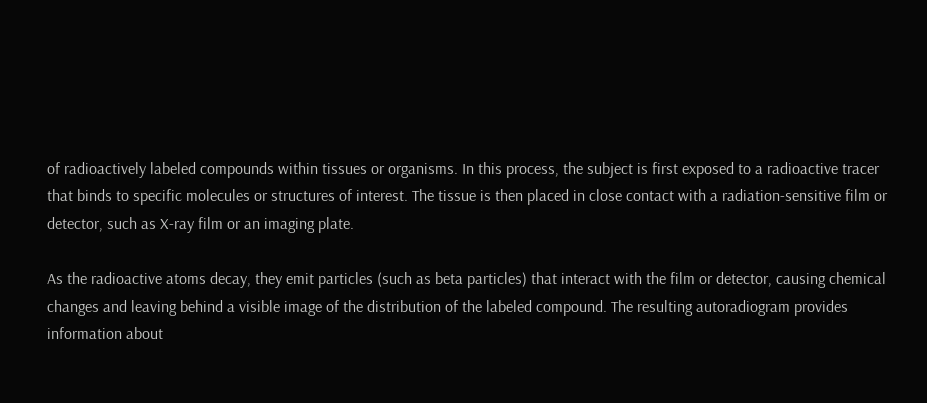of radioactively labeled compounds within tissues or organisms. In this process, the subject is first exposed to a radioactive tracer that binds to specific molecules or structures of interest. The tissue is then placed in close contact with a radiation-sensitive film or detector, such as X-ray film or an imaging plate.

As the radioactive atoms decay, they emit particles (such as beta particles) that interact with the film or detector, causing chemical changes and leaving behind a visible image of the distribution of the labeled compound. The resulting autoradiogram provides information about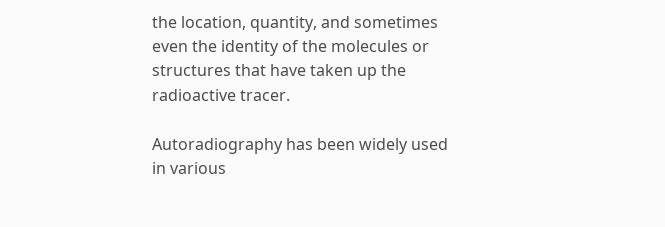the location, quantity, and sometimes even the identity of the molecules or structures that have taken up the radioactive tracer.

Autoradiography has been widely used in various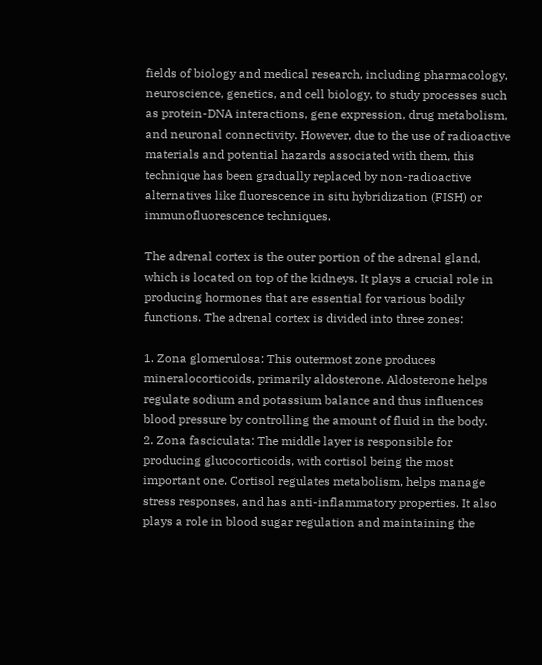fields of biology and medical research, including pharmacology, neuroscience, genetics, and cell biology, to study processes such as protein-DNA interactions, gene expression, drug metabolism, and neuronal connectivity. However, due to the use of radioactive materials and potential hazards associated with them, this technique has been gradually replaced by non-radioactive alternatives like fluorescence in situ hybridization (FISH) or immunofluorescence techniques.

The adrenal cortex is the outer portion of the adrenal gland, which is located on top of the kidneys. It plays a crucial role in producing hormones that are essential for various bodily functions. The adrenal cortex is divided into three zones:

1. Zona glomerulosa: This outermost zone produces mineralocorticoids, primarily aldosterone. Aldosterone helps regulate sodium and potassium balance and thus influences blood pressure by controlling the amount of fluid in the body.
2. Zona fasciculata: The middle layer is responsible for producing glucocorticoids, with cortisol being the most important one. Cortisol regulates metabolism, helps manage stress responses, and has anti-inflammatory properties. It also plays a role in blood sugar regulation and maintaining the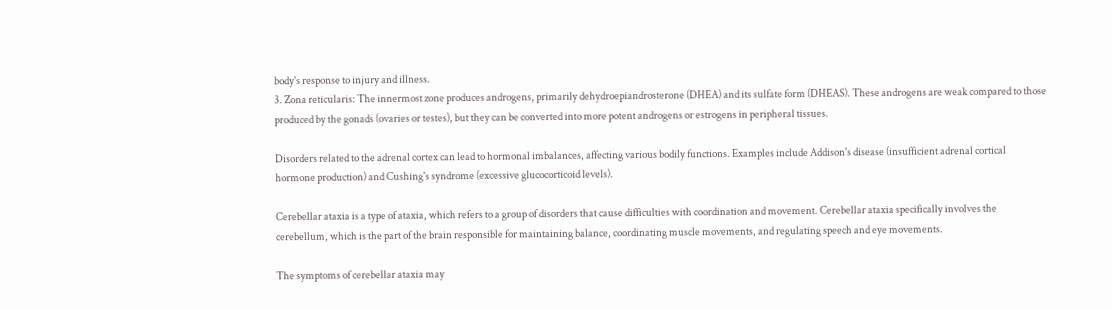body's response to injury and illness.
3. Zona reticularis: The innermost zone produces androgens, primarily dehydroepiandrosterone (DHEA) and its sulfate form (DHEAS). These androgens are weak compared to those produced by the gonads (ovaries or testes), but they can be converted into more potent androgens or estrogens in peripheral tissues.

Disorders related to the adrenal cortex can lead to hormonal imbalances, affecting various bodily functions. Examples include Addison's disease (insufficient adrenal cortical hormone production) and Cushing's syndrome (excessive glucocorticoid levels).

Cerebellar ataxia is a type of ataxia, which refers to a group of disorders that cause difficulties with coordination and movement. Cerebellar ataxia specifically involves the cerebellum, which is the part of the brain responsible for maintaining balance, coordinating muscle movements, and regulating speech and eye movements.

The symptoms of cerebellar ataxia may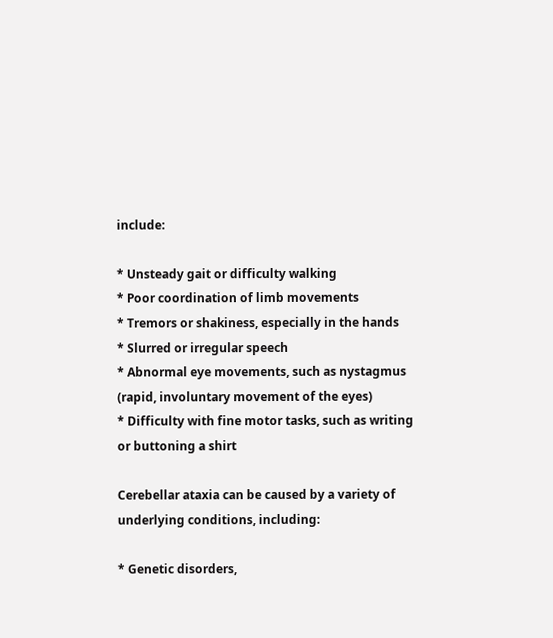include:

* Unsteady gait or difficulty walking
* Poor coordination of limb movements
* Tremors or shakiness, especially in the hands
* Slurred or irregular speech
* Abnormal eye movements, such as nystagmus (rapid, involuntary movement of the eyes)
* Difficulty with fine motor tasks, such as writing or buttoning a shirt

Cerebellar ataxia can be caused by a variety of underlying conditions, including:

* Genetic disorders,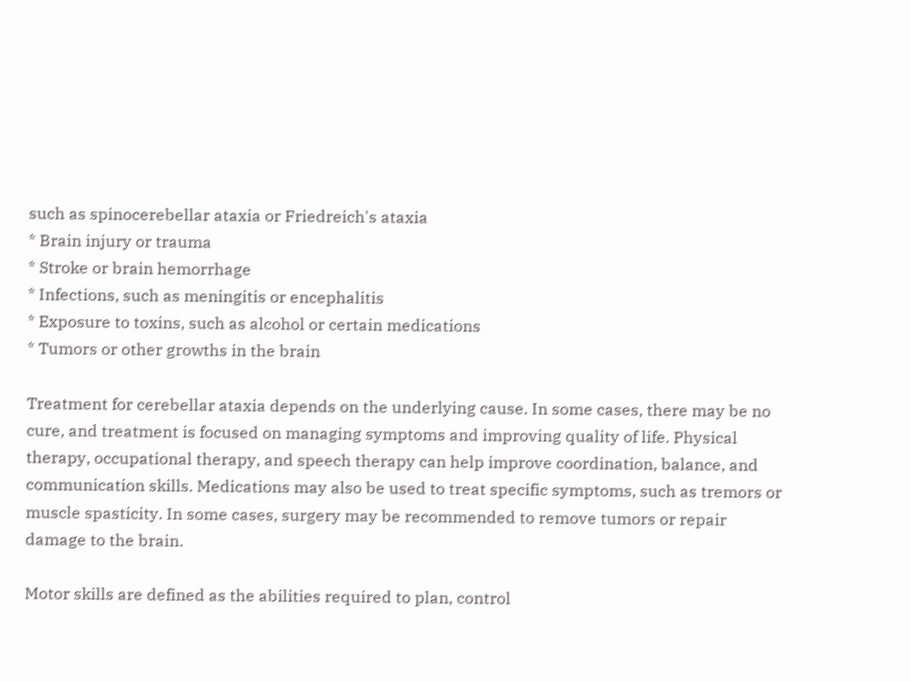such as spinocerebellar ataxia or Friedreich's ataxia
* Brain injury or trauma
* Stroke or brain hemorrhage
* Infections, such as meningitis or encephalitis
* Exposure to toxins, such as alcohol or certain medications
* Tumors or other growths in the brain

Treatment for cerebellar ataxia depends on the underlying cause. In some cases, there may be no cure, and treatment is focused on managing symptoms and improving quality of life. Physical therapy, occupational therapy, and speech therapy can help improve coordination, balance, and communication skills. Medications may also be used to treat specific symptoms, such as tremors or muscle spasticity. In some cases, surgery may be recommended to remove tumors or repair damage to the brain.

Motor skills are defined as the abilities required to plan, control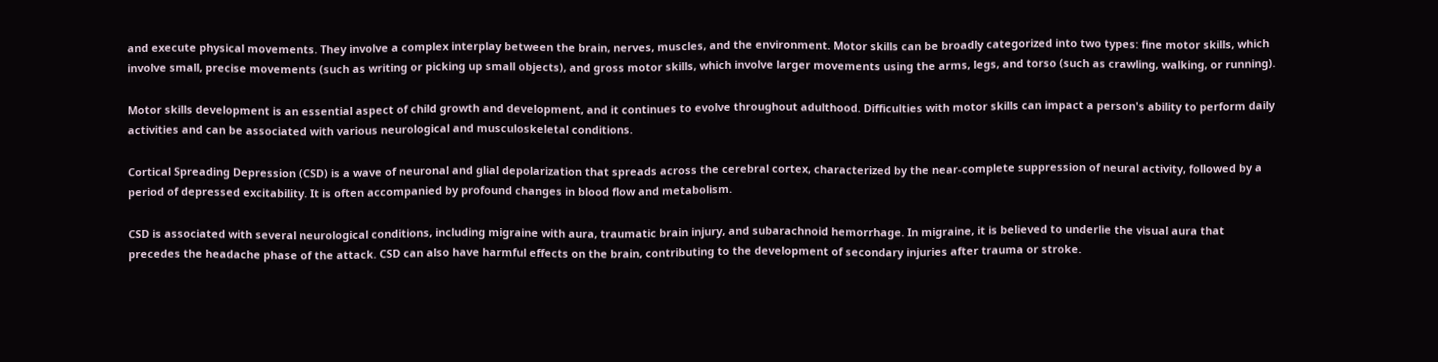and execute physical movements. They involve a complex interplay between the brain, nerves, muscles, and the environment. Motor skills can be broadly categorized into two types: fine motor skills, which involve small, precise movements (such as writing or picking up small objects), and gross motor skills, which involve larger movements using the arms, legs, and torso (such as crawling, walking, or running).

Motor skills development is an essential aspect of child growth and development, and it continues to evolve throughout adulthood. Difficulties with motor skills can impact a person's ability to perform daily activities and can be associated with various neurological and musculoskeletal conditions.

Cortical Spreading Depression (CSD) is a wave of neuronal and glial depolarization that spreads across the cerebral cortex, characterized by the near-complete suppression of neural activity, followed by a period of depressed excitability. It is often accompanied by profound changes in blood flow and metabolism.

CSD is associated with several neurological conditions, including migraine with aura, traumatic brain injury, and subarachnoid hemorrhage. In migraine, it is believed to underlie the visual aura that precedes the headache phase of the attack. CSD can also have harmful effects on the brain, contributing to the development of secondary injuries after trauma or stroke.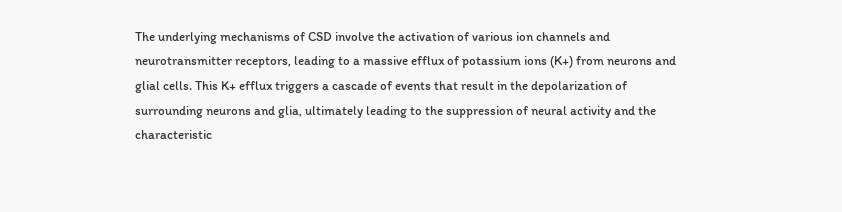The underlying mechanisms of CSD involve the activation of various ion channels and neurotransmitter receptors, leading to a massive efflux of potassium ions (K+) from neurons and glial cells. This K+ efflux triggers a cascade of events that result in the depolarization of surrounding neurons and glia, ultimately leading to the suppression of neural activity and the characteristic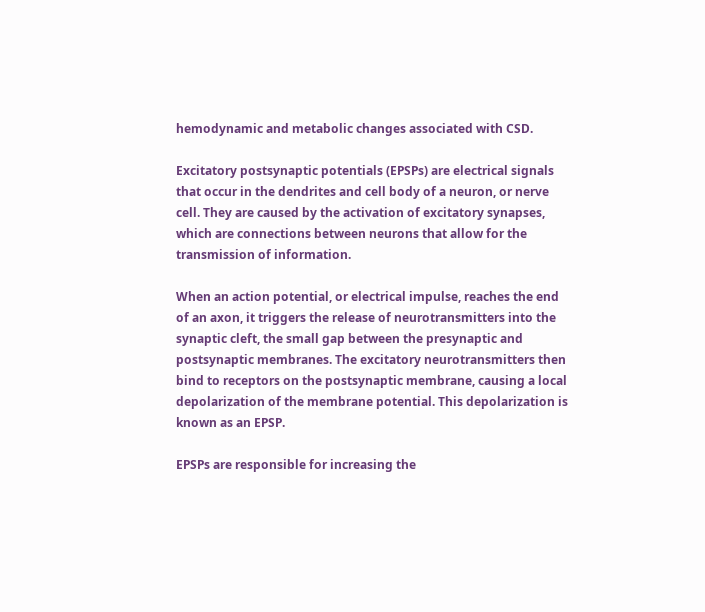hemodynamic and metabolic changes associated with CSD.

Excitatory postsynaptic potentials (EPSPs) are electrical signals that occur in the dendrites and cell body of a neuron, or nerve cell. They are caused by the activation of excitatory synapses, which are connections between neurons that allow for the transmission of information.

When an action potential, or electrical impulse, reaches the end of an axon, it triggers the release of neurotransmitters into the synaptic cleft, the small gap between the presynaptic and postsynaptic membranes. The excitatory neurotransmitters then bind to receptors on the postsynaptic membrane, causing a local depolarization of the membrane potential. This depolarization is known as an EPSP.

EPSPs are responsible for increasing the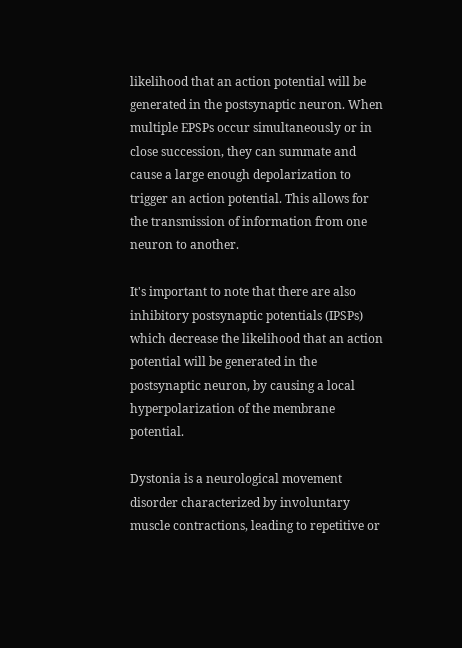likelihood that an action potential will be generated in the postsynaptic neuron. When multiple EPSPs occur simultaneously or in close succession, they can summate and cause a large enough depolarization to trigger an action potential. This allows for the transmission of information from one neuron to another.

It's important to note that there are also inhibitory postsynaptic potentials (IPSPs) which decrease the likelihood that an action potential will be generated in the postsynaptic neuron, by causing a local hyperpolarization of the membrane potential.

Dystonia is a neurological movement disorder characterized by involuntary muscle contractions, leading to repetitive or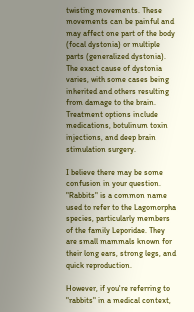twisting movements. These movements can be painful and may affect one part of the body (focal dystonia) or multiple parts (generalized dystonia). The exact cause of dystonia varies, with some cases being inherited and others resulting from damage to the brain. Treatment options include medications, botulinum toxin injections, and deep brain stimulation surgery.

I believe there may be some confusion in your question. "Rabbits" is a common name used to refer to the Lagomorpha species, particularly members of the family Leporidae. They are small mammals known for their long ears, strong legs, and quick reproduction.

However, if you're referring to "rabbits" in a medical context,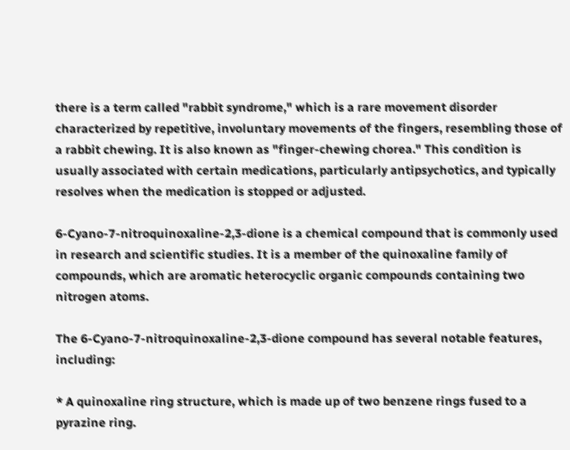there is a term called "rabbit syndrome," which is a rare movement disorder characterized by repetitive, involuntary movements of the fingers, resembling those of a rabbit chewing. It is also known as "finger-chewing chorea." This condition is usually associated with certain medications, particularly antipsychotics, and typically resolves when the medication is stopped or adjusted.

6-Cyano-7-nitroquinoxaline-2,3-dione is a chemical compound that is commonly used in research and scientific studies. It is a member of the quinoxaline family of compounds, which are aromatic heterocyclic organic compounds containing two nitrogen atoms.

The 6-Cyano-7-nitroquinoxaline-2,3-dione compound has several notable features, including:

* A quinoxaline ring structure, which is made up of two benzene rings fused to a pyrazine ring.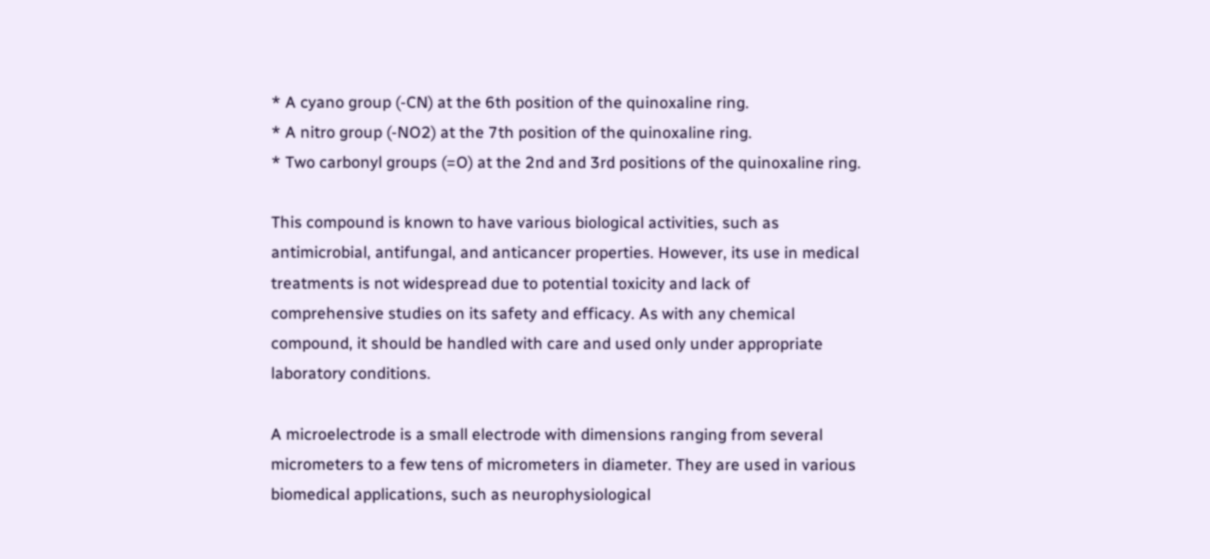* A cyano group (-CN) at the 6th position of the quinoxaline ring.
* A nitro group (-NO2) at the 7th position of the quinoxaline ring.
* Two carbonyl groups (=O) at the 2nd and 3rd positions of the quinoxaline ring.

This compound is known to have various biological activities, such as antimicrobial, antifungal, and anticancer properties. However, its use in medical treatments is not widespread due to potential toxicity and lack of comprehensive studies on its safety and efficacy. As with any chemical compound, it should be handled with care and used only under appropriate laboratory conditions.

A microelectrode is a small electrode with dimensions ranging from several micrometers to a few tens of micrometers in diameter. They are used in various biomedical applications, such as neurophysiological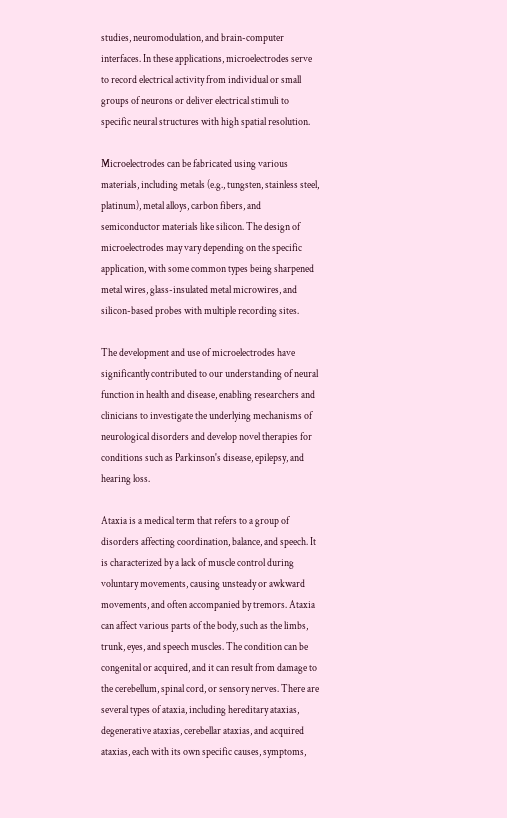studies, neuromodulation, and brain-computer interfaces. In these applications, microelectrodes serve to record electrical activity from individual or small groups of neurons or deliver electrical stimuli to specific neural structures with high spatial resolution.

Microelectrodes can be fabricated using various materials, including metals (e.g., tungsten, stainless steel, platinum), metal alloys, carbon fibers, and semiconductor materials like silicon. The design of microelectrodes may vary depending on the specific application, with some common types being sharpened metal wires, glass-insulated metal microwires, and silicon-based probes with multiple recording sites.

The development and use of microelectrodes have significantly contributed to our understanding of neural function in health and disease, enabling researchers and clinicians to investigate the underlying mechanisms of neurological disorders and develop novel therapies for conditions such as Parkinson's disease, epilepsy, and hearing loss.

Ataxia is a medical term that refers to a group of disorders affecting coordination, balance, and speech. It is characterized by a lack of muscle control during voluntary movements, causing unsteady or awkward movements, and often accompanied by tremors. Ataxia can affect various parts of the body, such as the limbs, trunk, eyes, and speech muscles. The condition can be congenital or acquired, and it can result from damage to the cerebellum, spinal cord, or sensory nerves. There are several types of ataxia, including hereditary ataxias, degenerative ataxias, cerebellar ataxias, and acquired ataxias, each with its own specific causes, symptoms,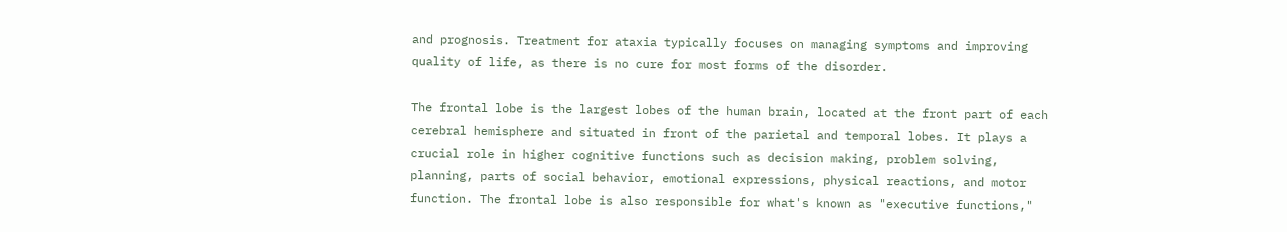and prognosis. Treatment for ataxia typically focuses on managing symptoms and improving quality of life, as there is no cure for most forms of the disorder.

The frontal lobe is the largest lobes of the human brain, located at the front part of each cerebral hemisphere and situated in front of the parietal and temporal lobes. It plays a crucial role in higher cognitive functions such as decision making, problem solving, planning, parts of social behavior, emotional expressions, physical reactions, and motor function. The frontal lobe is also responsible for what's known as "executive functions,"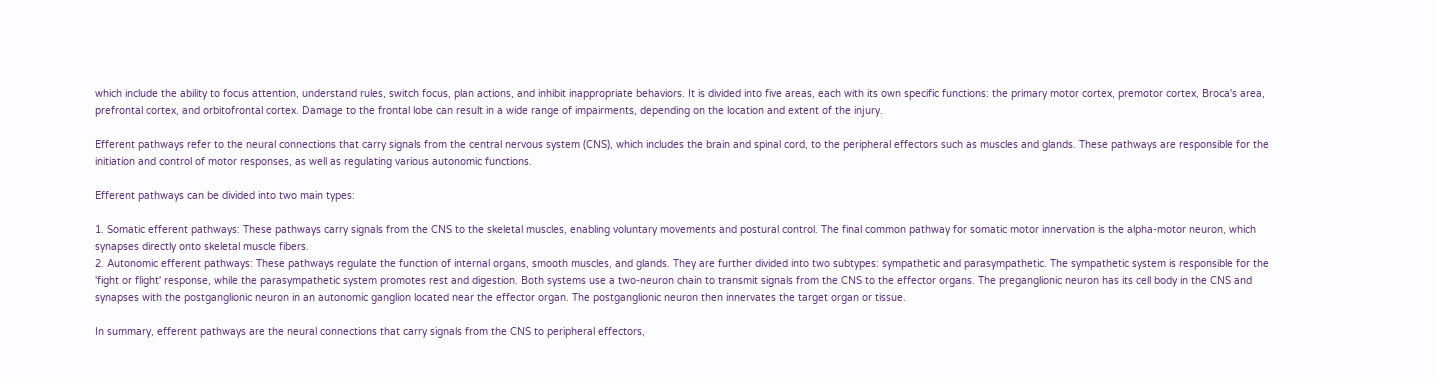which include the ability to focus attention, understand rules, switch focus, plan actions, and inhibit inappropriate behaviors. It is divided into five areas, each with its own specific functions: the primary motor cortex, premotor cortex, Broca's area, prefrontal cortex, and orbitofrontal cortex. Damage to the frontal lobe can result in a wide range of impairments, depending on the location and extent of the injury.

Efferent pathways refer to the neural connections that carry signals from the central nervous system (CNS), which includes the brain and spinal cord, to the peripheral effectors such as muscles and glands. These pathways are responsible for the initiation and control of motor responses, as well as regulating various autonomic functions.

Efferent pathways can be divided into two main types:

1. Somatic efferent pathways: These pathways carry signals from the CNS to the skeletal muscles, enabling voluntary movements and postural control. The final common pathway for somatic motor innervation is the alpha-motor neuron, which synapses directly onto skeletal muscle fibers.
2. Autonomic efferent pathways: These pathways regulate the function of internal organs, smooth muscles, and glands. They are further divided into two subtypes: sympathetic and parasympathetic. The sympathetic system is responsible for the 'fight or flight' response, while the parasympathetic system promotes rest and digestion. Both systems use a two-neuron chain to transmit signals from the CNS to the effector organs. The preganglionic neuron has its cell body in the CNS and synapses with the postganglionic neuron in an autonomic ganglion located near the effector organ. The postganglionic neuron then innervates the target organ or tissue.

In summary, efferent pathways are the neural connections that carry signals from the CNS to peripheral effectors,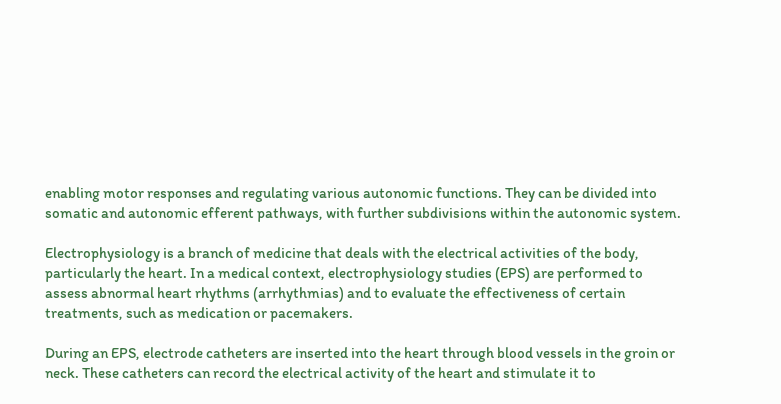enabling motor responses and regulating various autonomic functions. They can be divided into somatic and autonomic efferent pathways, with further subdivisions within the autonomic system.

Electrophysiology is a branch of medicine that deals with the electrical activities of the body, particularly the heart. In a medical context, electrophysiology studies (EPS) are performed to assess abnormal heart rhythms (arrhythmias) and to evaluate the effectiveness of certain treatments, such as medication or pacemakers.

During an EPS, electrode catheters are inserted into the heart through blood vessels in the groin or neck. These catheters can record the electrical activity of the heart and stimulate it to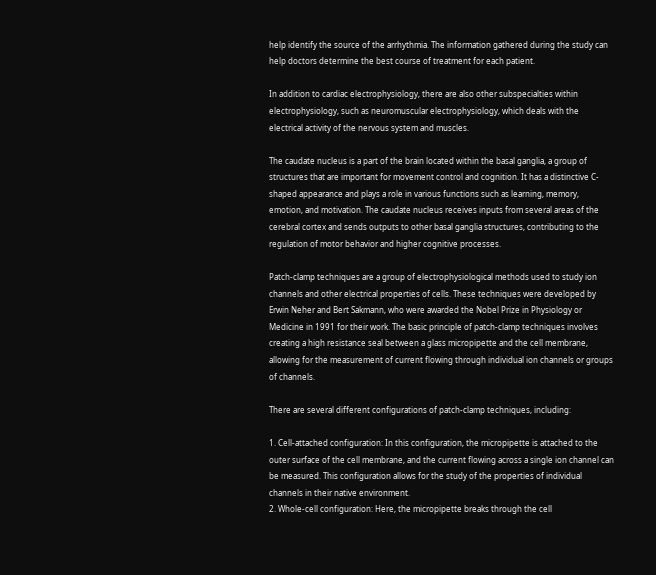help identify the source of the arrhythmia. The information gathered during the study can help doctors determine the best course of treatment for each patient.

In addition to cardiac electrophysiology, there are also other subspecialties within electrophysiology, such as neuromuscular electrophysiology, which deals with the electrical activity of the nervous system and muscles.

The caudate nucleus is a part of the brain located within the basal ganglia, a group of structures that are important for movement control and cognition. It has a distinctive C-shaped appearance and plays a role in various functions such as learning, memory, emotion, and motivation. The caudate nucleus receives inputs from several areas of the cerebral cortex and sends outputs to other basal ganglia structures, contributing to the regulation of motor behavior and higher cognitive processes.

Patch-clamp techniques are a group of electrophysiological methods used to study ion channels and other electrical properties of cells. These techniques were developed by Erwin Neher and Bert Sakmann, who were awarded the Nobel Prize in Physiology or Medicine in 1991 for their work. The basic principle of patch-clamp techniques involves creating a high resistance seal between a glass micropipette and the cell membrane, allowing for the measurement of current flowing through individual ion channels or groups of channels.

There are several different configurations of patch-clamp techniques, including:

1. Cell-attached configuration: In this configuration, the micropipette is attached to the outer surface of the cell membrane, and the current flowing across a single ion channel can be measured. This configuration allows for the study of the properties of individual channels in their native environment.
2. Whole-cell configuration: Here, the micropipette breaks through the cell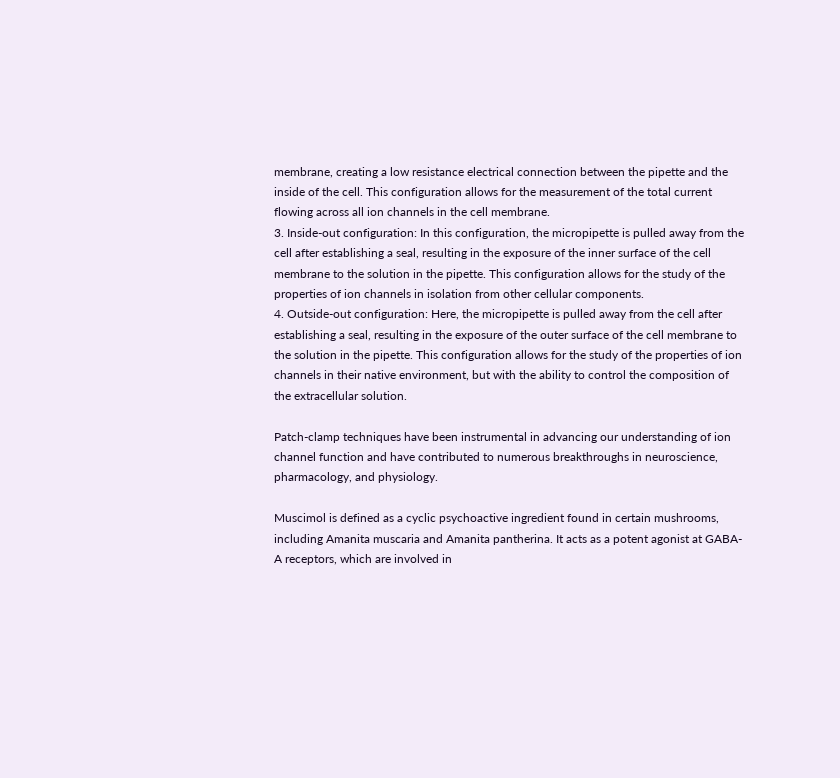membrane, creating a low resistance electrical connection between the pipette and the inside of the cell. This configuration allows for the measurement of the total current flowing across all ion channels in the cell membrane.
3. Inside-out configuration: In this configuration, the micropipette is pulled away from the cell after establishing a seal, resulting in the exposure of the inner surface of the cell membrane to the solution in the pipette. This configuration allows for the study of the properties of ion channels in isolation from other cellular components.
4. Outside-out configuration: Here, the micropipette is pulled away from the cell after establishing a seal, resulting in the exposure of the outer surface of the cell membrane to the solution in the pipette. This configuration allows for the study of the properties of ion channels in their native environment, but with the ability to control the composition of the extracellular solution.

Patch-clamp techniques have been instrumental in advancing our understanding of ion channel function and have contributed to numerous breakthroughs in neuroscience, pharmacology, and physiology.

Muscimol is defined as a cyclic psychoactive ingredient found in certain mushrooms, including Amanita muscaria and Amanita pantherina. It acts as a potent agonist at GABA-A receptors, which are involved in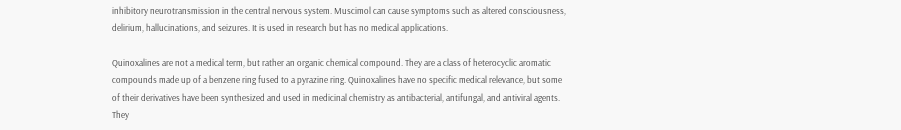inhibitory neurotransmission in the central nervous system. Muscimol can cause symptoms such as altered consciousness, delirium, hallucinations, and seizures. It is used in research but has no medical applications.

Quinoxalines are not a medical term, but rather an organic chemical compound. They are a class of heterocyclic aromatic compounds made up of a benzene ring fused to a pyrazine ring. Quinoxalines have no specific medical relevance, but some of their derivatives have been synthesized and used in medicinal chemistry as antibacterial, antifungal, and antiviral agents. They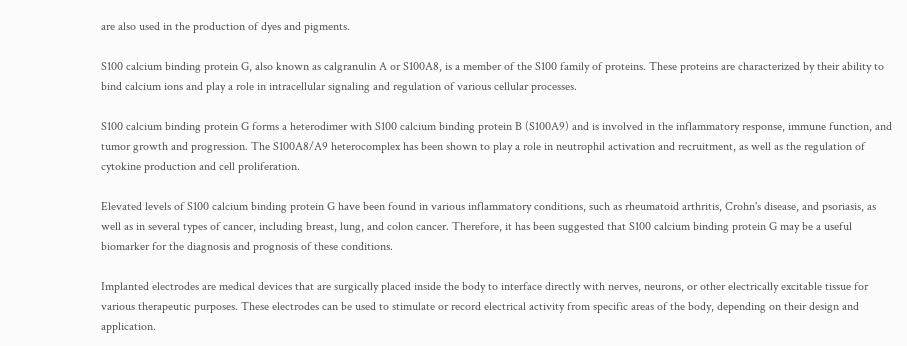are also used in the production of dyes and pigments.

S100 calcium binding protein G, also known as calgranulin A or S100A8, is a member of the S100 family of proteins. These proteins are characterized by their ability to bind calcium ions and play a role in intracellular signaling and regulation of various cellular processes.

S100 calcium binding protein G forms a heterodimer with S100 calcium binding protein B (S100A9) and is involved in the inflammatory response, immune function, and tumor growth and progression. The S100A8/A9 heterocomplex has been shown to play a role in neutrophil activation and recruitment, as well as the regulation of cytokine production and cell proliferation.

Elevated levels of S100 calcium binding protein G have been found in various inflammatory conditions, such as rheumatoid arthritis, Crohn's disease, and psoriasis, as well as in several types of cancer, including breast, lung, and colon cancer. Therefore, it has been suggested that S100 calcium binding protein G may be a useful biomarker for the diagnosis and prognosis of these conditions.

Implanted electrodes are medical devices that are surgically placed inside the body to interface directly with nerves, neurons, or other electrically excitable tissue for various therapeutic purposes. These electrodes can be used to stimulate or record electrical activity from specific areas of the body, depending on their design and application.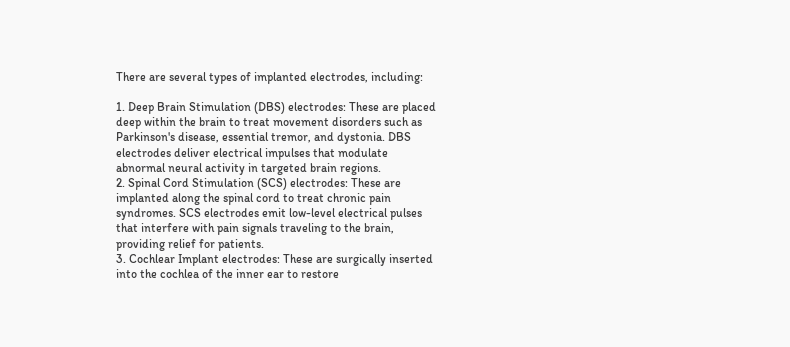There are several types of implanted electrodes, including:

1. Deep Brain Stimulation (DBS) electrodes: These are placed deep within the brain to treat movement disorders such as Parkinson's disease, essential tremor, and dystonia. DBS electrodes deliver electrical impulses that modulate abnormal neural activity in targeted brain regions.
2. Spinal Cord Stimulation (SCS) electrodes: These are implanted along the spinal cord to treat chronic pain syndromes. SCS electrodes emit low-level electrical pulses that interfere with pain signals traveling to the brain, providing relief for patients.
3. Cochlear Implant electrodes: These are surgically inserted into the cochlea of the inner ear to restore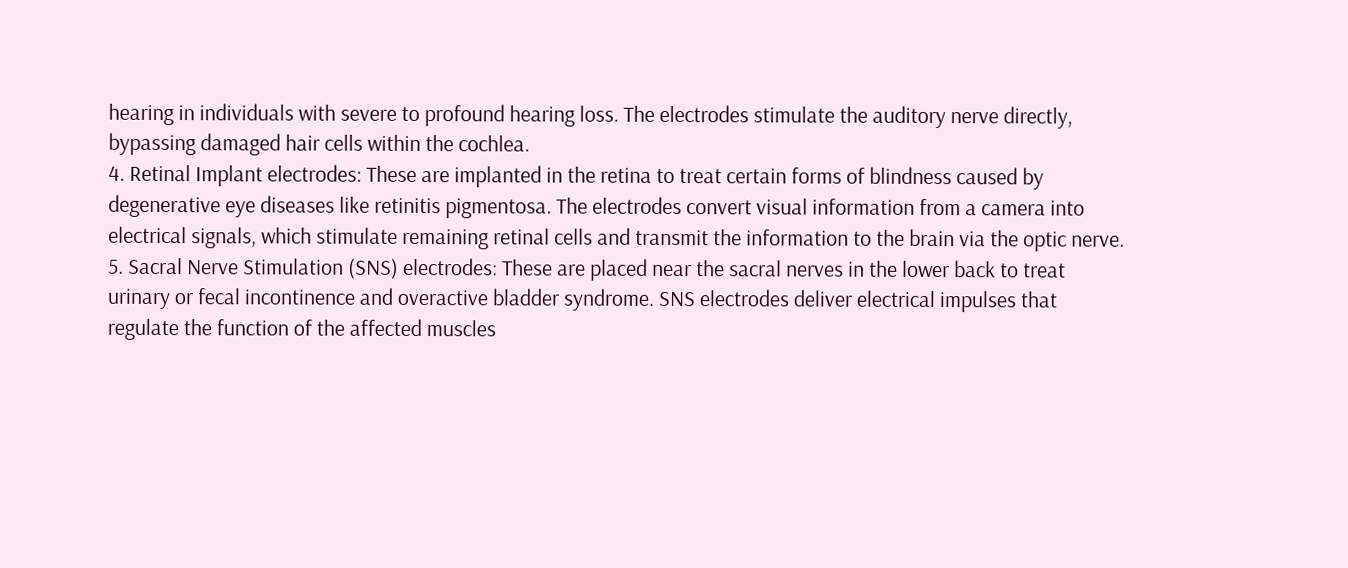hearing in individuals with severe to profound hearing loss. The electrodes stimulate the auditory nerve directly, bypassing damaged hair cells within the cochlea.
4. Retinal Implant electrodes: These are implanted in the retina to treat certain forms of blindness caused by degenerative eye diseases like retinitis pigmentosa. The electrodes convert visual information from a camera into electrical signals, which stimulate remaining retinal cells and transmit the information to the brain via the optic nerve.
5. Sacral Nerve Stimulation (SNS) electrodes: These are placed near the sacral nerves in the lower back to treat urinary or fecal incontinence and overactive bladder syndrome. SNS electrodes deliver electrical impulses that regulate the function of the affected muscles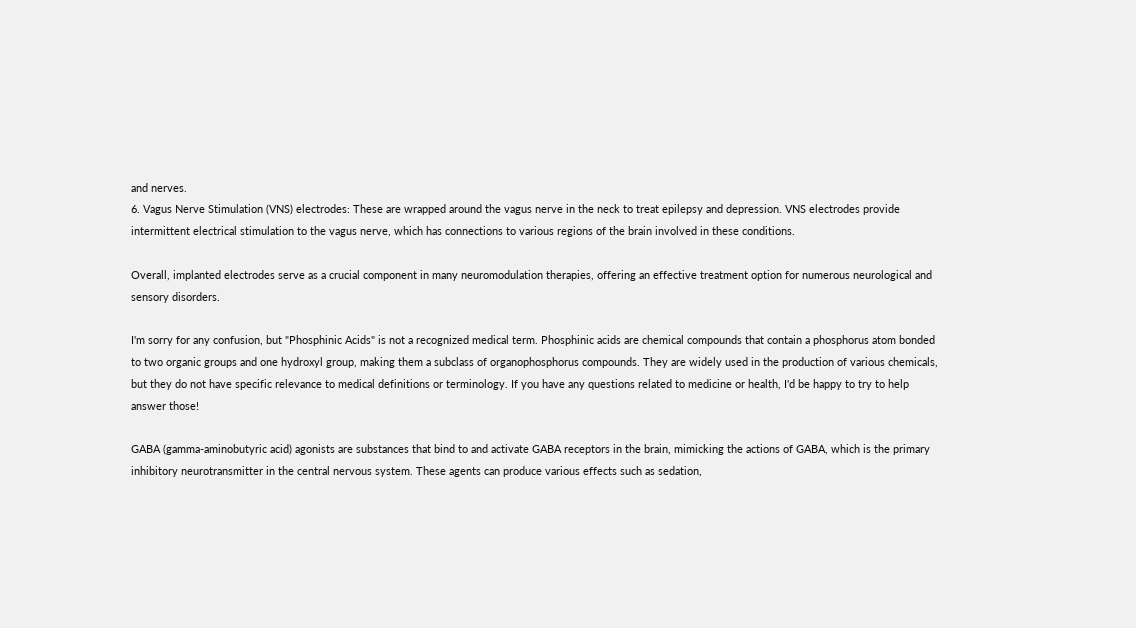and nerves.
6. Vagus Nerve Stimulation (VNS) electrodes: These are wrapped around the vagus nerve in the neck to treat epilepsy and depression. VNS electrodes provide intermittent electrical stimulation to the vagus nerve, which has connections to various regions of the brain involved in these conditions.

Overall, implanted electrodes serve as a crucial component in many neuromodulation therapies, offering an effective treatment option for numerous neurological and sensory disorders.

I'm sorry for any confusion, but "Phosphinic Acids" is not a recognized medical term. Phosphinic acids are chemical compounds that contain a phosphorus atom bonded to two organic groups and one hydroxyl group, making them a subclass of organophosphorus compounds. They are widely used in the production of various chemicals, but they do not have specific relevance to medical definitions or terminology. If you have any questions related to medicine or health, I'd be happy to try to help answer those!

GABA (gamma-aminobutyric acid) agonists are substances that bind to and activate GABA receptors in the brain, mimicking the actions of GABA, which is the primary inhibitory neurotransmitter in the central nervous system. These agents can produce various effects such as sedation,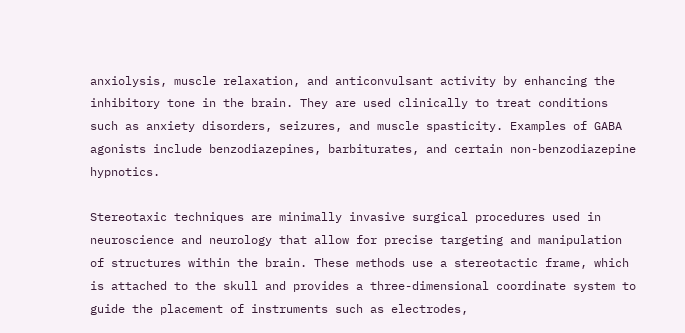anxiolysis, muscle relaxation, and anticonvulsant activity by enhancing the inhibitory tone in the brain. They are used clinically to treat conditions such as anxiety disorders, seizures, and muscle spasticity. Examples of GABA agonists include benzodiazepines, barbiturates, and certain non-benzodiazepine hypnotics.

Stereotaxic techniques are minimally invasive surgical procedures used in neuroscience and neurology that allow for precise targeting and manipulation of structures within the brain. These methods use a stereotactic frame, which is attached to the skull and provides a three-dimensional coordinate system to guide the placement of instruments such as electrodes,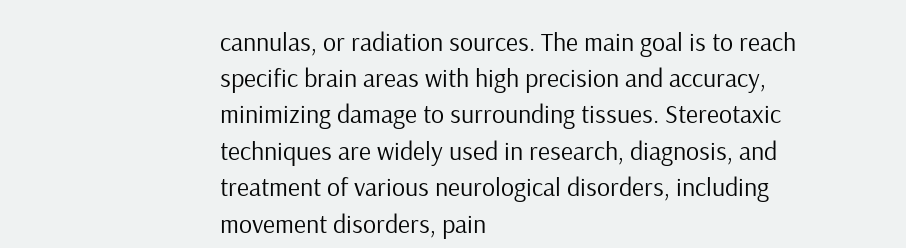cannulas, or radiation sources. The main goal is to reach specific brain areas with high precision and accuracy, minimizing damage to surrounding tissues. Stereotaxic techniques are widely used in research, diagnosis, and treatment of various neurological disorders, including movement disorders, pain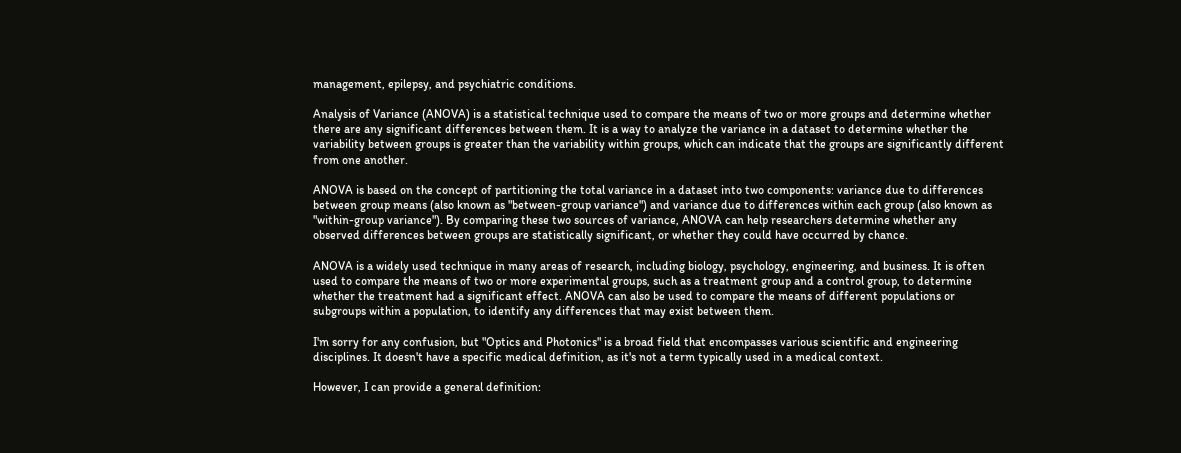management, epilepsy, and psychiatric conditions.

Analysis of Variance (ANOVA) is a statistical technique used to compare the means of two or more groups and determine whether there are any significant differences between them. It is a way to analyze the variance in a dataset to determine whether the variability between groups is greater than the variability within groups, which can indicate that the groups are significantly different from one another.

ANOVA is based on the concept of partitioning the total variance in a dataset into two components: variance due to differences between group means (also known as "between-group variance") and variance due to differences within each group (also known as "within-group variance"). By comparing these two sources of variance, ANOVA can help researchers determine whether any observed differences between groups are statistically significant, or whether they could have occurred by chance.

ANOVA is a widely used technique in many areas of research, including biology, psychology, engineering, and business. It is often used to compare the means of two or more experimental groups, such as a treatment group and a control group, to determine whether the treatment had a significant effect. ANOVA can also be used to compare the means of different populations or subgroups within a population, to identify any differences that may exist between them.

I'm sorry for any confusion, but "Optics and Photonics" is a broad field that encompasses various scientific and engineering disciplines. It doesn't have a specific medical definition, as it's not a term typically used in a medical context.

However, I can provide a general definition: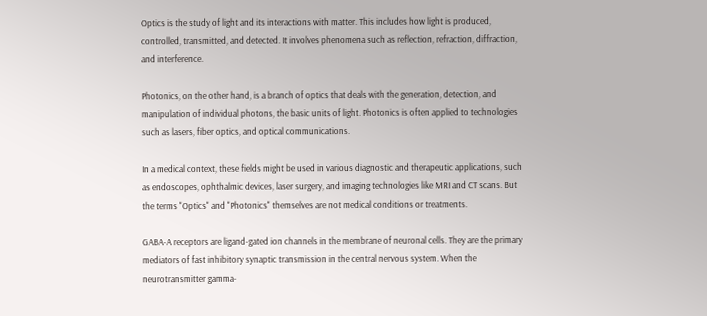Optics is the study of light and its interactions with matter. This includes how light is produced, controlled, transmitted, and detected. It involves phenomena such as reflection, refraction, diffraction, and interference.

Photonics, on the other hand, is a branch of optics that deals with the generation, detection, and manipulation of individual photons, the basic units of light. Photonics is often applied to technologies such as lasers, fiber optics, and optical communications.

In a medical context, these fields might be used in various diagnostic and therapeutic applications, such as endoscopes, ophthalmic devices, laser surgery, and imaging technologies like MRI and CT scans. But the terms "Optics" and "Photonics" themselves are not medical conditions or treatments.

GABA-A receptors are ligand-gated ion channels in the membrane of neuronal cells. They are the primary mediators of fast inhibitory synaptic transmission in the central nervous system. When the neurotransmitter gamma-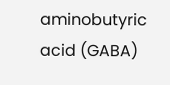aminobutyric acid (GABA)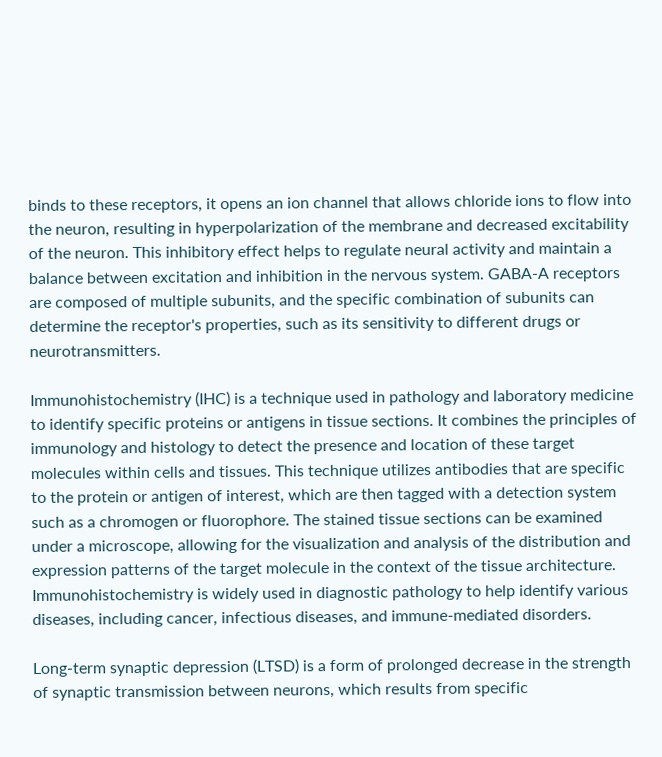binds to these receptors, it opens an ion channel that allows chloride ions to flow into the neuron, resulting in hyperpolarization of the membrane and decreased excitability of the neuron. This inhibitory effect helps to regulate neural activity and maintain a balance between excitation and inhibition in the nervous system. GABA-A receptors are composed of multiple subunits, and the specific combination of subunits can determine the receptor's properties, such as its sensitivity to different drugs or neurotransmitters.

Immunohistochemistry (IHC) is a technique used in pathology and laboratory medicine to identify specific proteins or antigens in tissue sections. It combines the principles of immunology and histology to detect the presence and location of these target molecules within cells and tissues. This technique utilizes antibodies that are specific to the protein or antigen of interest, which are then tagged with a detection system such as a chromogen or fluorophore. The stained tissue sections can be examined under a microscope, allowing for the visualization and analysis of the distribution and expression patterns of the target molecule in the context of the tissue architecture. Immunohistochemistry is widely used in diagnostic pathology to help identify various diseases, including cancer, infectious diseases, and immune-mediated disorders.

Long-term synaptic depression (LTSD) is a form of prolonged decrease in the strength of synaptic transmission between neurons, which results from specific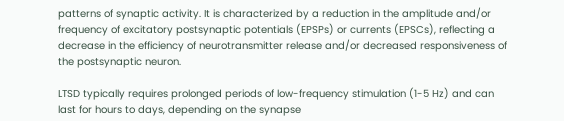patterns of synaptic activity. It is characterized by a reduction in the amplitude and/or frequency of excitatory postsynaptic potentials (EPSPs) or currents (EPSCs), reflecting a decrease in the efficiency of neurotransmitter release and/or decreased responsiveness of the postsynaptic neuron.

LTSD typically requires prolonged periods of low-frequency stimulation (1-5 Hz) and can last for hours to days, depending on the synapse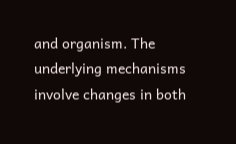and organism. The underlying mechanisms involve changes in both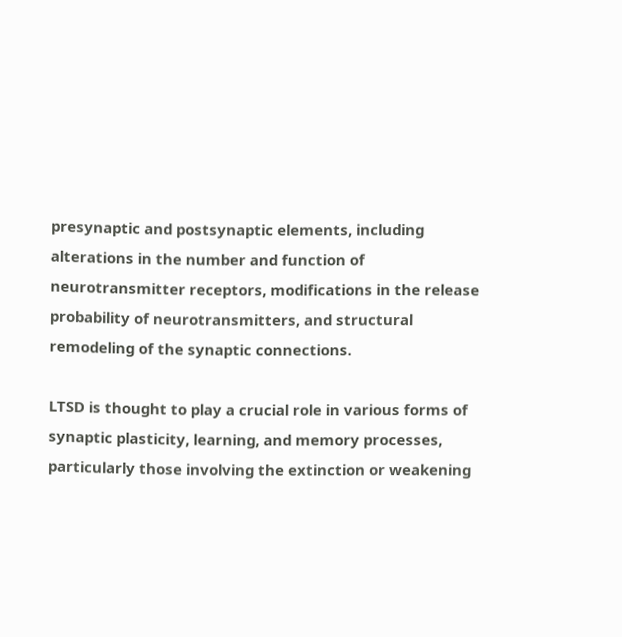presynaptic and postsynaptic elements, including alterations in the number and function of neurotransmitter receptors, modifications in the release probability of neurotransmitters, and structural remodeling of the synaptic connections.

LTSD is thought to play a crucial role in various forms of synaptic plasticity, learning, and memory processes, particularly those involving the extinction or weakening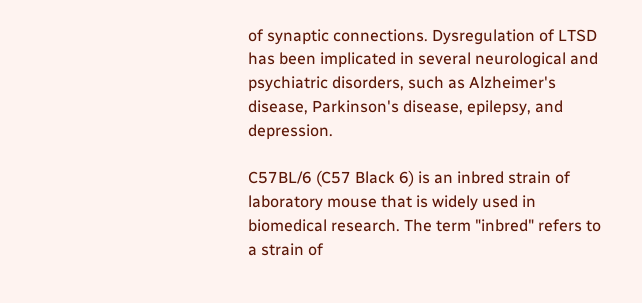of synaptic connections. Dysregulation of LTSD has been implicated in several neurological and psychiatric disorders, such as Alzheimer's disease, Parkinson's disease, epilepsy, and depression.

C57BL/6 (C57 Black 6) is an inbred strain of laboratory mouse that is widely used in biomedical research. The term "inbred" refers to a strain of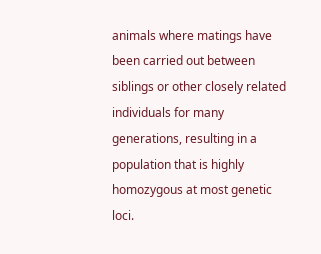animals where matings have been carried out between siblings or other closely related individuals for many generations, resulting in a population that is highly homozygous at most genetic loci.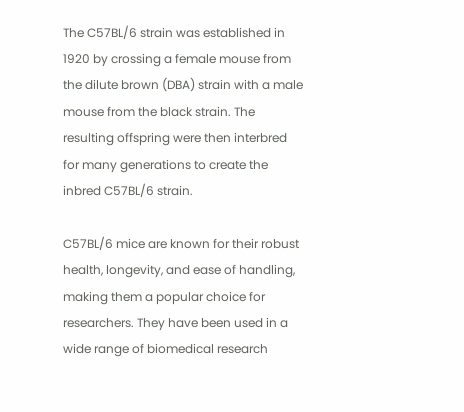The C57BL/6 strain was established in 1920 by crossing a female mouse from the dilute brown (DBA) strain with a male mouse from the black strain. The resulting offspring were then interbred for many generations to create the inbred C57BL/6 strain.

C57BL/6 mice are known for their robust health, longevity, and ease of handling, making them a popular choice for researchers. They have been used in a wide range of biomedical research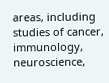areas, including studies of cancer, immunology, neuroscience,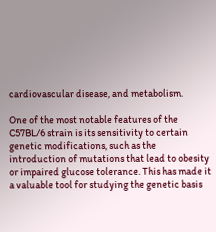cardiovascular disease, and metabolism.

One of the most notable features of the C57BL/6 strain is its sensitivity to certain genetic modifications, such as the introduction of mutations that lead to obesity or impaired glucose tolerance. This has made it a valuable tool for studying the genetic basis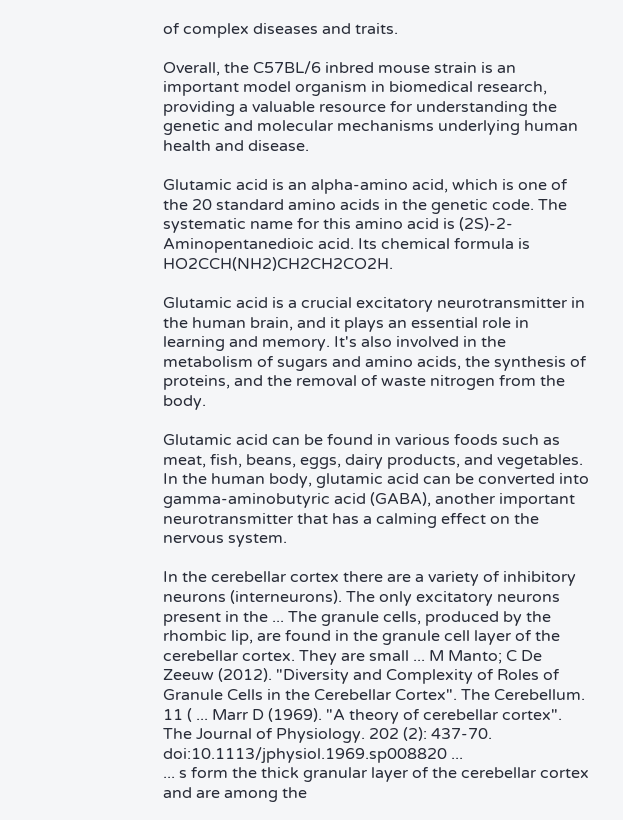of complex diseases and traits.

Overall, the C57BL/6 inbred mouse strain is an important model organism in biomedical research, providing a valuable resource for understanding the genetic and molecular mechanisms underlying human health and disease.

Glutamic acid is an alpha-amino acid, which is one of the 20 standard amino acids in the genetic code. The systematic name for this amino acid is (2S)-2-Aminopentanedioic acid. Its chemical formula is HO2CCH(NH2)CH2CH2CO2H.

Glutamic acid is a crucial excitatory neurotransmitter in the human brain, and it plays an essential role in learning and memory. It's also involved in the metabolism of sugars and amino acids, the synthesis of proteins, and the removal of waste nitrogen from the body.

Glutamic acid can be found in various foods such as meat, fish, beans, eggs, dairy products, and vegetables. In the human body, glutamic acid can be converted into gamma-aminobutyric acid (GABA), another important neurotransmitter that has a calming effect on the nervous system.

In the cerebellar cortex there are a variety of inhibitory neurons (interneurons). The only excitatory neurons present in the ... The granule cells, produced by the rhombic lip, are found in the granule cell layer of the cerebellar cortex. They are small ... M Manto; C De Zeeuw (2012). "Diversity and Complexity of Roles of Granule Cells in the Cerebellar Cortex". The Cerebellum. 11 ( ... Marr D (1969). "A theory of cerebellar cortex". The Journal of Physiology. 202 (2): 437-70. doi:10.1113/jphysiol.1969.sp008820 ...
... s form the thick granular layer of the cerebellar cortex and are among the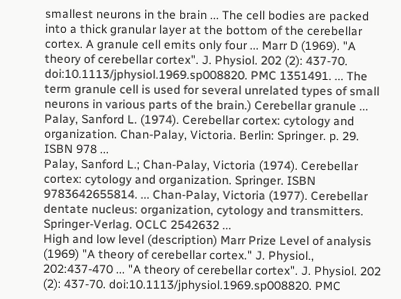smallest neurons in the brain ... The cell bodies are packed into a thick granular layer at the bottom of the cerebellar cortex. A granule cell emits only four ... Marr D (1969). "A theory of cerebellar cortex". J. Physiol. 202 (2): 437-70. doi:10.1113/jphysiol.1969.sp008820. PMC 1351491. ... The term granule cell is used for several unrelated types of small neurons in various parts of the brain.) Cerebellar granule ...
Palay, Sanford L. (1974). Cerebellar cortex: cytology and organization. Chan-Palay, Victoria. Berlin: Springer. p. 29. ISBN 978 ...
Palay, Sanford L.; Chan-Palay, Victoria (1974). Cerebellar cortex: cytology and organization. Springer. ISBN 9783642655814. ... Chan-Palay, Victoria (1977). Cerebellar dentate nucleus: organization, cytology and transmitters. Springer-Verlag. OCLC 2542632 ...
High and low level (description) Marr Prize Level of analysis (1969) "A theory of cerebellar cortex." J. Physiol., 202:437-470 ... "A theory of cerebellar cortex". J. Physiol. 202 (2): 437-70. doi:10.1113/jphysiol.1969.sp008820. PMC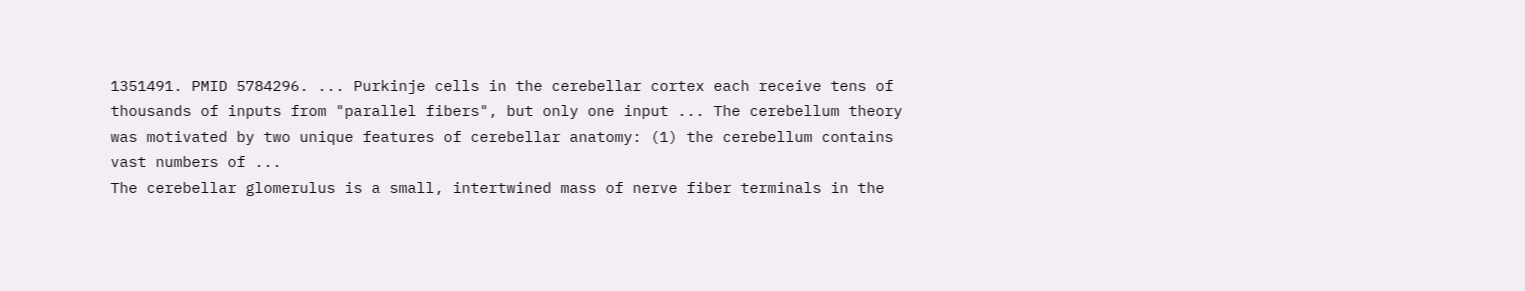1351491. PMID 5784296. ... Purkinje cells in the cerebellar cortex each receive tens of thousands of inputs from "parallel fibers", but only one input ... The cerebellum theory was motivated by two unique features of cerebellar anatomy: (1) the cerebellum contains vast numbers of ...
The cerebellar glomerulus is a small, intertwined mass of nerve fiber terminals in the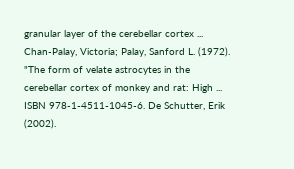granular layer of the cerebellar cortex ... Chan-Palay, Victoria; Palay, Sanford L. (1972). "The form of velate astrocytes in the cerebellar cortex of monkey and rat: High ... ISBN 978-1-4511-1045-6. De Schutter, Erik (2002).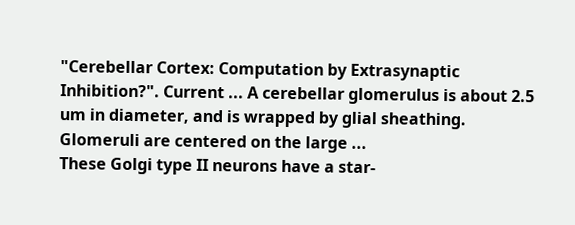"Cerebellar Cortex: Computation by Extrasynaptic Inhibition?". Current ... A cerebellar glomerulus is about 2.5 um in diameter, and is wrapped by glial sheathing. Glomeruli are centered on the large ...
These Golgi type II neurons have a star-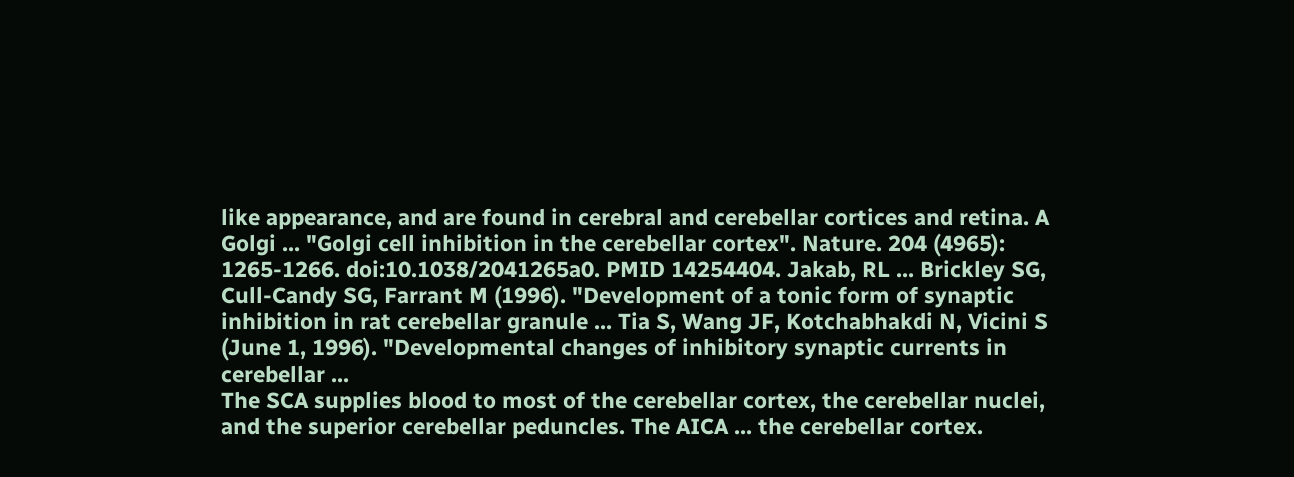like appearance, and are found in cerebral and cerebellar cortices and retina. A Golgi ... "Golgi cell inhibition in the cerebellar cortex". Nature. 204 (4965): 1265-1266. doi:10.1038/2041265a0. PMID 14254404. Jakab, RL ... Brickley SG, Cull-Candy SG, Farrant M (1996). "Development of a tonic form of synaptic inhibition in rat cerebellar granule ... Tia S, Wang JF, Kotchabhakdi N, Vicini S (June 1, 1996). "Developmental changes of inhibitory synaptic currents in cerebellar ...
The SCA supplies blood to most of the cerebellar cortex, the cerebellar nuclei, and the superior cerebellar peduncles. The AICA ... the cerebellar cortex.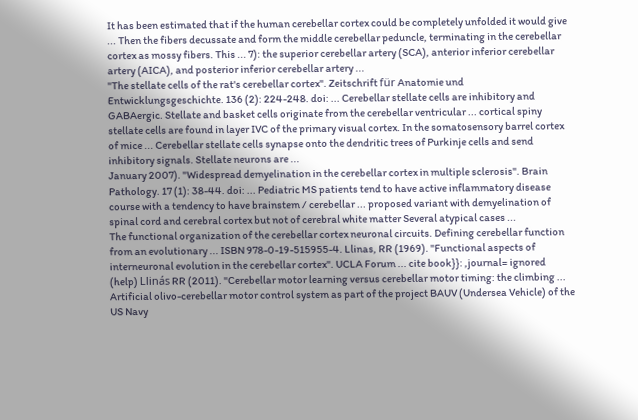It has been estimated that if the human cerebellar cortex could be completely unfolded it would give ... Then the fibers decussate and form the middle cerebellar peduncle, terminating in the cerebellar cortex as mossy fibers. This ... 7): the superior cerebellar artery (SCA), anterior inferior cerebellar artery (AICA), and posterior inferior cerebellar artery ...
"The stellate cells of the rat's cerebellar cortex". Zeitschrift für Anatomie und Entwicklungsgeschichte. 136 (2): 224-248. doi: ... Cerebellar stellate cells are inhibitory and GABAergic. Stellate and basket cells originate from the cerebellar ventricular ... cortical spiny stellate cells are found in layer IVC of the primary visual cortex. In the somatosensory barrel cortex of mice ... Cerebellar stellate cells synapse onto the dendritic trees of Purkinje cells and send inhibitory signals. Stellate neurons are ...
January 2007). "Widespread demyelination in the cerebellar cortex in multiple sclerosis". Brain Pathology. 17 (1): 38-44. doi: ... Pediatric MS patients tend to have active inflammatory disease course with a tendency to have brainstem / cerebellar ... proposed variant with demyelination of spinal cord and cerebral cortex but not of cerebral white matter Several atypical cases ...
The functional organization of the cerebellar cortex neuronal circuits. Defining cerebellar function from an evolutionary ... ISBN 978-0-19-515955-4. Llinas, RR (1969). "Functional aspects of interneuronal evolution in the cerebellar cortex". UCLA Forum ... cite book}}: ,journal= ignored (help) Llinás RR (2011). "Cerebellar motor learning versus cerebellar motor timing: the climbing ... Artificial olivo-cerebellar motor control system as part of the project BAUV (Undersea Vehicle) of the US Navy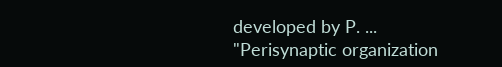developed by P. ...
"Perisynaptic organization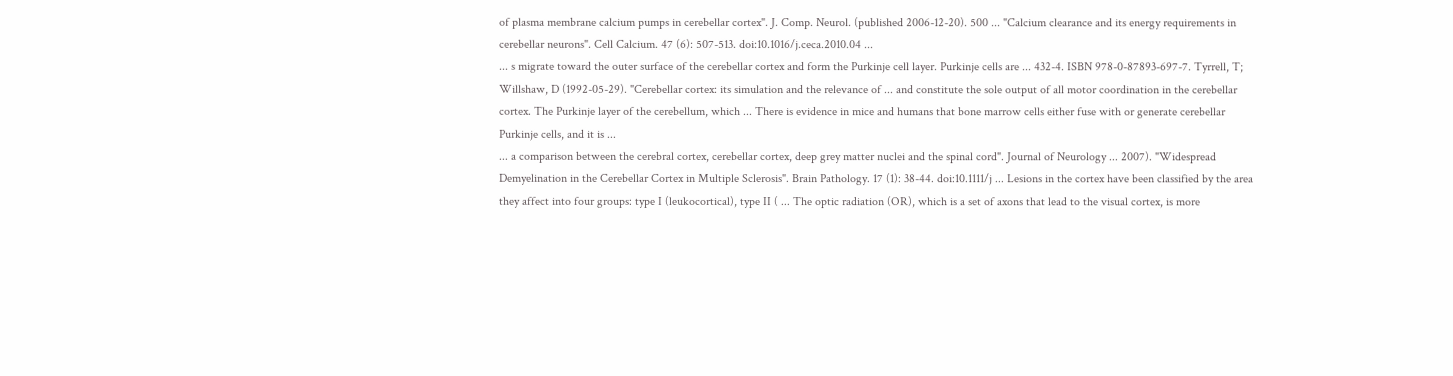of plasma membrane calcium pumps in cerebellar cortex". J. Comp. Neurol. (published 2006-12-20). 500 ... "Calcium clearance and its energy requirements in cerebellar neurons". Cell Calcium. 47 (6): 507-513. doi:10.1016/j.ceca.2010.04 ...
... s migrate toward the outer surface of the cerebellar cortex and form the Purkinje cell layer. Purkinje cells are ... 432-4. ISBN 978-0-87893-697-7. Tyrrell, T; Willshaw, D (1992-05-29). "Cerebellar cortex: its simulation and the relevance of ... and constitute the sole output of all motor coordination in the cerebellar cortex. The Purkinje layer of the cerebellum, which ... There is evidence in mice and humans that bone marrow cells either fuse with or generate cerebellar Purkinje cells, and it is ...
... a comparison between the cerebral cortex, cerebellar cortex, deep grey matter nuclei and the spinal cord". Journal of Neurology ... 2007). "Widespread Demyelination in the Cerebellar Cortex in Multiple Sclerosis". Brain Pathology. 17 (1): 38-44. doi:10.1111/j ... Lesions in the cortex have been classified by the area they affect into four groups: type I (leukocortical), type II ( ... The optic radiation (OR), which is a set of axons that lead to the visual cortex, is more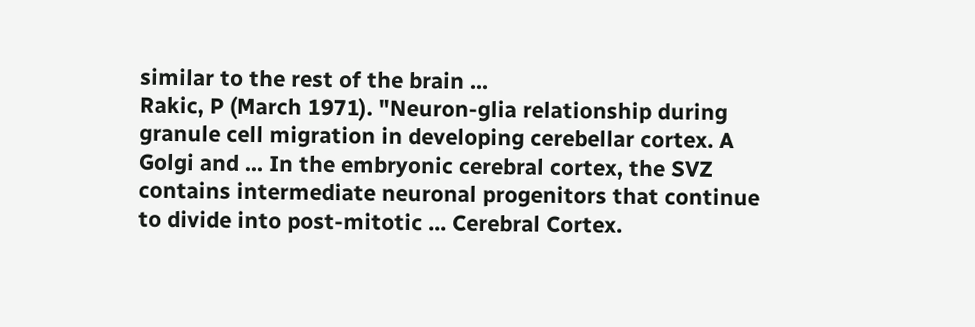similar to the rest of the brain ...
Rakic, P (March 1971). "Neuron-glia relationship during granule cell migration in developing cerebellar cortex. A Golgi and ... In the embryonic cerebral cortex, the SVZ contains intermediate neuronal progenitors that continue to divide into post-mitotic ... Cerebral Cortex.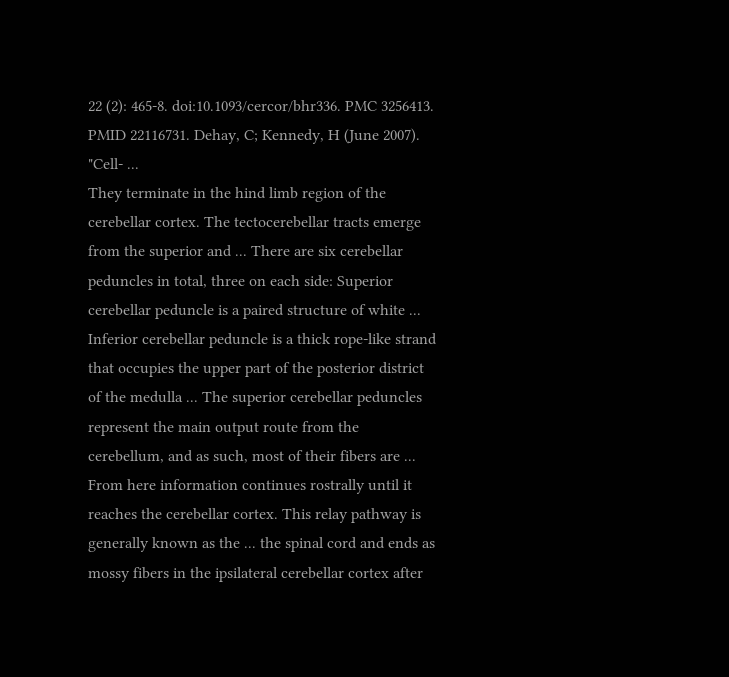22 (2): 465-8. doi:10.1093/cercor/bhr336. PMC 3256413. PMID 22116731. Dehay, C; Kennedy, H (June 2007). "Cell- ...
They terminate in the hind limb region of the cerebellar cortex. The tectocerebellar tracts emerge from the superior and ... There are six cerebellar peduncles in total, three on each side: Superior cerebellar peduncle is a paired structure of white ... Inferior cerebellar peduncle is a thick rope-like strand that occupies the upper part of the posterior district of the medulla ... The superior cerebellar peduncles represent the main output route from the cerebellum, and as such, most of their fibers are ...
From here information continues rostrally until it reaches the cerebellar cortex. This relay pathway is generally known as the ... the spinal cord and ends as mossy fibers in the ipsilateral cerebellar cortex after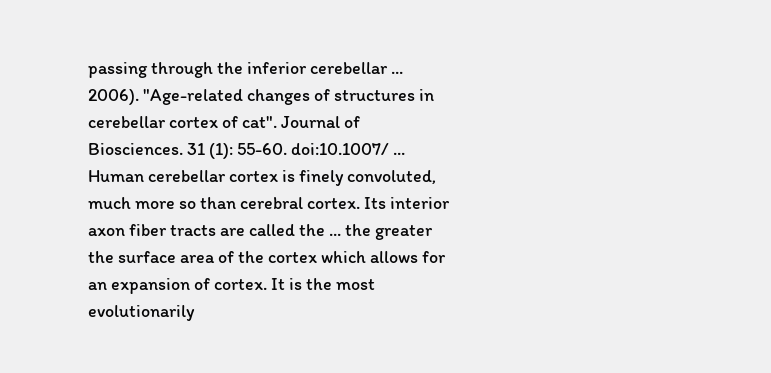passing through the inferior cerebellar ...
2006). "Age-related changes of structures in cerebellar cortex of cat". Journal of Biosciences. 31 (1): 55-60. doi:10.1007/ ...
Human cerebellar cortex is finely convoluted, much more so than cerebral cortex. Its interior axon fiber tracts are called the ... the greater the surface area of the cortex which allows for an expansion of cortex. It is the most evolutionarily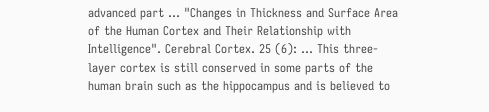advanced part ... "Changes in Thickness and Surface Area of the Human Cortex and Their Relationship with Intelligence". Cerebral Cortex. 25 (6): ... This three-layer cortex is still conserved in some parts of the human brain such as the hippocampus and is believed to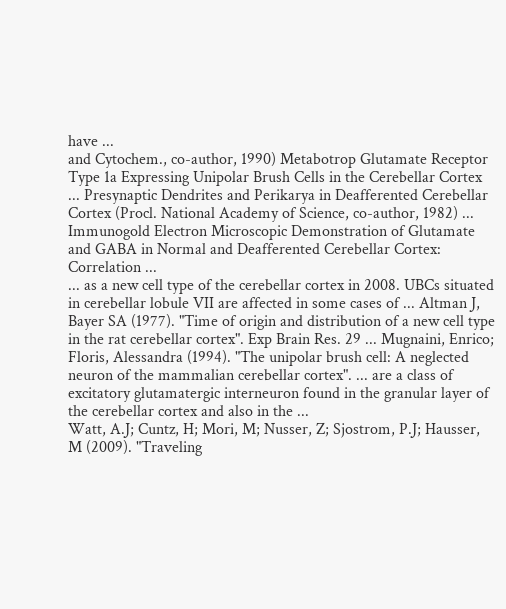have ...
and Cytochem., co-author, 1990) Metabotrop Glutamate Receptor Type 1a Expressing Unipolar Brush Cells in the Cerebellar Cortex ... Presynaptic Dendrites and Perikarya in Deafferented Cerebellar Cortex (Procl. National Academy of Science, co-author, 1982) ... Immunogold Electron Microscopic Demonstration of Glutamate and GABA in Normal and Deafferented Cerebellar Cortex: Correlation ...
... as a new cell type of the cerebellar cortex in 2008. UBCs situated in cerebellar lobule VII are affected in some cases of ... Altman J, Bayer SA (1977). "Time of origin and distribution of a new cell type in the rat cerebellar cortex". Exp Brain Res. 29 ... Mugnaini, Enrico; Floris, Alessandra (1994). "The unipolar brush cell: A neglected neuron of the mammalian cerebellar cortex". ... are a class of excitatory glutamatergic interneuron found in the granular layer of the cerebellar cortex and also in the ...
Watt, A.J; Cuntz, H; Mori, M; Nusser, Z; Sjostrom, P.J; Hausser, M (2009). "Traveling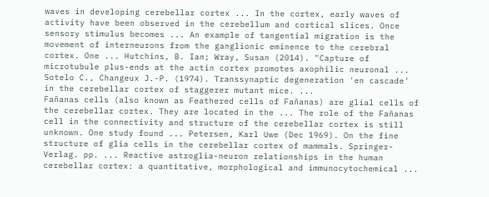waves in developing cerebellar cortex ... In the cortex, early waves of activity have been observed in the cerebellum and cortical slices. Once sensory stimulus becomes ... An example of tangential migration is the movement of interneurons from the ganglionic eminence to the cerebral cortex. One ... Hutchins, B. Ian; Wray, Susan (2014). "Capture of microtubule plus-ends at the actin cortex promotes axophilic neuronal ...
Sotelo C., Changeux J.-P. (1974). Transsynaptic degeneration 'en cascade' in the cerebellar cortex of staggerer mutant mice. ...
Fañanas cells (also known as Feathered cells of Fañanas) are glial cells of the cerebellar cortex. They are located in the ... The role of the Fañanas cell in the connectivity and structure of the cerebellar cortex is still unknown. One study found ... Petersen, Karl Uwe (Dec 1969). On the fine structure of glia cells in the cerebellar cortex of mammals. Springer-Verlag. pp. ... Reactive astroglia-neuron relationships in the human cerebellar cortex: a quantitative, morphological and immunocytochemical ...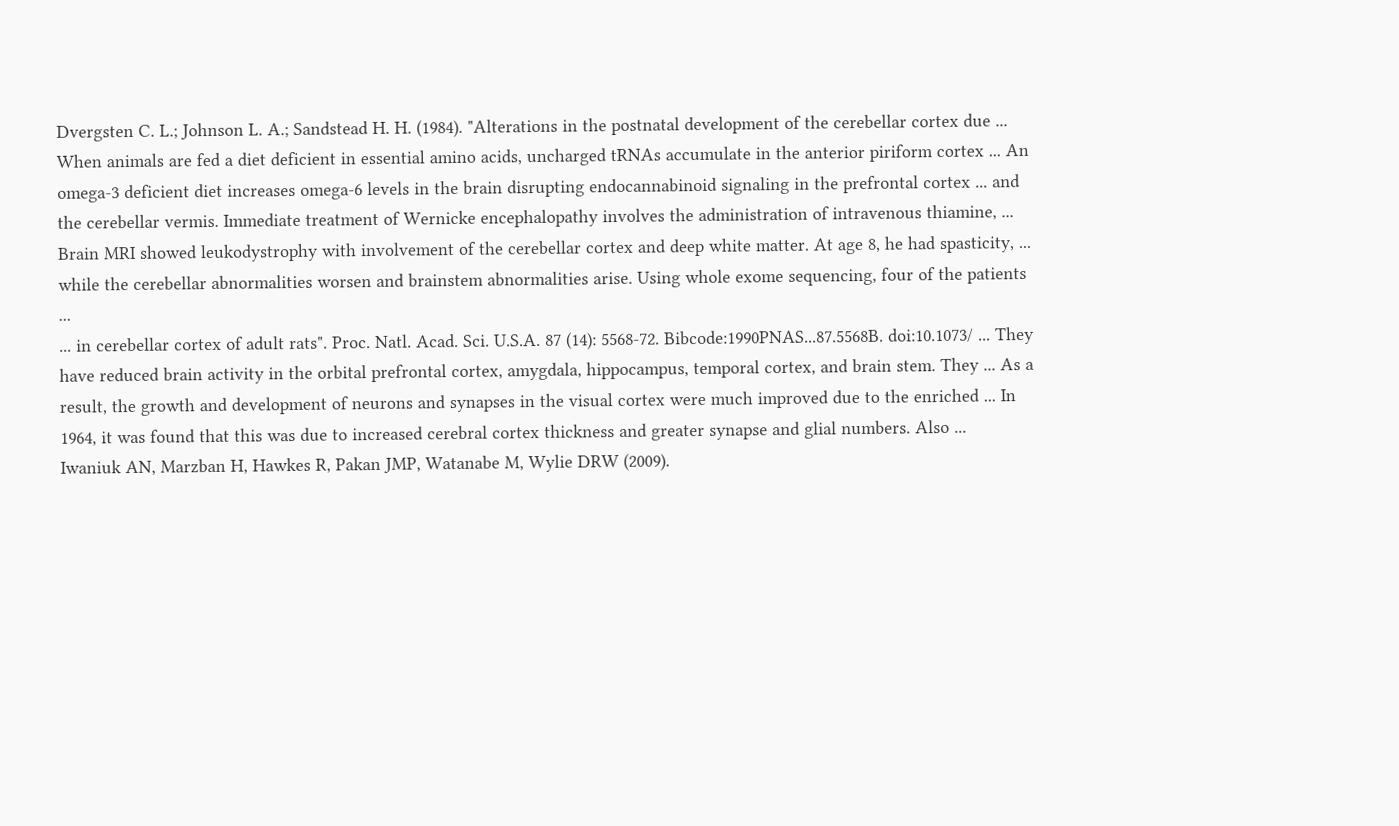Dvergsten C. L.; Johnson L. A.; Sandstead H. H. (1984). "Alterations in the postnatal development of the cerebellar cortex due ... When animals are fed a diet deficient in essential amino acids, uncharged tRNAs accumulate in the anterior piriform cortex ... An omega-3 deficient diet increases omega-6 levels in the brain disrupting endocannabinoid signaling in the prefrontal cortex ... and the cerebellar vermis. Immediate treatment of Wernicke encephalopathy involves the administration of intravenous thiamine, ...
Brain MRI showed leukodystrophy with involvement of the cerebellar cortex and deep white matter. At age 8, he had spasticity, ... while the cerebellar abnormalities worsen and brainstem abnormalities arise. Using whole exome sequencing, four of the patients ...
... in cerebellar cortex of adult rats". Proc. Natl. Acad. Sci. U.S.A. 87 (14): 5568-72. Bibcode:1990PNAS...87.5568B. doi:10.1073/ ... They have reduced brain activity in the orbital prefrontal cortex, amygdala, hippocampus, temporal cortex, and brain stem. They ... As a result, the growth and development of neurons and synapses in the visual cortex were much improved due to the enriched ... In 1964, it was found that this was due to increased cerebral cortex thickness and greater synapse and glial numbers. Also ...
Iwaniuk AN, Marzban H, Hawkes R, Pakan JMP, Watanabe M, Wylie DRW (2009).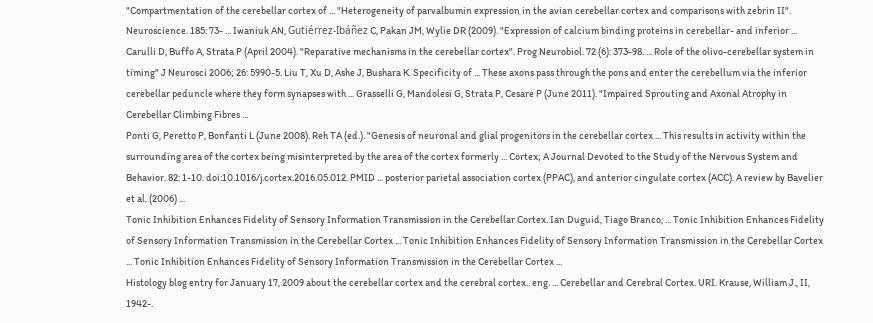"Compartmentation of the cerebellar cortex of ... "Heterogeneity of parvalbumin expression in the avian cerebellar cortex and comparisons with zebrin II". Neuroscience. 185: 73- ... Iwaniuk AN, Gutiérrez-Ibáñez C, Pakan JM, Wylie DR (2009). "Expression of calcium binding proteins in cerebellar- and inferior ...
Carulli D, Buffo A, Strata P (April 2004). "Reparative mechanisms in the cerebellar cortex". Prog Neurobiol. 72 (6): 373-98. ... Role of the olivo-cerebellar system in timing" J Neurosci 2006; 26: 5990-5. Liu T, Xu D, Ashe J, Bushara K. Specificity of ... These axons pass through the pons and enter the cerebellum via the inferior cerebellar peduncle where they form synapses with ... Grasselli G, Mandolesi G, Strata P, Cesare P (June 2011). "Impaired Sprouting and Axonal Atrophy in Cerebellar Climbing Fibres ...
Ponti G, Peretto P, Bonfanti L (June 2008). Reh TA (ed.). "Genesis of neuronal and glial progenitors in the cerebellar cortex ... This results in activity within the surrounding area of the cortex being misinterpreted by the area of the cortex formerly ... Cortex; A Journal Devoted to the Study of the Nervous System and Behavior. 82: 1-10. doi:10.1016/j.cortex.2016.05.012. PMID ... posterior parietal association cortex (PPAC), and anterior cingulate cortex (ACC). A review by Bavelier et al. (2006) ...
Tonic Inhibition Enhances Fidelity of Sensory Information Transmission in the Cerebellar Cortex. Ian Duguid, Tiago Branco, ... Tonic Inhibition Enhances Fidelity of Sensory Information Transmission in the Cerebellar Cortex ... Tonic Inhibition Enhances Fidelity of Sensory Information Transmission in the Cerebellar Cortex ... Tonic Inhibition Enhances Fidelity of Sensory Information Transmission in the Cerebellar Cortex ...
Histology blog entry for January 17, 2009 about the cerebellar cortex and the cerebral cortex.. eng. ... Cerebellar and Cerebral Cortex. URI. Krause, William J., II, 1942-.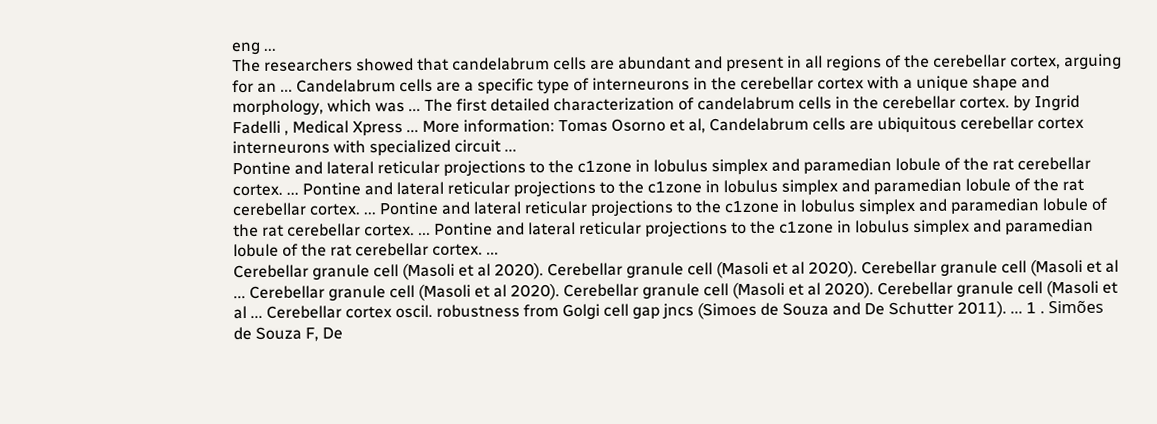eng ...
The researchers showed that candelabrum cells are abundant and present in all regions of the cerebellar cortex, arguing for an ... Candelabrum cells are a specific type of interneurons in the cerebellar cortex with a unique shape and morphology, which was ... The first detailed characterization of candelabrum cells in the cerebellar cortex. by Ingrid Fadelli , Medical Xpress ... More information: Tomas Osorno et al, Candelabrum cells are ubiquitous cerebellar cortex interneurons with specialized circuit ...
Pontine and lateral reticular projections to the c1zone in lobulus simplex and paramedian lobule of the rat cerebellar cortex. ... Pontine and lateral reticular projections to the c1zone in lobulus simplex and paramedian lobule of the rat cerebellar cortex. ... Pontine and lateral reticular projections to the c1zone in lobulus simplex and paramedian lobule of the rat cerebellar cortex. ... Pontine and lateral reticular projections to the c1zone in lobulus simplex and paramedian lobule of the rat cerebellar cortex. ...
Cerebellar granule cell (Masoli et al 2020). Cerebellar granule cell (Masoli et al 2020). Cerebellar granule cell (Masoli et al ... Cerebellar granule cell (Masoli et al 2020). Cerebellar granule cell (Masoli et al 2020). Cerebellar granule cell (Masoli et al ... Cerebellar cortex oscil. robustness from Golgi cell gap jncs (Simoes de Souza and De Schutter 2011). ... 1 . Simões de Souza F, De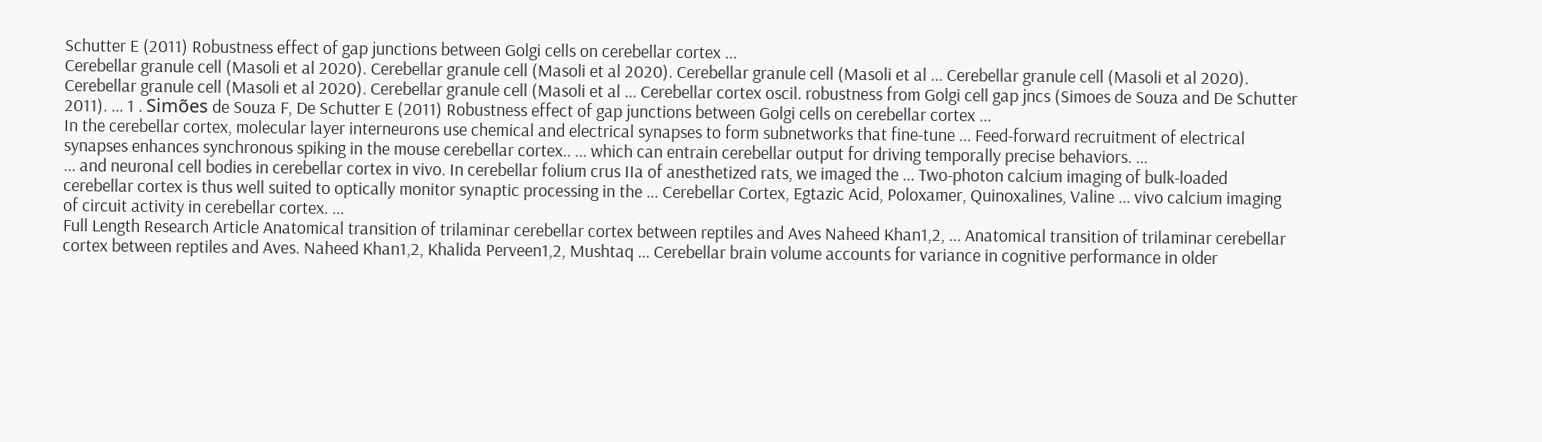Schutter E (2011) Robustness effect of gap junctions between Golgi cells on cerebellar cortex ...
Cerebellar granule cell (Masoli et al 2020). Cerebellar granule cell (Masoli et al 2020). Cerebellar granule cell (Masoli et al ... Cerebellar granule cell (Masoli et al 2020). Cerebellar granule cell (Masoli et al 2020). Cerebellar granule cell (Masoli et al ... Cerebellar cortex oscil. robustness from Golgi cell gap jncs (Simoes de Souza and De Schutter 2011). ... 1 . Simões de Souza F, De Schutter E (2011) Robustness effect of gap junctions between Golgi cells on cerebellar cortex ...
In the cerebellar cortex, molecular layer interneurons use chemical and electrical synapses to form subnetworks that fine-tune ... Feed-forward recruitment of electrical synapses enhances synchronous spiking in the mouse cerebellar cortex.. ... which can entrain cerebellar output for driving temporally precise behaviors. ...
... and neuronal cell bodies in cerebellar cortex in vivo. In cerebellar folium crus IIa of anesthetized rats, we imaged the ... Two-photon calcium imaging of bulk-loaded cerebellar cortex is thus well suited to optically monitor synaptic processing in the ... Cerebellar Cortex, Egtazic Acid, Poloxamer, Quinoxalines, Valine ... vivo calcium imaging of circuit activity in cerebellar cortex. ...
Full Length Research Article Anatomical transition of trilaminar cerebellar cortex between reptiles and Aves Naheed Khan1,2, ... Anatomical transition of trilaminar cerebellar cortex between reptiles and Aves. Naheed Khan1,2, Khalida Perveen1,2, Mushtaq ... Cerebellar brain volume accounts for variance in cognitive performance in older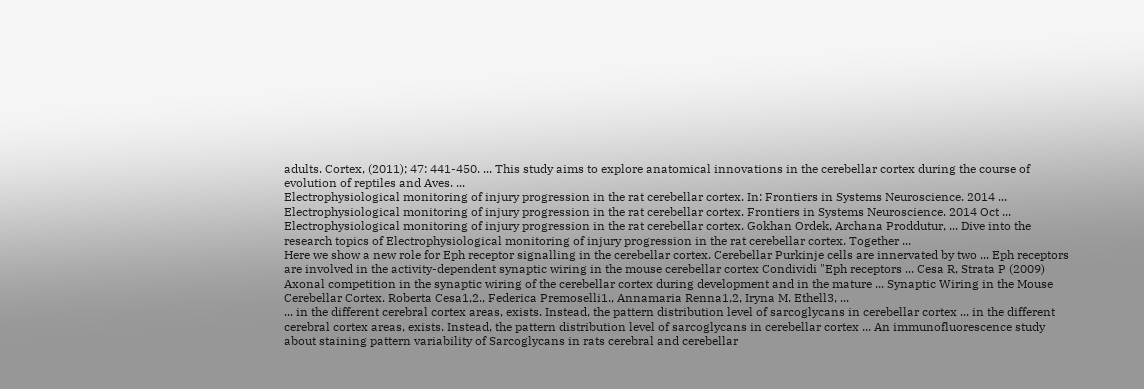adults. Cortex, (2011); 47: 441-450. ... This study aims to explore anatomical innovations in the cerebellar cortex during the course of evolution of reptiles and Aves. ...
Electrophysiological monitoring of injury progression in the rat cerebellar cortex. In: Frontiers in Systems Neuroscience. 2014 ... Electrophysiological monitoring of injury progression in the rat cerebellar cortex. Frontiers in Systems Neuroscience. 2014 Oct ... Electrophysiological monitoring of injury progression in the rat cerebellar cortex. Gokhan Ordek, Archana Proddutur, ... Dive into the research topics of Electrophysiological monitoring of injury progression in the rat cerebellar cortex. Together ...
Here we show a new role for Eph receptor signalling in the cerebellar cortex. Cerebellar Purkinje cells are innervated by two ... Eph receptors are involved in the activity-dependent synaptic wiring in the mouse cerebellar cortex Condividi "Eph receptors ... Cesa R, Strata P (2009) Axonal competition in the synaptic wiring of the cerebellar cortex during development and in the mature ... Synaptic Wiring in the Mouse Cerebellar Cortex. Roberta Cesa1,2., Federica Premoselli1., Annamaria Renna1,2, Iryna M. Ethell3, ...
... in the different cerebral cortex areas, exists. Instead, the pattern distribution level of sarcoglycans in cerebellar cortex ... in the different cerebral cortex areas, exists. Instead, the pattern distribution level of sarcoglycans in cerebellar cortex ... An immunofluorescence study about staining pattern variability of Sarcoglycans in rats cerebral and cerebellar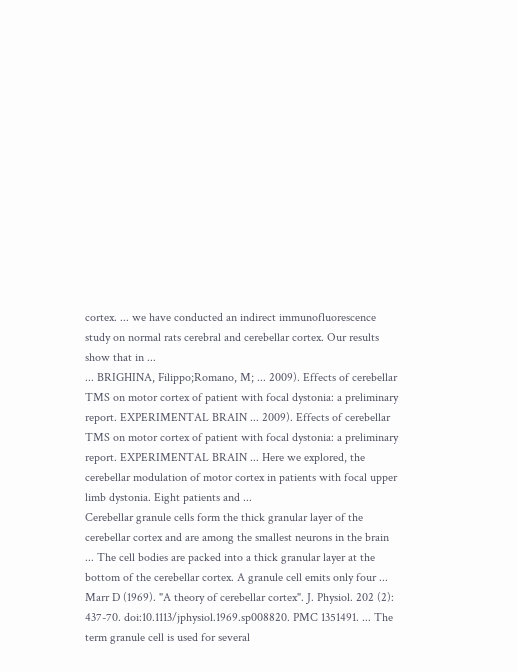cortex. ... we have conducted an indirect immunofluorescence study on normal rats cerebral and cerebellar cortex. Our results show that in ...
... BRIGHINA, Filippo;Romano, M; ... 2009). Effects of cerebellar TMS on motor cortex of patient with focal dystonia: a preliminary report. EXPERIMENTAL BRAIN ... 2009). Effects of cerebellar TMS on motor cortex of patient with focal dystonia: a preliminary report. EXPERIMENTAL BRAIN ... Here we explored, the cerebellar modulation of motor cortex in patients with focal upper limb dystonia. Eight patients and ...
Cerebellar granule cells form the thick granular layer of the cerebellar cortex and are among the smallest neurons in the brain ... The cell bodies are packed into a thick granular layer at the bottom of the cerebellar cortex. A granule cell emits only four ... Marr D (1969). "A theory of cerebellar cortex". J. Physiol. 202 (2): 437-70. doi:10.1113/jphysiol.1969.sp008820. PMC 1351491. ... The term granule cell is used for several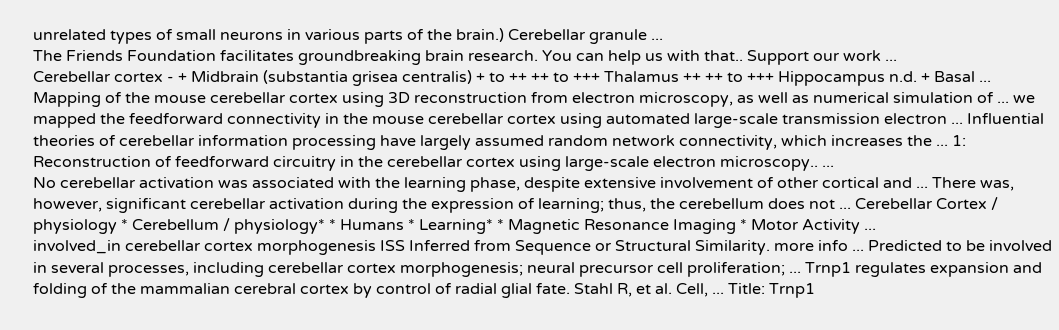unrelated types of small neurons in various parts of the brain.) Cerebellar granule ...
The Friends Foundation facilitates groundbreaking brain research. You can help us with that.. Support our work ...
Cerebellar cortex - + Midbrain (substantia grisea centralis) + to ++ ++ to +++ Thalamus ++ ++ to +++ Hippocampus n.d. + Basal ...
Mapping of the mouse cerebellar cortex using 3D reconstruction from electron microscopy, as well as numerical simulation of ... we mapped the feedforward connectivity in the mouse cerebellar cortex using automated large-scale transmission electron ... Influential theories of cerebellar information processing have largely assumed random network connectivity, which increases the ... 1: Reconstruction of feedforward circuitry in the cerebellar cortex using large-scale electron microscopy.. ...
No cerebellar activation was associated with the learning phase, despite extensive involvement of other cortical and ... There was, however, significant cerebellar activation during the expression of learning; thus, the cerebellum does not ... Cerebellar Cortex / physiology * Cerebellum / physiology* * Humans * Learning* * Magnetic Resonance Imaging * Motor Activity ...
involved_in cerebellar cortex morphogenesis ISS Inferred from Sequence or Structural Similarity. more info ... Predicted to be involved in several processes, including cerebellar cortex morphogenesis; neural precursor cell proliferation; ... Trnp1 regulates expansion and folding of the mammalian cerebral cortex by control of radial glial fate. Stahl R, et al. Cell, ... Title: Trnp1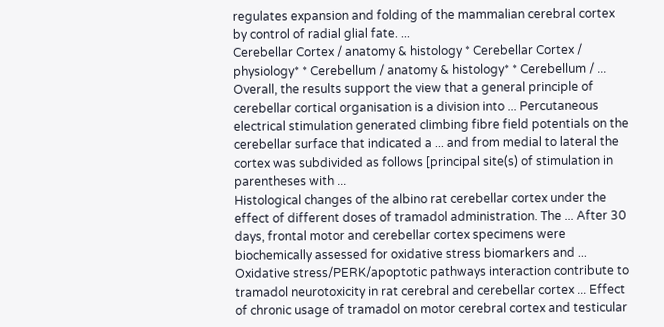regulates expansion and folding of the mammalian cerebral cortex by control of radial glial fate. ...
Cerebellar Cortex / anatomy & histology * Cerebellar Cortex / physiology* * Cerebellum / anatomy & histology* * Cerebellum / ... Overall, the results support the view that a general principle of cerebellar cortical organisation is a division into ... Percutaneous electrical stimulation generated climbing fibre field potentials on the cerebellar surface that indicated a ... and from medial to lateral the cortex was subdivided as follows [principal site(s) of stimulation in parentheses with ...
Histological changes of the albino rat cerebellar cortex under the effect of different doses of tramadol administration. The ... After 30 days, frontal motor and cerebellar cortex specimens were biochemically assessed for oxidative stress biomarkers and ... Oxidative stress/PERK/apoptotic pathways interaction contribute to tramadol neurotoxicity in rat cerebral and cerebellar cortex ... Effect of chronic usage of tramadol on motor cerebral cortex and testicular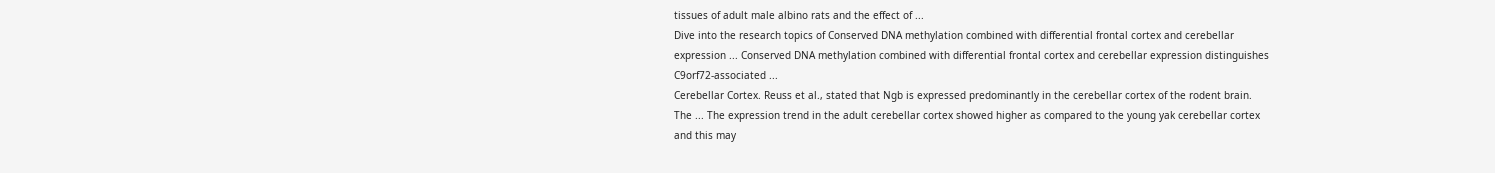tissues of adult male albino rats and the effect of ...
Dive into the research topics of Conserved DNA methylation combined with differential frontal cortex and cerebellar expression ... Conserved DNA methylation combined with differential frontal cortex and cerebellar expression distinguishes C9orf72-associated ...
Cerebellar Cortex. Reuss et al., stated that Ngb is expressed predominantly in the cerebellar cortex of the rodent brain. The ... The expression trend in the adult cerebellar cortex showed higher as compared to the young yak cerebellar cortex and this may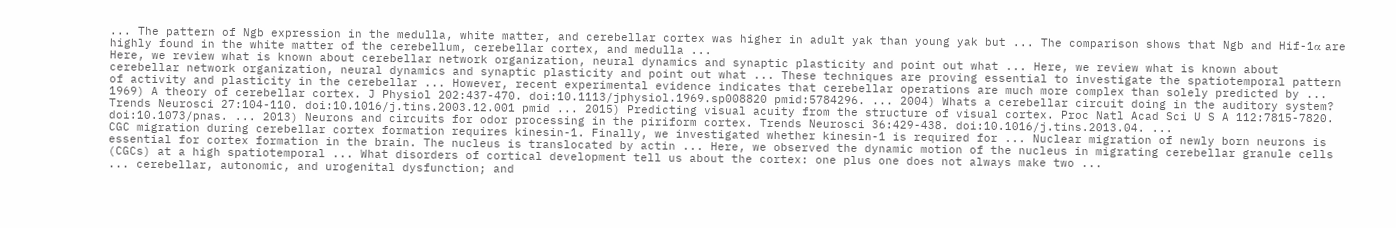... The pattern of Ngb expression in the medulla, white matter, and cerebellar cortex was higher in adult yak than young yak but ... The comparison shows that Ngb and Hif-1α are highly found in the white matter of the cerebellum, cerebellar cortex, and medulla ...
Here, we review what is known about cerebellar network organization, neural dynamics and synaptic plasticity and point out what ... Here, we review what is known about cerebellar network organization, neural dynamics and synaptic plasticity and point out what ... These techniques are proving essential to investigate the spatiotemporal pattern of activity and plasticity in the cerebellar ... However, recent experimental evidence indicates that cerebellar operations are much more complex than solely predicted by ...
1969) A theory of cerebellar cortex. J Physiol 202:437-470. doi:10.1113/jphysiol.1969.sp008820 pmid:5784296. ... 2004) Whats a cerebellar circuit doing in the auditory system? Trends Neurosci 27:104-110. doi:10.1016/j.tins.2003.12.001 pmid ... 2015) Predicting visual acuity from the structure of visual cortex. Proc Natl Acad Sci U S A 112:7815-7820. doi:10.1073/pnas. ... 2013) Neurons and circuits for odor processing in the piriform cortex. Trends Neurosci 36:429-438. doi:10.1016/j.tins.2013.04. ...
CGC migration during cerebellar cortex formation requires kinesin-1. Finally, we investigated whether kinesin-1 is required for ... Nuclear migration of newly born neurons is essential for cortex formation in the brain. The nucleus is translocated by actin ... Here, we observed the dynamic motion of the nucleus in migrating cerebellar granule cells (CGCs) at a high spatiotemporal ... What disorders of cortical development tell us about the cortex: one plus one does not always make two ...
... cerebellar, autonomic, and urogenital dysfunction; and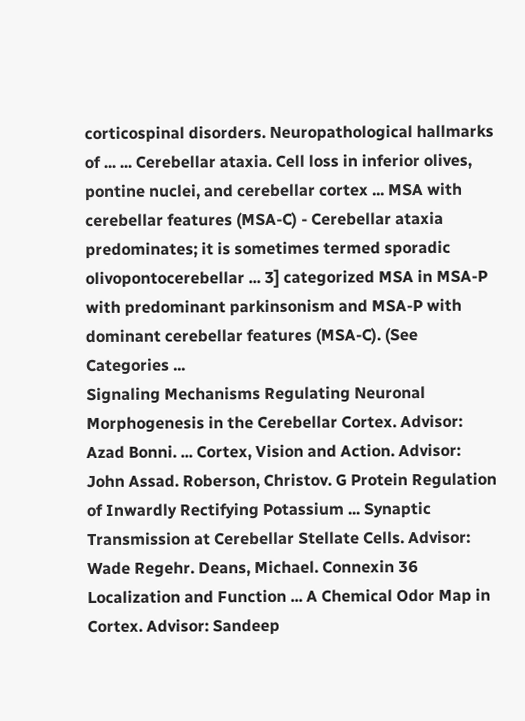corticospinal disorders. Neuropathological hallmarks of ... ... Cerebellar ataxia. Cell loss in inferior olives, pontine nuclei, and cerebellar cortex ... MSA with cerebellar features (MSA-C) - Cerebellar ataxia predominates; it is sometimes termed sporadic olivopontocerebellar ... 3] categorized MSA in MSA-P with predominant parkinsonism and MSA-P with dominant cerebellar features (MSA-C). (See Categories ...
Signaling Mechanisms Regulating Neuronal Morphogenesis in the Cerebellar Cortex. Advisor: Azad Bonni. ... Cortex, Vision and Action. Advisor: John Assad. Roberson, Christov. G Protein Regulation of Inwardly Rectifying Potassium ... Synaptic Transmission at Cerebellar Stellate Cells. Advisor: Wade Regehr. Deans, Michael. Connexin 36 Localization and Function ... A Chemical Odor Map in Cortex. Advisor: Sandeep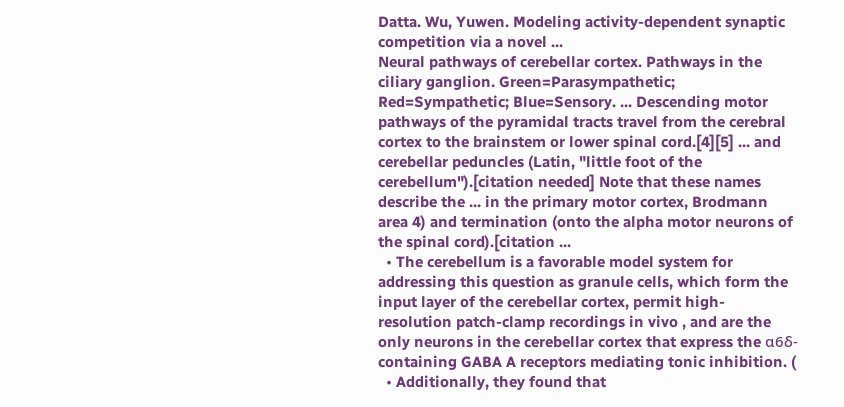Datta. Wu, Yuwen. Modeling activity-dependent synaptic competition via a novel ...
Neural pathways of cerebellar cortex. Pathways in the ciliary ganglion. Green=Parasympathetic; Red=Sympathetic; Blue=Sensory. ... Descending motor pathways of the pyramidal tracts travel from the cerebral cortex to the brainstem or lower spinal cord.[4][5] ... and cerebellar peduncles (Latin, "little foot of the cerebellum").[citation needed] Note that these names describe the ... in the primary motor cortex, Brodmann area 4) and termination (onto the alpha motor neurons of the spinal cord).[citation ...
  • The cerebellum is a favorable model system for addressing this question as granule cells, which form the input layer of the cerebellar cortex, permit high-resolution patch-clamp recordings in vivo , and are the only neurons in the cerebellar cortex that express the α6δ-containing GABA A receptors mediating tonic inhibition. (
  • Additionally, they found that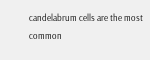candelabrum cells are the most common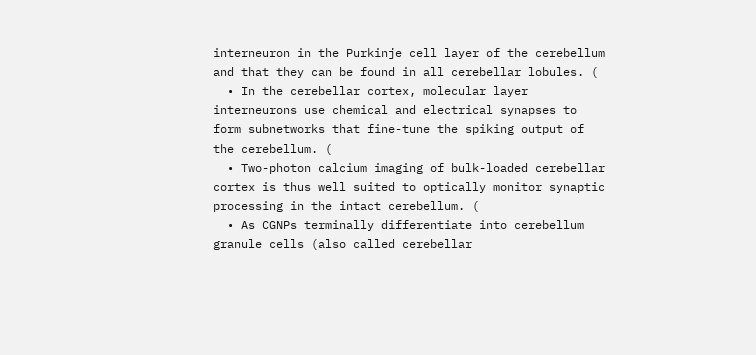interneuron in the Purkinje cell layer of the cerebellum and that they can be found in all cerebellar lobules. (
  • In the cerebellar cortex, molecular layer interneurons use chemical and electrical synapses to form subnetworks that fine-tune the spiking output of the cerebellum. (
  • Two-photon calcium imaging of bulk-loaded cerebellar cortex is thus well suited to optically monitor synaptic processing in the intact cerebellum. (
  • As CGNPs terminally differentiate into cerebellum granule cells (also called cerebellar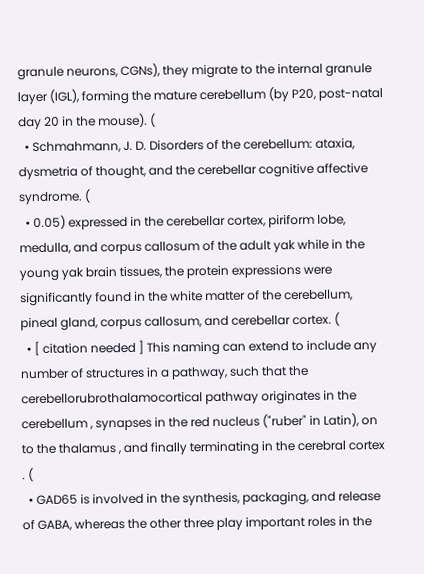granule neurons, CGNs), they migrate to the internal granule layer (IGL), forming the mature cerebellum (by P20, post-natal day 20 in the mouse). (
  • Schmahmann, J. D. Disorders of the cerebellum: ataxia, dysmetria of thought, and the cerebellar cognitive affective syndrome. (
  • 0.05) expressed in the cerebellar cortex, piriform lobe, medulla, and corpus callosum of the adult yak while in the young yak brain tissues, the protein expressions were significantly found in the white matter of the cerebellum, pineal gland, corpus callosum, and cerebellar cortex. (
  • [ citation needed ] This naming can extend to include any number of structures in a pathway, such that the cerebellorubrothalamocortical pathway originates in the cerebellum , synapses in the red nucleus ("ruber" in Latin), on to the thalamus , and finally terminating in the cerebral cortex . (
  • GAD65 is involved in the synthesis, packaging, and release of GABA, whereas the other three play important roles in the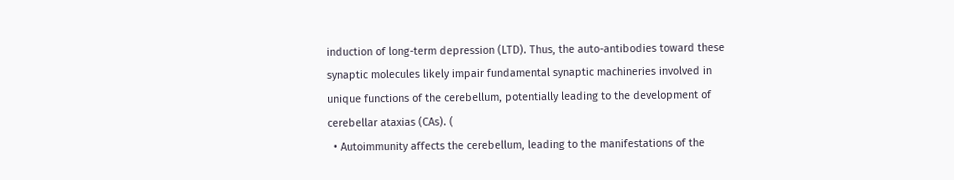induction of long-term depression (LTD). Thus, the auto-antibodies toward these synaptic molecules likely impair fundamental synaptic machineries involved in unique functions of the cerebellum, potentially leading to the development of cerebellar ataxias (CAs). (
  • Autoimmunity affects the cerebellum, leading to the manifestations of the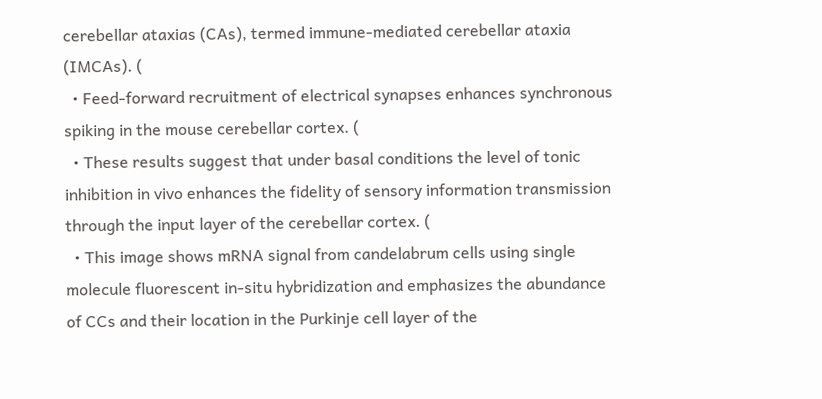cerebellar ataxias (CAs), termed immune-mediated cerebellar ataxia (IMCAs). (
  • Feed-forward recruitment of electrical synapses enhances synchronous spiking in the mouse cerebellar cortex. (
  • These results suggest that under basal conditions the level of tonic inhibition in vivo enhances the fidelity of sensory information transmission through the input layer of the cerebellar cortex. (
  • This image shows mRNA signal from candelabrum cells using single molecule fluorescent in-situ hybridization and emphasizes the abundance of CCs and their location in the Purkinje cell layer of the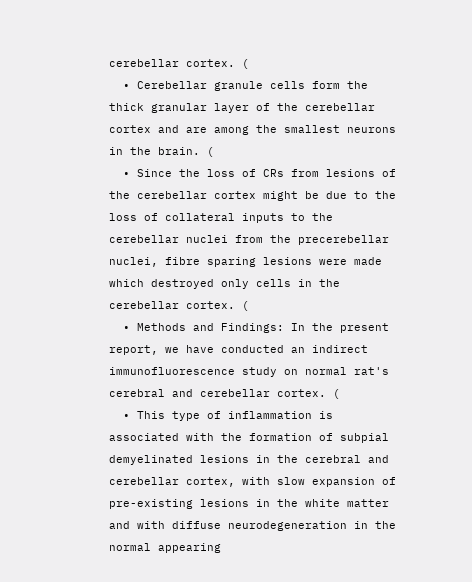cerebellar cortex. (
  • Cerebellar granule cells form the thick granular layer of the cerebellar cortex and are among the smallest neurons in the brain. (
  • Since the loss of CRs from lesions of the cerebellar cortex might be due to the loss of collateral inputs to the cerebellar nuclei from the precerebellar nuclei, fibre sparing lesions were made which destroyed only cells in the cerebellar cortex. (
  • Methods and Findings: In the present report, we have conducted an indirect immunofluorescence study on normal rat's cerebral and cerebellar cortex. (
  • This type of inflammation is associated with the formation of subpial demyelinated lesions in the cerebral and cerebellar cortex, with slow expansion of pre-existing lesions in the white matter and with diffuse neurodegeneration in the normal appearing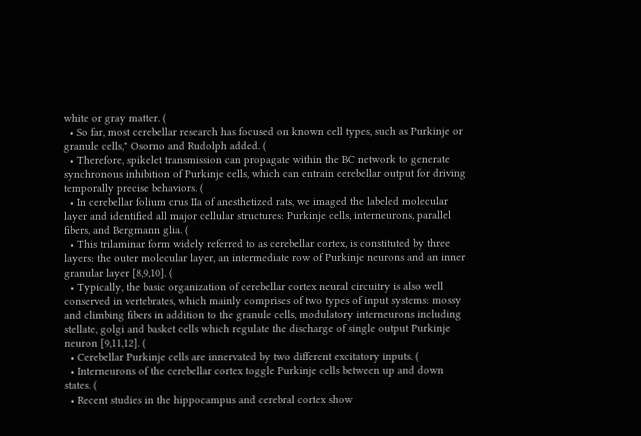white or gray matter. (
  • So far, most cerebellar research has focused on known cell types, such as Purkinje or granule cells," Osorno and Rudolph added. (
  • Therefore, spikelet transmission can propagate within the BC network to generate synchronous inhibition of Purkinje cells, which can entrain cerebellar output for driving temporally precise behaviors. (
  • In cerebellar folium crus IIa of anesthetized rats, we imaged the labeled molecular layer and identified all major cellular structures: Purkinje cells, interneurons, parallel fibers, and Bergmann glia. (
  • This trilaminar form widely referred to as cerebellar cortex, is constituted by three layers: the outer molecular layer, an intermediate row of Purkinje neurons and an inner granular layer [8,9,10]. (
  • Typically, the basic organization of cerebellar cortex neural circuitry is also well conserved in vertebrates, which mainly comprises of two types of input systems: mossy and climbing fibers in addition to the granule cells, modulatory interneurons including stellate, golgi and basket cells which regulate the discharge of single output Purkinje neuron [9,11,12]. (
  • Cerebellar Purkinje cells are innervated by two different excitatory inputs. (
  • Interneurons of the cerebellar cortex toggle Purkinje cells between up and down states. (
  • Recent studies in the hippocampus and cerebral cortex show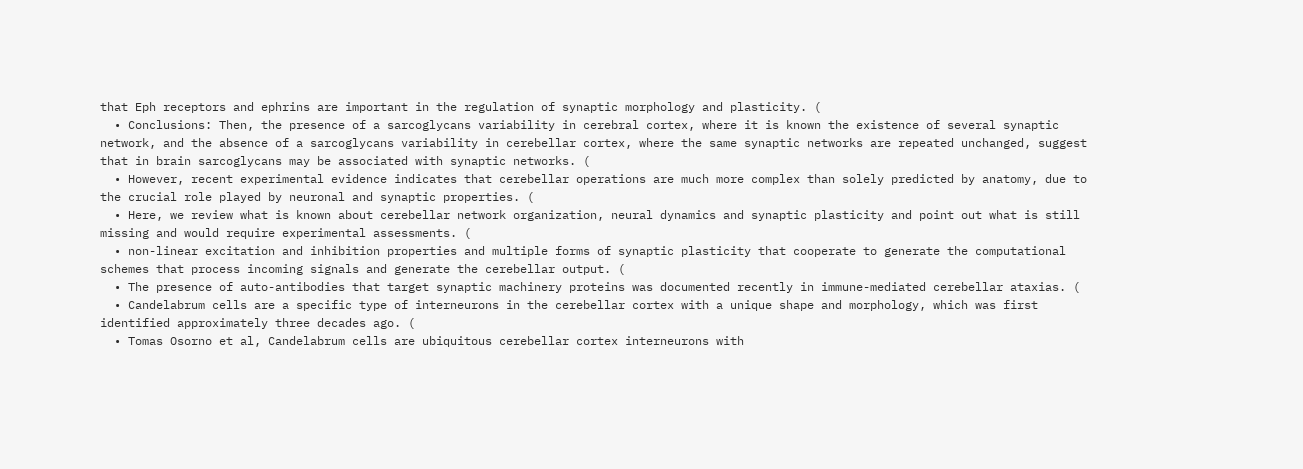that Eph receptors and ephrins are important in the regulation of synaptic morphology and plasticity. (
  • Conclusions: Then, the presence of a sarcoglycans variability in cerebral cortex, where it is known the existence of several synaptic network, and the absence of a sarcoglycans variability in cerebellar cortex, where the same synaptic networks are repeated unchanged, suggest that in brain sarcoglycans may be associated with synaptic networks. (
  • However, recent experimental evidence indicates that cerebellar operations are much more complex than solely predicted by anatomy, due to the crucial role played by neuronal and synaptic properties. (
  • Here, we review what is known about cerebellar network organization, neural dynamics and synaptic plasticity and point out what is still missing and would require experimental assessments. (
  • non-linear excitation and inhibition properties and multiple forms of synaptic plasticity that cooperate to generate the computational schemes that process incoming signals and generate the cerebellar output. (
  • The presence of auto-antibodies that target synaptic machinery proteins was documented recently in immune-mediated cerebellar ataxias. (
  • Candelabrum cells are a specific type of interneurons in the cerebellar cortex with a unique shape and morphology, which was first identified approximately three decades ago. (
  • Tomas Osorno et al, Candelabrum cells are ubiquitous cerebellar cortex interneurons with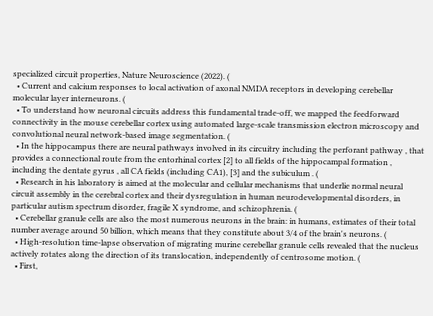specialized circuit properties, Nature Neuroscience (2022). (
  • Current and calcium responses to local activation of axonal NMDA receptors in developing cerebellar molecular layer interneurons. (
  • To understand how neuronal circuits address this fundamental trade-off, we mapped the feedforward connectivity in the mouse cerebellar cortex using automated large-scale transmission electron microscopy and convolutional neural network-based image segmentation. (
  • In the hippocampus there are neural pathways involved in its circuitry including the perforant pathway , that provides a connectional route from the entorhinal cortex [2] to all fields of the hippocampal formation , including the dentate gyrus , all CA fields (including CA1), [3] and the subiculum . (
  • Research in his laboratory is aimed at the molecular and cellular mechanisms that underlie normal neural circuit assembly in the cerebral cortex and their dysregulation in human neurodevelopmental disorders, in particular autism spectrum disorder, fragile X syndrome, and schizophrenia. (
  • Cerebellar granule cells are also the most numerous neurons in the brain: in humans, estimates of their total number average around 50 billion, which means that they constitute about 3/4 of the brain's neurons. (
  • High-resolution time-lapse observation of migrating murine cerebellar granule cells revealed that the nucleus actively rotates along the direction of its translocation, independently of centrosome motion. (
  • First,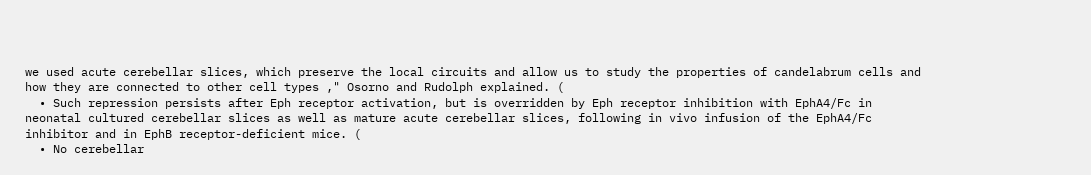we used acute cerebellar slices, which preserve the local circuits and allow us to study the properties of candelabrum cells and how they are connected to other cell types ," Osorno and Rudolph explained. (
  • Such repression persists after Eph receptor activation, but is overridden by Eph receptor inhibition with EphA4/Fc in neonatal cultured cerebellar slices as well as mature acute cerebellar slices, following in vivo infusion of the EphA4/Fc inhibitor and in EphB receptor-deficient mice. (
  • No cerebellar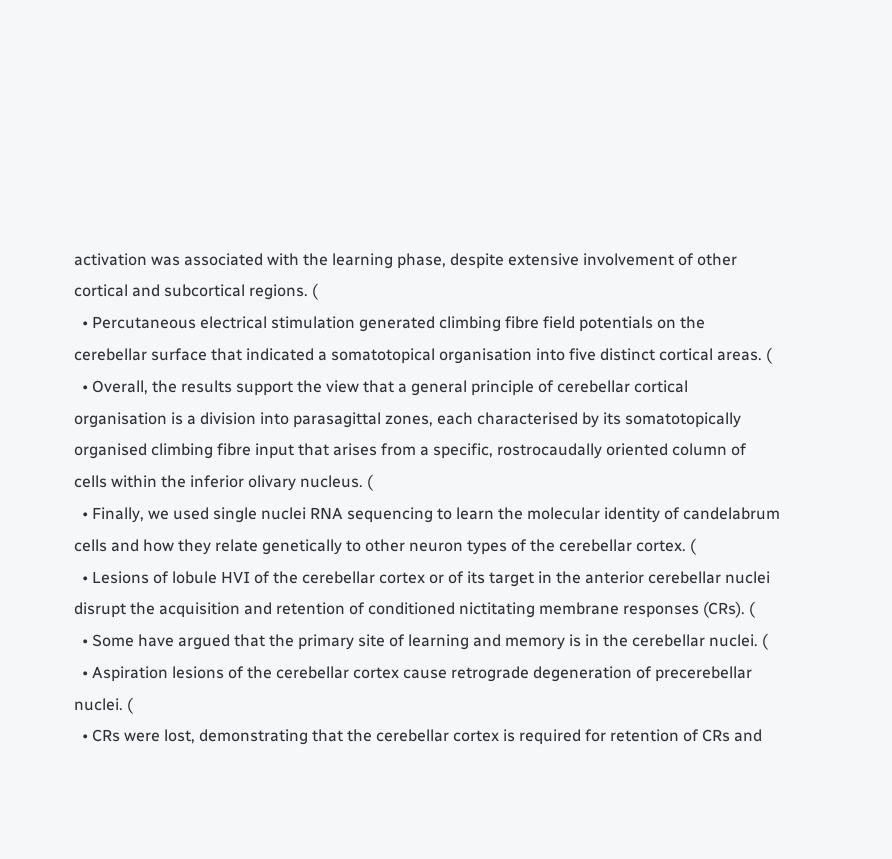activation was associated with the learning phase, despite extensive involvement of other cortical and subcortical regions. (
  • Percutaneous electrical stimulation generated climbing fibre field potentials on the cerebellar surface that indicated a somatotopical organisation into five distinct cortical areas. (
  • Overall, the results support the view that a general principle of cerebellar cortical organisation is a division into parasagittal zones, each characterised by its somatotopically organised climbing fibre input that arises from a specific, rostrocaudally oriented column of cells within the inferior olivary nucleus. (
  • Finally, we used single nuclei RNA sequencing to learn the molecular identity of candelabrum cells and how they relate genetically to other neuron types of the cerebellar cortex. (
  • Lesions of lobule HVI of the cerebellar cortex or of its target in the anterior cerebellar nuclei disrupt the acquisition and retention of conditioned nictitating membrane responses (CRs). (
  • Some have argued that the primary site of learning and memory is in the cerebellar nuclei. (
  • Aspiration lesions of the cerebellar cortex cause retrograde degeneration of precerebellar nuclei. (
  • CRs were lost, demonstrating that the cerebellar cortex is required for retention of CRs and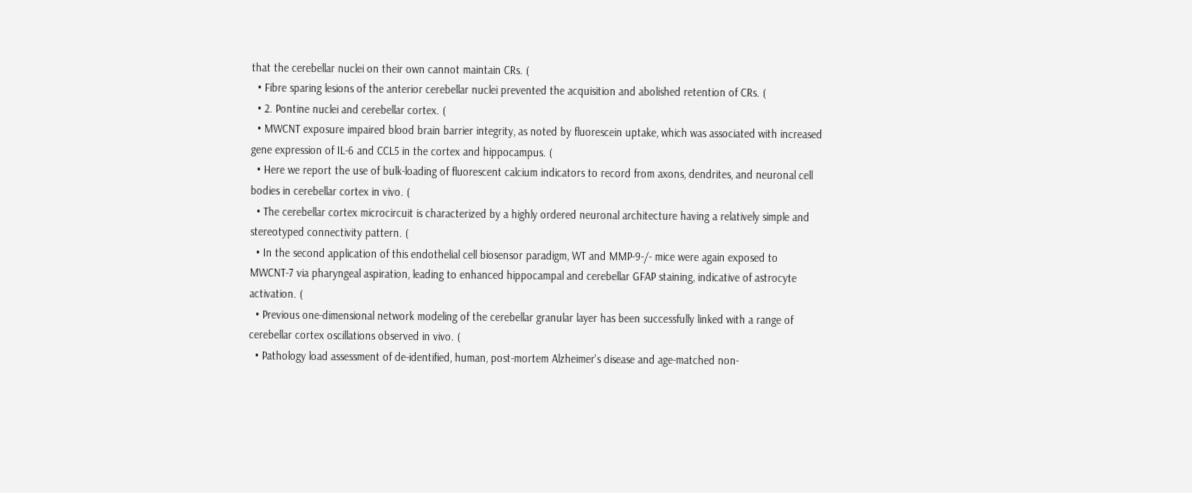that the cerebellar nuclei on their own cannot maintain CRs. (
  • Fibre sparing lesions of the anterior cerebellar nuclei prevented the acquisition and abolished retention of CRs. (
  • 2. Pontine nuclei and cerebellar cortex. (
  • MWCNT exposure impaired blood brain barrier integrity, as noted by fluorescein uptake, which was associated with increased gene expression of IL-6 and CCL5 in the cortex and hippocampus. (
  • Here we report the use of bulk-loading of fluorescent calcium indicators to record from axons, dendrites, and neuronal cell bodies in cerebellar cortex in vivo. (
  • The cerebellar cortex microcircuit is characterized by a highly ordered neuronal architecture having a relatively simple and stereotyped connectivity pattern. (
  • In the second application of this endothelial cell biosensor paradigm, WT and MMP-9-/- mice were again exposed to MWCNT-7 via pharyngeal aspiration, leading to enhanced hippocampal and cerebellar GFAP staining, indicative of astrocyte activation. (
  • Previous one-dimensional network modeling of the cerebellar granular layer has been successfully linked with a range of cerebellar cortex oscillations observed in vivo. (
  • Pathology load assessment of de-identified, human, post-mortem Alzheimer's disease and age-matched non-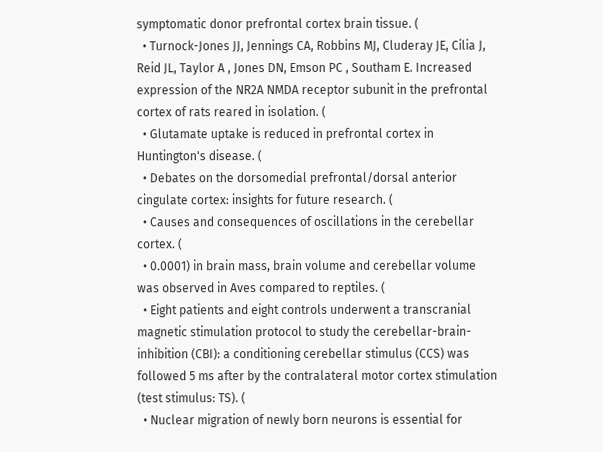symptomatic donor prefrontal cortex brain tissue. (
  • Turnock-Jones JJ, Jennings CA, Robbins MJ, Cluderay JE, Cilia J, Reid JL, Taylor A , Jones DN, Emson PC , Southam E. Increased expression of the NR2A NMDA receptor subunit in the prefrontal cortex of rats reared in isolation. (
  • Glutamate uptake is reduced in prefrontal cortex in Huntington's disease. (
  • Debates on the dorsomedial prefrontal/dorsal anterior cingulate cortex: insights for future research. (
  • Causes and consequences of oscillations in the cerebellar cortex. (
  • 0.0001) in brain mass, brain volume and cerebellar volume was observed in Aves compared to reptiles. (
  • Eight patients and eight controls underwent a transcranial magnetic stimulation protocol to study the cerebellar-brain-inhibition (CBI): a conditioning cerebellar stimulus (CCS) was followed 5 ms after by the contralateral motor cortex stimulation (test stimulus: TS). (
  • Nuclear migration of newly born neurons is essential for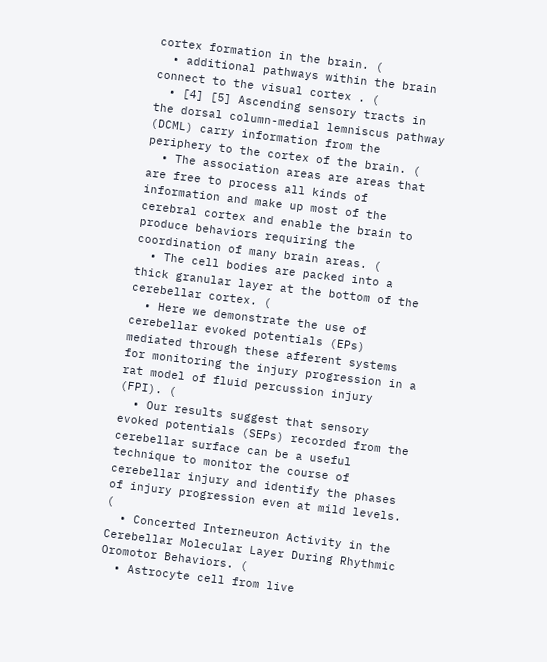cortex formation in the brain. (
  • additional pathways within the brain connect to the visual cortex . (
  • [4] [5] Ascending sensory tracts in the dorsal column-medial lemniscus pathway (DCML) carry information from the periphery to the cortex of the brain. (
  • The association areas are areas that are free to process all kinds of information and make up most of the cerebral cortex and enable the brain to produce behaviors requiring the coordination of many brain areas. (
  • The cell bodies are packed into a thick granular layer at the bottom of the cerebellar cortex. (
  • Here we demonstrate the use of cerebellar evoked potentials (EPs) mediated through these afferent systems for monitoring the injury progression in a rat model of fluid percussion injury (FPI). (
  • Our results suggest that sensory evoked potentials (SEPs) recorded from the cerebellar surface can be a useful technique to monitor the course of cerebellar injury and identify the phases of injury progression even at mild levels. (
  • Concerted Interneuron Activity in the Cerebellar Molecular Layer During Rhythmic Oromotor Behaviors. (
  • Astrocyte cell from live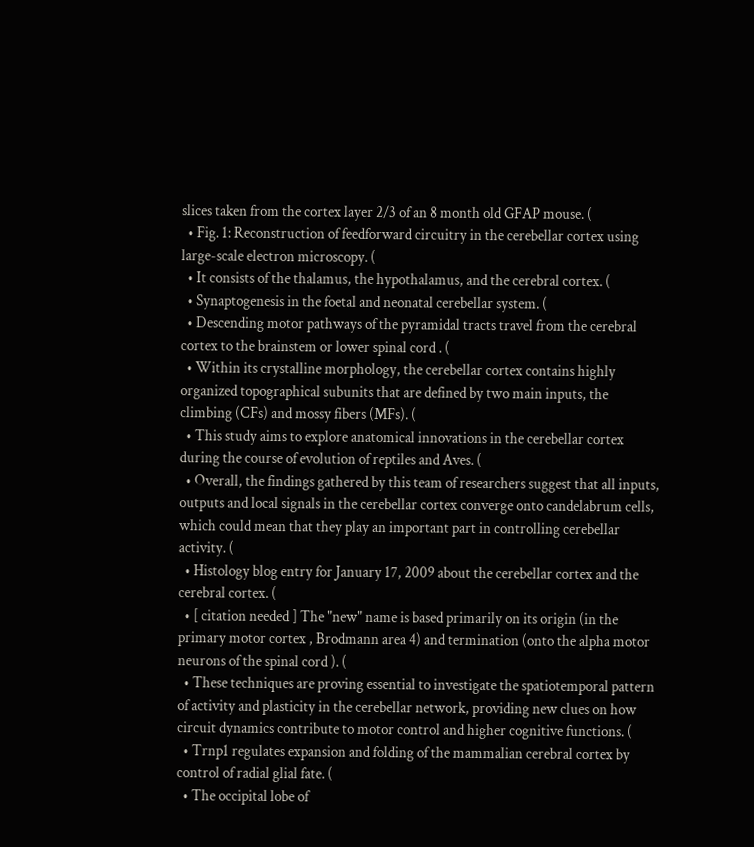slices taken from the cortex layer 2/3 of an 8 month old GFAP mouse. (
  • Fig. 1: Reconstruction of feedforward circuitry in the cerebellar cortex using large-scale electron microscopy. (
  • It consists of the thalamus, the hypothalamus, and the cerebral cortex. (
  • Synaptogenesis in the foetal and neonatal cerebellar system. (
  • Descending motor pathways of the pyramidal tracts travel from the cerebral cortex to the brainstem or lower spinal cord . (
  • Within its crystalline morphology, the cerebellar cortex contains highly organized topographical subunits that are defined by two main inputs, the climbing (CFs) and mossy fibers (MFs). (
  • This study aims to explore anatomical innovations in the cerebellar cortex during the course of evolution of reptiles and Aves. (
  • Overall, the findings gathered by this team of researchers suggest that all inputs, outputs and local signals in the cerebellar cortex converge onto candelabrum cells, which could mean that they play an important part in controlling cerebellar activity. (
  • Histology blog entry for January 17, 2009 about the cerebellar cortex and the cerebral cortex. (
  • [ citation needed ] The "new" name is based primarily on its origin (in the primary motor cortex , Brodmann area 4) and termination (onto the alpha motor neurons of the spinal cord ). (
  • These techniques are proving essential to investigate the spatiotemporal pattern of activity and plasticity in the cerebellar network, providing new clues on how circuit dynamics contribute to motor control and higher cognitive functions. (
  • Trnp1 regulates expansion and folding of the mammalian cerebral cortex by control of radial glial fate. (
  • The occipital lobe of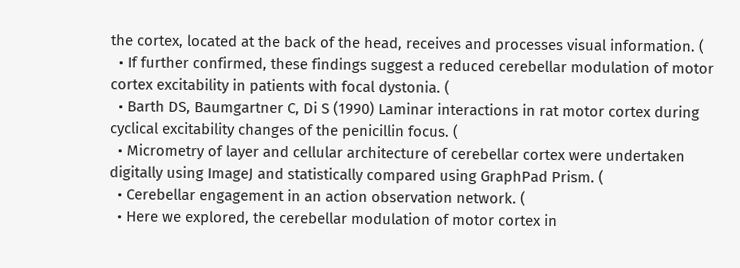the cortex, located at the back of the head, receives and processes visual information. (
  • If further confirmed, these findings suggest a reduced cerebellar modulation of motor cortex excitability in patients with focal dystonia. (
  • Barth DS, Baumgartner C, Di S (1990) Laminar interactions in rat motor cortex during cyclical excitability changes of the penicillin focus. (
  • Micrometry of layer and cellular architecture of cerebellar cortex were undertaken digitally using ImageJ and statistically compared using GraphPad Prism. (
  • Cerebellar engagement in an action observation network. (
  • Here we explored, the cerebellar modulation of motor cortex in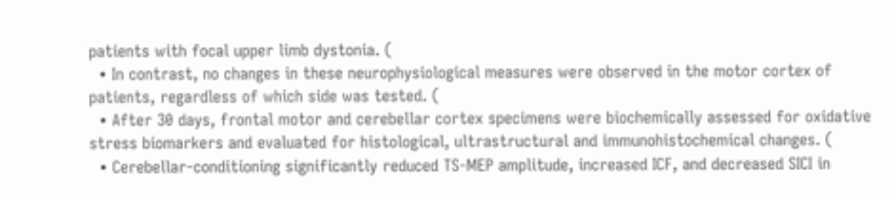patients with focal upper limb dystonia. (
  • In contrast, no changes in these neurophysiological measures were observed in the motor cortex of patients, regardless of which side was tested. (
  • After 30 days, frontal motor and cerebellar cortex specimens were biochemically assessed for oxidative stress biomarkers and evaluated for histological, ultrastructural and immunohistochemical changes. (
  • Cerebellar-conditioning significantly reduced TS-MEP amplitude, increased ICF, and decreased SICI in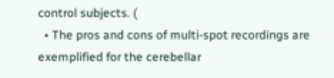control subjects. (
  • The pros and cons of multi-spot recordings are exemplified for the cerebellar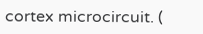cortex microcircuit. (